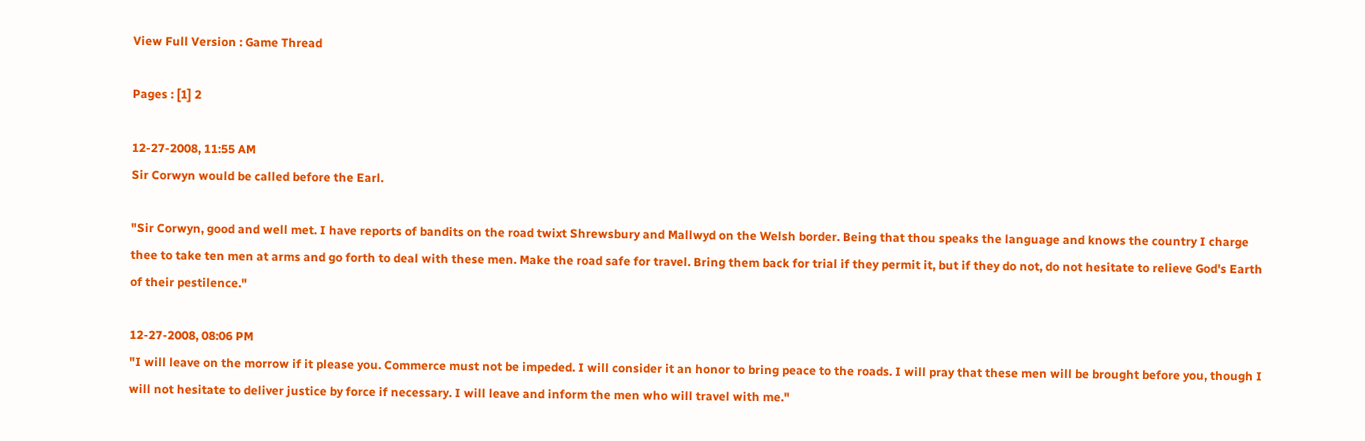View Full Version : Game Thread

Pages : [1] 2

12-27-2008, 11:55 AM
Sir Corwyn would be called before the Earl.

"Sir Corwyn, good and well met. I have reports of bandits on the road twixt Shrewsbury and Mallwyd on the Welsh border. Being that thou speaks the language and knows the country I charge thee to take ten men at arms and go forth to deal with these men. Make the road safe for travel. Bring them back for trial if they permit it, but if they do not, do not hesitate to relieve God's Earth of their pestilence."

12-27-2008, 08:06 PM
"I will leave on the morrow if it please you. Commerce must not be impeded. I will consider it an honor to bring peace to the roads. I will pray that these men will be brought before you, though I will not hesitate to deliver justice by force if necessary. I will leave and inform the men who will travel with me."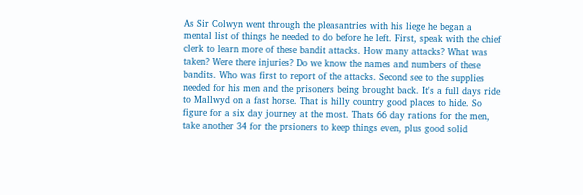As Sir Colwyn went through the pleasantries with his liege he began a mental list of things he needed to do before he left. First, speak with the chief clerk to learn more of these bandit attacks. How many attacks? What was taken? Were there injuries? Do we know the names and numbers of these bandits. Who was first to report of the attacks. Second see to the supplies needed for his men and the prisoners being brought back. It's a full days ride to Mallwyd on a fast horse. That is hilly country good places to hide. So figure for a six day journey at the most. Thats 66 day rations for the men, take another 34 for the prsioners to keep things even, plus good solid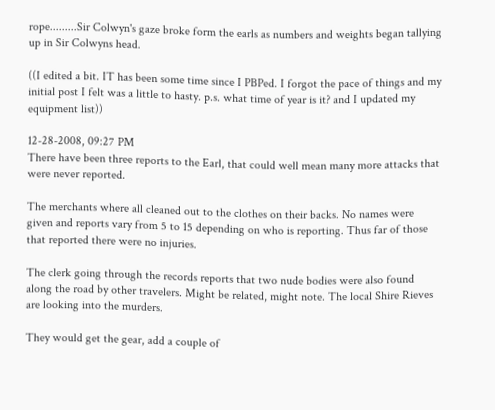rope.........Sir Colwyn's gaze broke form the earls as numbers and weights began tallying up in Sir Colwyns head.

((I edited a bit. IT has been some time since I PBPed. I forgot the pace of things and my initial post I felt was a little to hasty. p.s. what time of year is it? and I updated my equipment list))

12-28-2008, 09:27 PM
There have been three reports to the Earl, that could well mean many more attacks that were never reported.

The merchants where all cleaned out to the clothes on their backs. No names were given and reports vary from 5 to 15 depending on who is reporting. Thus far of those that reported there were no injuries.

The clerk going through the records reports that two nude bodies were also found along the road by other travelers. Might be related, might note. The local Shire Rieves are looking into the murders.

They would get the gear, add a couple of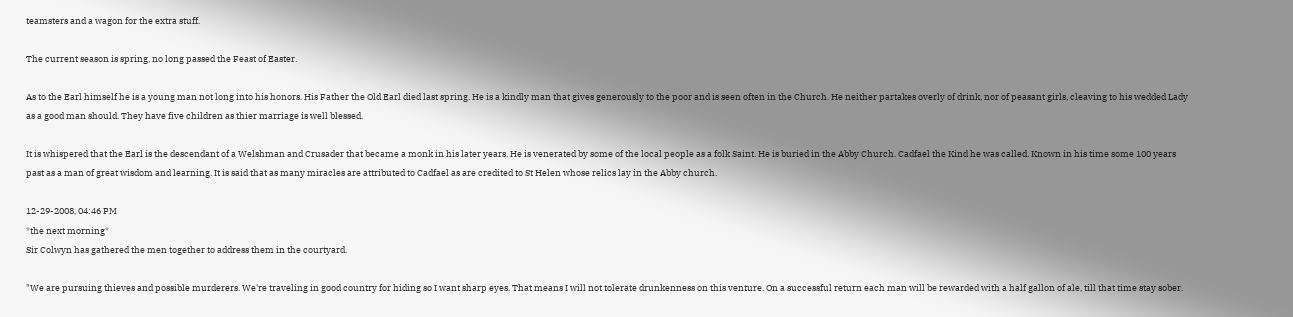teamsters and a wagon for the extra stuff.

The current season is spring, no long passed the Feast of Easter.

As to the Earl himself he is a young man not long into his honors. His Father the Old Earl died last spring. He is a kindly man that gives generously to the poor and is seen often in the Church. He neither partakes overly of drink, nor of peasant girls, cleaving to his wedded Lady as a good man should. They have five children as thier marriage is well blessed.

It is whispered that the Earl is the descendant of a Welshman and Crusader that became a monk in his later years. He is venerated by some of the local people as a folk Saint. He is buried in the Abby Church. Cadfael the Kind he was called. Known in his time some 100 years past as a man of great wisdom and learning. It is said that as many miracles are attributed to Cadfael as are credited to St Helen whose relics lay in the Abby church.

12-29-2008, 04:46 PM
*the next morning*
Sir Colwyn has gathered the men together to address them in the courtyard.

"We are pursuing thieves and possible murderers. We're traveling in good country for hiding so I want sharp eyes. That means I will not tolerate drunkenness on this venture. On a successful return each man will be rewarded with a half gallon of ale, till that time stay sober.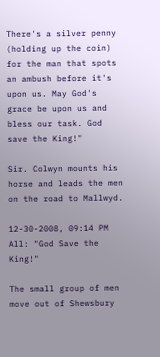There's a silver penny (holding up the coin) for the man that spots an ambush before it's upon us. May God's grace be upon us and bless our task. God save the King!"

Sir. Colwyn mounts his horse and leads the men on the road to Mallwyd.

12-30-2008, 09:14 PM
All: "God Save the King!"

The small group of men move out of Shewsbury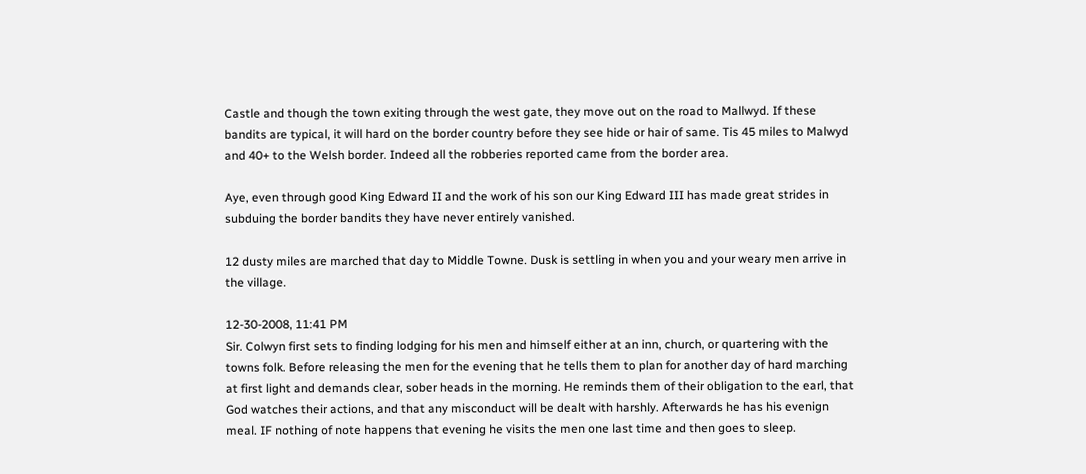Castle and though the town exiting through the west gate, they move out on the road to Mallwyd. If these bandits are typical, it will hard on the border country before they see hide or hair of same. Tis 45 miles to Malwyd and 40+ to the Welsh border. Indeed all the robberies reported came from the border area.

Aye, even through good King Edward II and the work of his son our King Edward III has made great strides in subduing the border bandits they have never entirely vanished.

12 dusty miles are marched that day to Middle Towne. Dusk is settling in when you and your weary men arrive in the village.

12-30-2008, 11:41 PM
Sir. Colwyn first sets to finding lodging for his men and himself either at an inn, church, or quartering with the towns folk. Before releasing the men for the evening that he tells them to plan for another day of hard marching at first light and demands clear, sober heads in the morning. He reminds them of their obligation to the earl, that God watches their actions, and that any misconduct will be dealt with harshly. Afterwards he has his evenign meal. IF nothing of note happens that evening he visits the men one last time and then goes to sleep.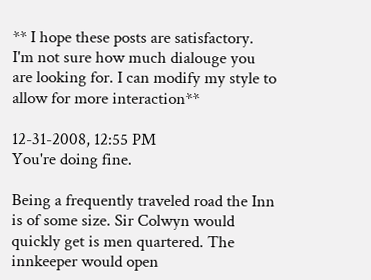** I hope these posts are satisfactory. I'm not sure how much dialouge you are looking for. I can modify my style to allow for more interaction**

12-31-2008, 12:55 PM
You're doing fine.

Being a frequently traveled road the Inn is of some size. Sir Colwyn would quickly get is men quartered. The innkeeper would open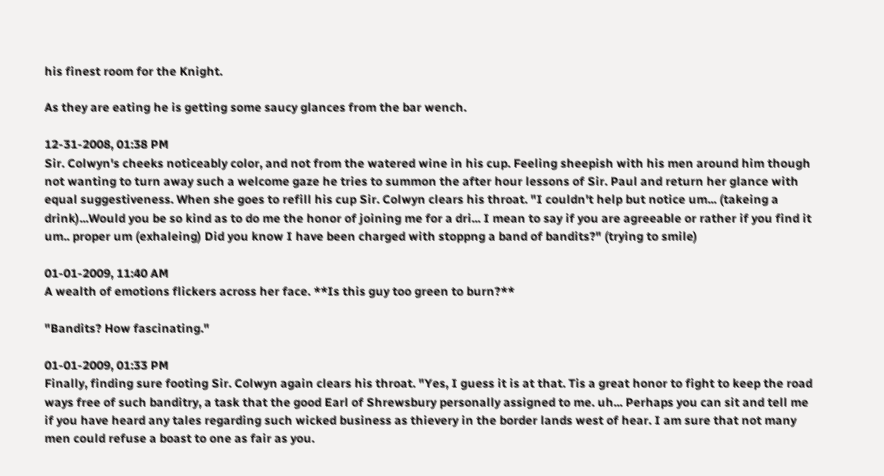his finest room for the Knight.

As they are eating he is getting some saucy glances from the bar wench.

12-31-2008, 01:38 PM
Sir. Colwyn's cheeks noticeably color, and not from the watered wine in his cup. Feeling sheepish with his men around him though not wanting to turn away such a welcome gaze he tries to summon the after hour lessons of Sir. Paul and return her glance with equal suggestiveness. When she goes to refill his cup Sir. Colwyn clears his throat. "I couldn't help but notice um... (takeing a drink)...Would you be so kind as to do me the honor of joining me for a dri... I mean to say if you are agreeable or rather if you find it um.. proper um (exhaleing) Did you know I have been charged with stoppng a band of bandits?" (trying to smile)

01-01-2009, 11:40 AM
A wealth of emotions flickers across her face. **Is this guy too green to burn?**

"Bandits? How fascinating."

01-01-2009, 01:33 PM
Finally, finding sure footing Sir. Colwyn again clears his throat. "Yes, I guess it is at that. Tis a great honor to fight to keep the road ways free of such banditry, a task that the good Earl of Shrewsbury personally assigned to me. uh... Perhaps you can sit and tell me if you have heard any tales regarding such wicked business as thievery in the border lands west of hear. I am sure that not many men could refuse a boast to one as fair as you.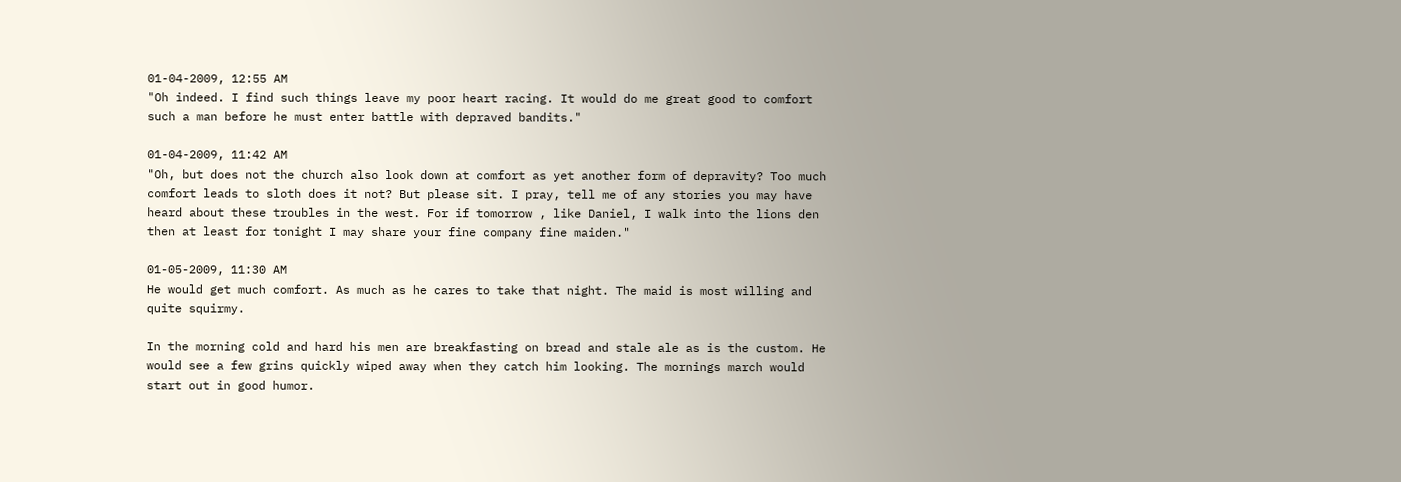01-04-2009, 12:55 AM
"Oh indeed. I find such things leave my poor heart racing. It would do me great good to comfort such a man before he must enter battle with depraved bandits."

01-04-2009, 11:42 AM
"Oh, but does not the church also look down at comfort as yet another form of depravity? Too much comfort leads to sloth does it not? But please sit. I pray, tell me of any stories you may have heard about these troubles in the west. For if tomorrow , like Daniel, I walk into the lions den then at least for tonight I may share your fine company fine maiden."

01-05-2009, 11:30 AM
He would get much comfort. As much as he cares to take that night. The maid is most willing and quite squirmy.

In the morning cold and hard his men are breakfasting on bread and stale ale as is the custom. He would see a few grins quickly wiped away when they catch him looking. The mornings march would start out in good humor.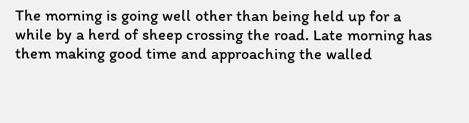The morning is going well other than being held up for a while by a herd of sheep crossing the road. Late morning has them making good time and approaching the walled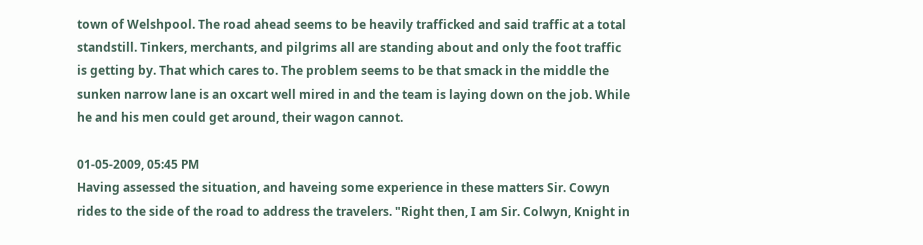town of Welshpool. The road ahead seems to be heavily trafficked and said traffic at a total standstill. Tinkers, merchants, and pilgrims all are standing about and only the foot traffic is getting by. That which cares to. The problem seems to be that smack in the middle the sunken narrow lane is an oxcart well mired in and the team is laying down on the job. While he and his men could get around, their wagon cannot.

01-05-2009, 05:45 PM
Having assessed the situation, and haveing some experience in these matters Sir. Cowyn rides to the side of the road to address the travelers. "Right then, I am Sir. Colwyn, Knight in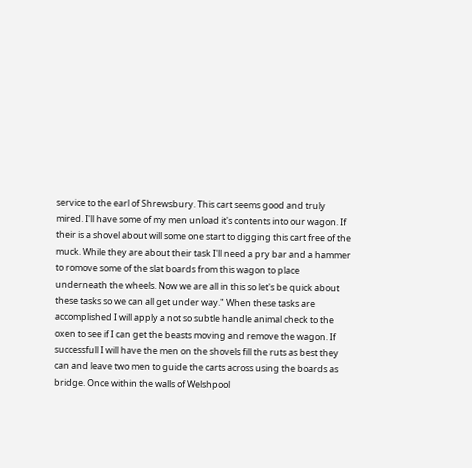service to the earl of Shrewsbury. This cart seems good and truly mired. I'll have some of my men unload it's contents into our wagon. If their is a shovel about will some one start to digging this cart free of the muck. While they are about their task I'll need a pry bar and a hammer to romove some of the slat boards from this wagon to place underneath the wheels. Now we are all in this so let's be quick about these tasks so we can all get under way." When these tasks are accomplished I will apply a not so subtle handle animal check to the oxen to see if I can get the beasts moving and remove the wagon. If successfull I will have the men on the shovels fill the ruts as best they can and leave two men to guide the carts across using the boards as bridge. Once within the walls of Welshpool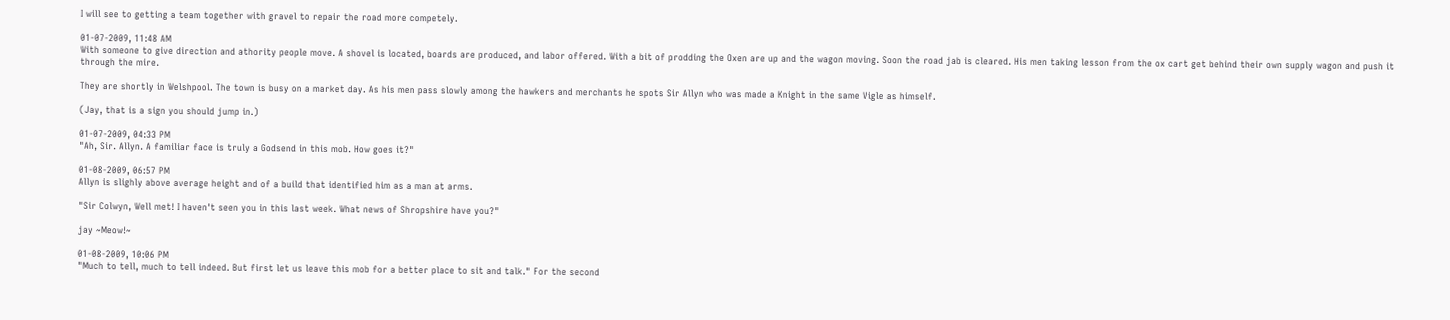I will see to getting a team together with gravel to repair the road more competely.

01-07-2009, 11:48 AM
With someone to give direction and athority people move. A shovel is located, boards are produced, and labor offered. With a bit of prodding the Oxen are up and the wagon moving. Soon the road jab is cleared. His men taking lesson from the ox cart get behind their own supply wagon and push it through the mire.

They are shortly in Welshpool. The town is busy on a market day. As his men pass slowly among the hawkers and merchants he spots Sir Allyn who was made a Knight in the same Vigle as himself.

(Jay, that is a sign you should jump in.)

01-07-2009, 04:33 PM
"Ah, Sir. Allyn. A familiar face is truly a Godsend in this mob. How goes it?"

01-08-2009, 06:57 PM
Allyn is slighly above average height and of a build that identified him as a man at arms.

"Sir Colwyn, Well met! I haven't seen you in this last week. What news of Shropshire have you?"

jay ~Meow!~

01-08-2009, 10:06 PM
"Much to tell, much to tell indeed. But first let us leave this mob for a better place to sit and talk." For the second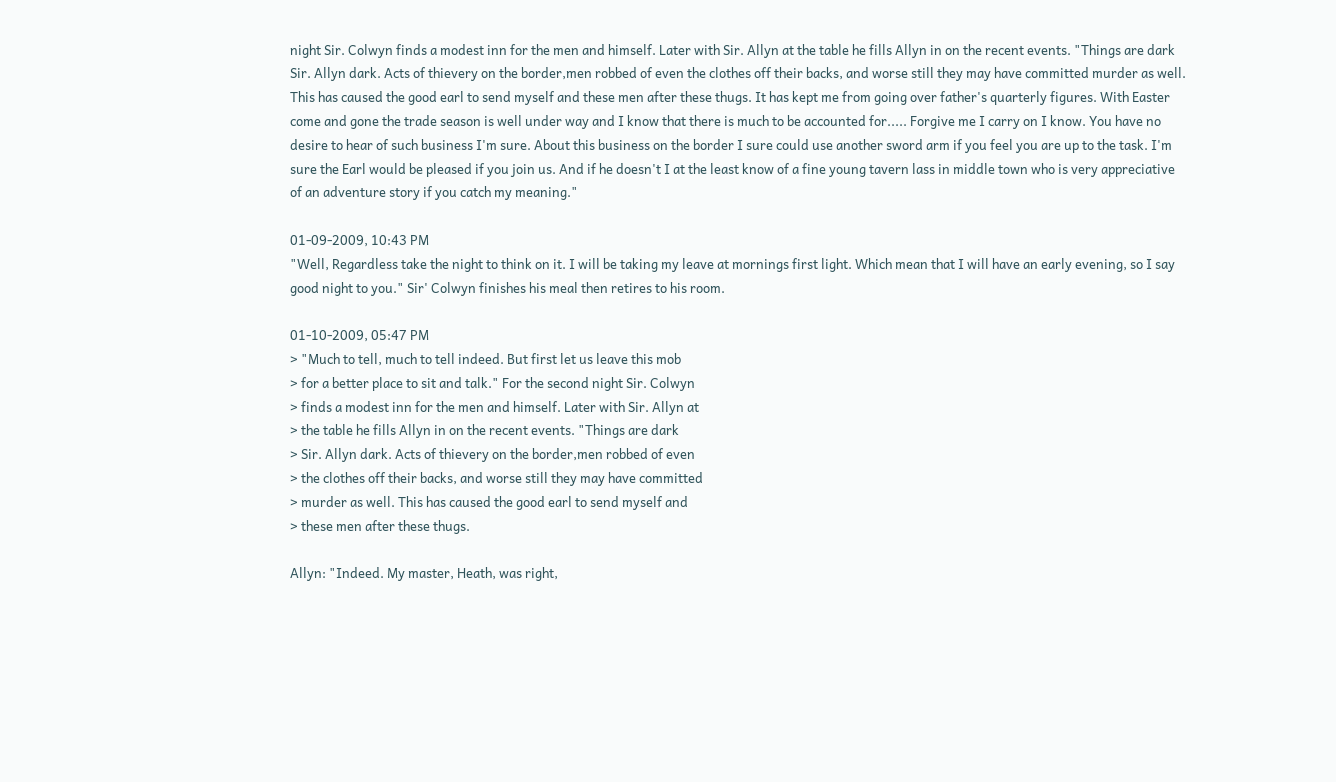night Sir. Colwyn finds a modest inn for the men and himself. Later with Sir. Allyn at the table he fills Allyn in on the recent events. "Things are dark Sir. Allyn dark. Acts of thievery on the border,men robbed of even the clothes off their backs, and worse still they may have committed murder as well. This has caused the good earl to send myself and these men after these thugs. It has kept me from going over father's quarterly figures. With Easter come and gone the trade season is well under way and I know that there is much to be accounted for..... Forgive me I carry on I know. You have no desire to hear of such business I'm sure. About this business on the border I sure could use another sword arm if you feel you are up to the task. I'm sure the Earl would be pleased if you join us. And if he doesn't I at the least know of a fine young tavern lass in middle town who is very appreciative of an adventure story if you catch my meaning."

01-09-2009, 10:43 PM
"Well, Regardless take the night to think on it. I will be taking my leave at mornings first light. Which mean that I will have an early evening, so I say good night to you." Sir' Colwyn finishes his meal then retires to his room.

01-10-2009, 05:47 PM
> "Much to tell, much to tell indeed. But first let us leave this mob
> for a better place to sit and talk." For the second night Sir. Colwyn
> finds a modest inn for the men and himself. Later with Sir. Allyn at
> the table he fills Allyn in on the recent events. "Things are dark
> Sir. Allyn dark. Acts of thievery on the border,men robbed of even
> the clothes off their backs, and worse still they may have committed
> murder as well. This has caused the good earl to send myself and
> these men after these thugs.

Allyn: "Indeed. My master, Heath, was right,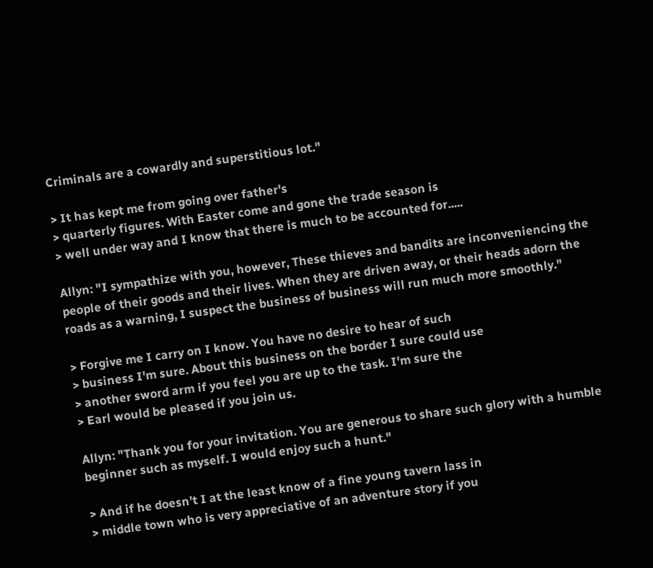Criminals are a cowardly and superstitious lot."

> It has kept me from going over father's
> quarterly figures. With Easter come and gone the trade season is
> well under way and I know that there is much to be accounted for.....

Allyn: "I sympathize with you, however, These thieves and bandits are inconveniencing the people of their goods and their lives. When they are driven away, or their heads adorn the roads as a warning, I suspect the business of business will run much more smoothly."

> Forgive me I carry on I know. You have no desire to hear of such
> business I'm sure. About this business on the border I sure could use
> another sword arm if you feel you are up to the task. I'm sure the
> Earl would be pleased if you join us.

Allyn: "Thank you for your invitation. You are generous to share such glory with a humble beginner such as myself. I would enjoy such a hunt."

> And if he doesn't I at the least know of a fine young tavern lass in
> middle town who is very appreciative of an adventure story if you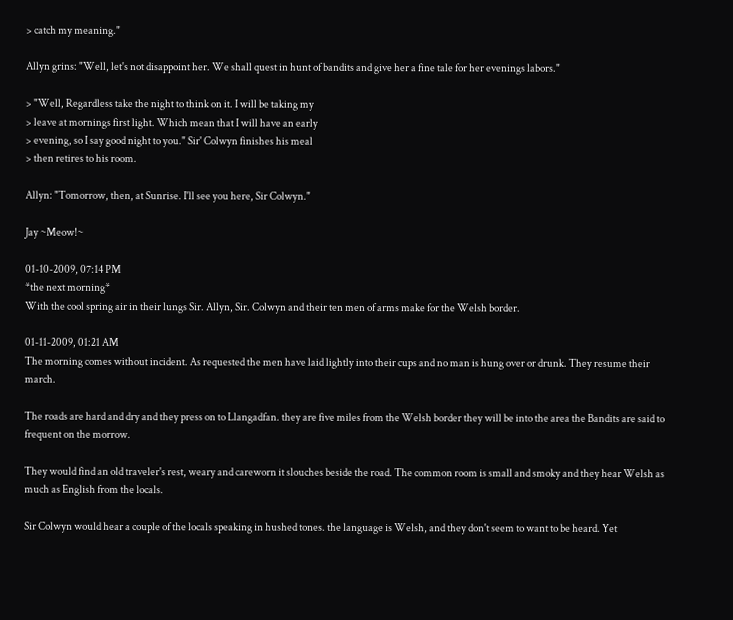> catch my meaning."

Allyn grins: "Well, let's not disappoint her. We shall quest in hunt of bandits and give her a fine tale for her evenings labors."

> "Well, Regardless take the night to think on it. I will be taking my
> leave at mornings first light. Which mean that I will have an early
> evening, so I say good night to you." Sir' Colwyn finishes his meal
> then retires to his room.

Allyn: "Tomorrow, then, at Sunrise. I'll see you here, Sir Colwyn."

Jay ~Meow!~

01-10-2009, 07:14 PM
*the next morning*
With the cool spring air in their lungs Sir. Allyn, Sir. Colwyn and their ten men of arms make for the Welsh border.

01-11-2009, 01:21 AM
The morning comes without incident. As requested the men have laid lightly into their cups and no man is hung over or drunk. They resume their march.

The roads are hard and dry and they press on to Llangadfan. they are five miles from the Welsh border they will be into the area the Bandits are said to frequent on the morrow.

They would find an old traveler's rest, weary and careworn it slouches beside the road. The common room is small and smoky and they hear Welsh as much as English from the locals.

Sir Colwyn would hear a couple of the locals speaking in hushed tones. the language is Welsh, and they don't seem to want to be heard. Yet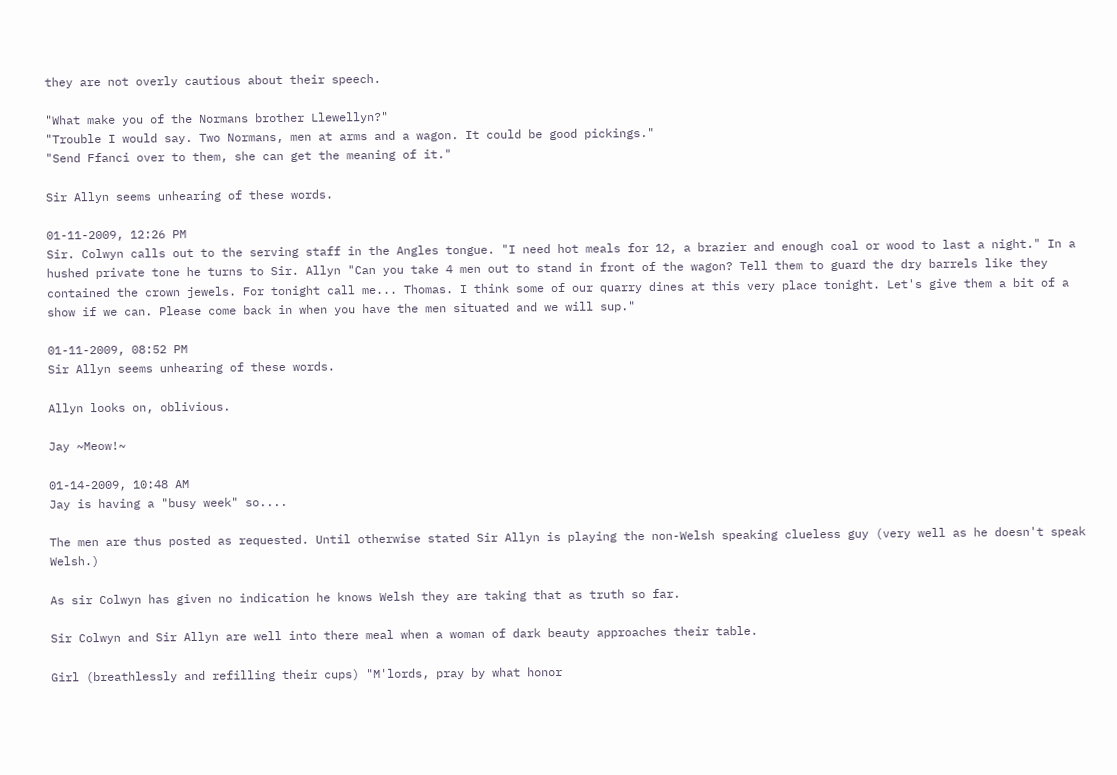they are not overly cautious about their speech.

"What make you of the Normans brother Llewellyn?"
"Trouble I would say. Two Normans, men at arms and a wagon. It could be good pickings."
"Send Ffanci over to them, she can get the meaning of it."

Sir Allyn seems unhearing of these words.

01-11-2009, 12:26 PM
Sir. Colwyn calls out to the serving staff in the Angles tongue. "I need hot meals for 12, a brazier and enough coal or wood to last a night." In a hushed private tone he turns to Sir. Allyn "Can you take 4 men out to stand in front of the wagon? Tell them to guard the dry barrels like they contained the crown jewels. For tonight call me... Thomas. I think some of our quarry dines at this very place tonight. Let's give them a bit of a show if we can. Please come back in when you have the men situated and we will sup."

01-11-2009, 08:52 PM
Sir Allyn seems unhearing of these words.

Allyn looks on, oblivious.

Jay ~Meow!~

01-14-2009, 10:48 AM
Jay is having a "busy week" so....

The men are thus posted as requested. Until otherwise stated Sir Allyn is playing the non-Welsh speaking clueless guy (very well as he doesn't speak Welsh.)

As sir Colwyn has given no indication he knows Welsh they are taking that as truth so far.

Sir Colwyn and Sir Allyn are well into there meal when a woman of dark beauty approaches their table.

Girl (breathlessly and refilling their cups) "M'lords, pray by what honor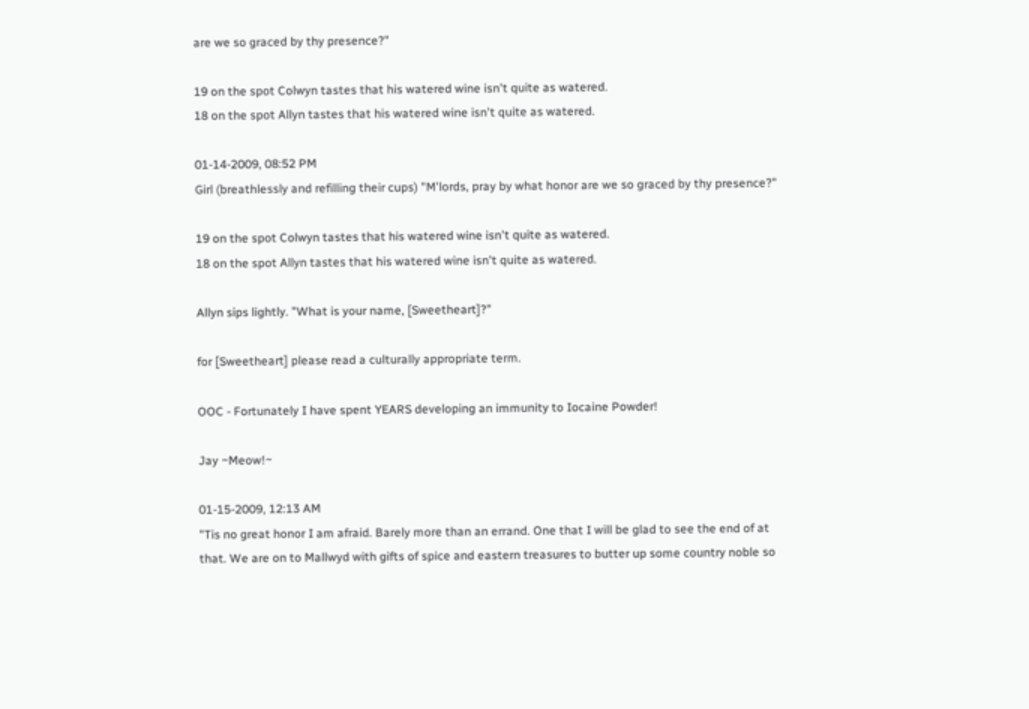are we so graced by thy presence?"

19 on the spot Colwyn tastes that his watered wine isn't quite as watered.
18 on the spot Allyn tastes that his watered wine isn't quite as watered.

01-14-2009, 08:52 PM
Girl (breathlessly and refilling their cups) "M'lords, pray by what honor are we so graced by thy presence?"

19 on the spot Colwyn tastes that his watered wine isn't quite as watered.
18 on the spot Allyn tastes that his watered wine isn't quite as watered.

Allyn sips lightly. "What is your name, [Sweetheart]?"

for [Sweetheart] please read a culturally appropriate term.

OOC - Fortunately I have spent YEARS developing an immunity to Iocaine Powder!

Jay ~Meow!~

01-15-2009, 12:13 AM
"Tis no great honor I am afraid. Barely more than an errand. One that I will be glad to see the end of at that. We are on to Mallwyd with gifts of spice and eastern treasures to butter up some country noble so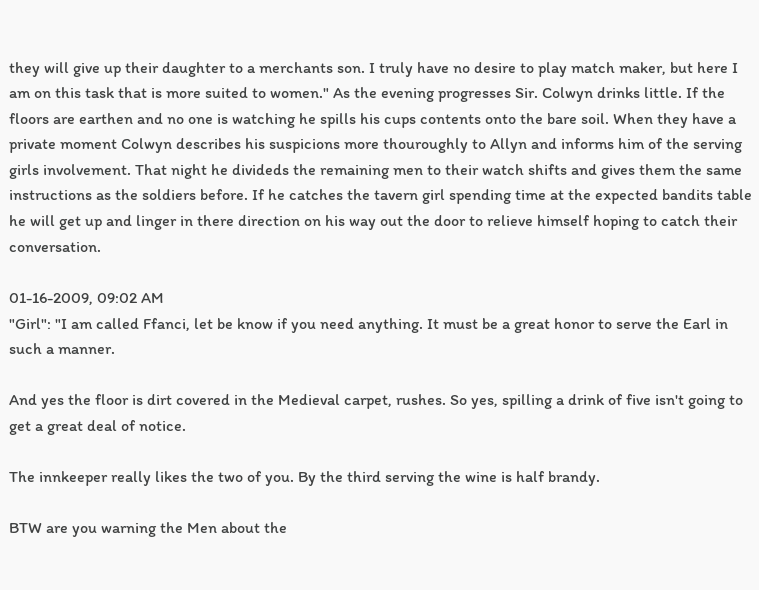they will give up their daughter to a merchants son. I truly have no desire to play match maker, but here I am on this task that is more suited to women." As the evening progresses Sir. Colwyn drinks little. If the floors are earthen and no one is watching he spills his cups contents onto the bare soil. When they have a private moment Colwyn describes his suspicions more thouroughly to Allyn and informs him of the serving girls involvement. That night he divideds the remaining men to their watch shifts and gives them the same instructions as the soldiers before. If he catches the tavern girl spending time at the expected bandits table he will get up and linger in there direction on his way out the door to relieve himself hoping to catch their conversation.

01-16-2009, 09:02 AM
"Girl": "I am called Ffanci, let be know if you need anything. It must be a great honor to serve the Earl in such a manner.

And yes the floor is dirt covered in the Medieval carpet, rushes. So yes, spilling a drink of five isn't going to get a great deal of notice.

The innkeeper really likes the two of you. By the third serving the wine is half brandy.

BTW are you warning the Men about the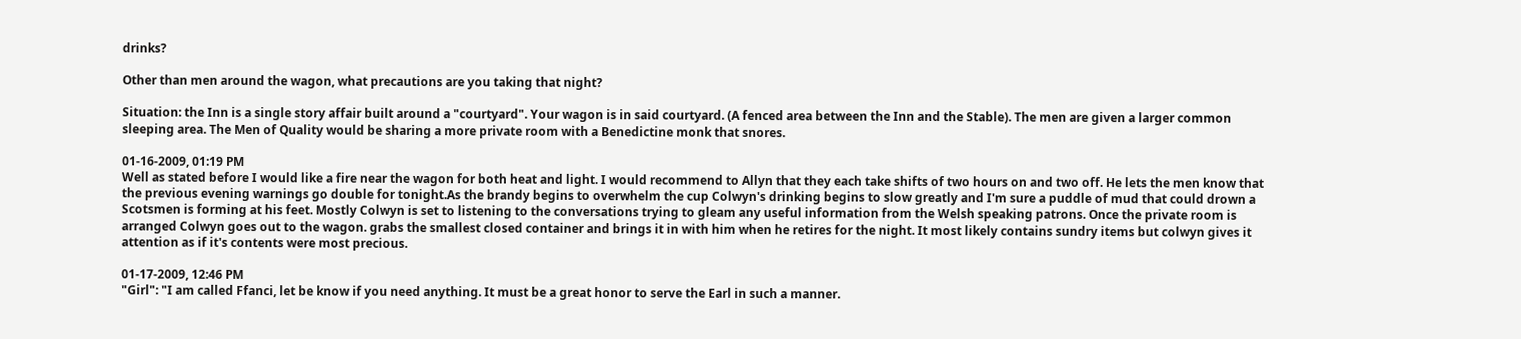drinks?

Other than men around the wagon, what precautions are you taking that night?

Situation: the Inn is a single story affair built around a "courtyard". Your wagon is in said courtyard. (A fenced area between the Inn and the Stable). The men are given a larger common sleeping area. The Men of Quality would be sharing a more private room with a Benedictine monk that snores.

01-16-2009, 01:19 PM
Well as stated before I would like a fire near the wagon for both heat and light. I would recommend to Allyn that they each take shifts of two hours on and two off. He lets the men know that the previous evening warnings go double for tonight.As the brandy begins to overwhelm the cup Colwyn's drinking begins to slow greatly and I'm sure a puddle of mud that could drown a Scotsmen is forming at his feet. Mostly Colwyn is set to listening to the conversations trying to gleam any useful information from the Welsh speaking patrons. Once the private room is arranged Colwyn goes out to the wagon. grabs the smallest closed container and brings it in with him when he retires for the night. It most likely contains sundry items but colwyn gives it attention as if it's contents were most precious.

01-17-2009, 12:46 PM
"Girl": "I am called Ffanci, let be know if you need anything. It must be a great honor to serve the Earl in such a manner.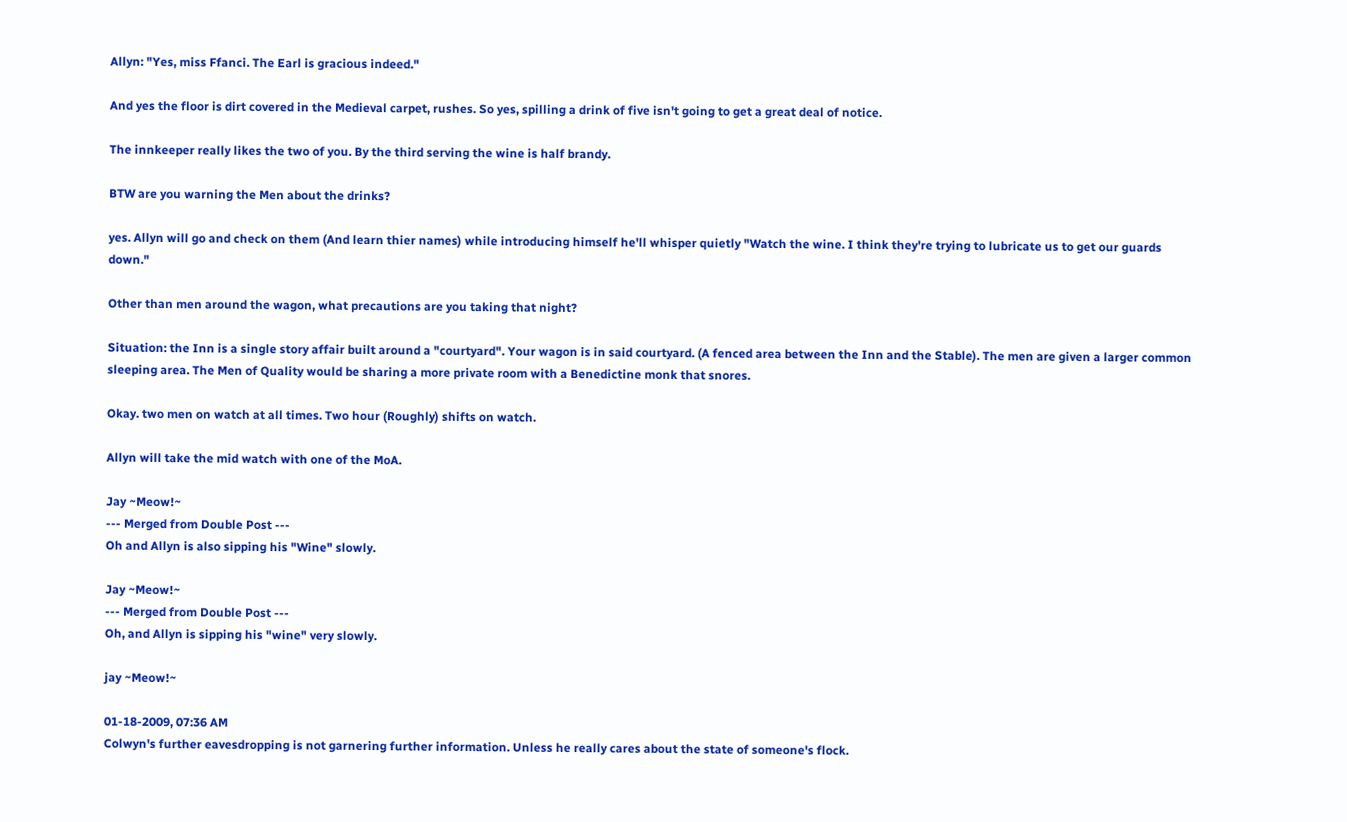Allyn: "Yes, miss Ffanci. The Earl is gracious indeed."

And yes the floor is dirt covered in the Medieval carpet, rushes. So yes, spilling a drink of five isn't going to get a great deal of notice.

The innkeeper really likes the two of you. By the third serving the wine is half brandy.

BTW are you warning the Men about the drinks?

yes. Allyn will go and check on them (And learn thier names) while introducing himself he'll whisper quietly "Watch the wine. I think they're trying to lubricate us to get our guards down."

Other than men around the wagon, what precautions are you taking that night?

Situation: the Inn is a single story affair built around a "courtyard". Your wagon is in said courtyard. (A fenced area between the Inn and the Stable). The men are given a larger common sleeping area. The Men of Quality would be sharing a more private room with a Benedictine monk that snores.

Okay. two men on watch at all times. Two hour (Roughly) shifts on watch.

Allyn will take the mid watch with one of the MoA.

Jay ~Meow!~
--- Merged from Double Post ---
Oh and Allyn is also sipping his "Wine" slowly.

Jay ~Meow!~
--- Merged from Double Post ---
Oh, and Allyn is sipping his "wine" very slowly.

jay ~Meow!~

01-18-2009, 07:36 AM
Colwyn's further eavesdropping is not garnering further information. Unless he really cares about the state of someone's flock.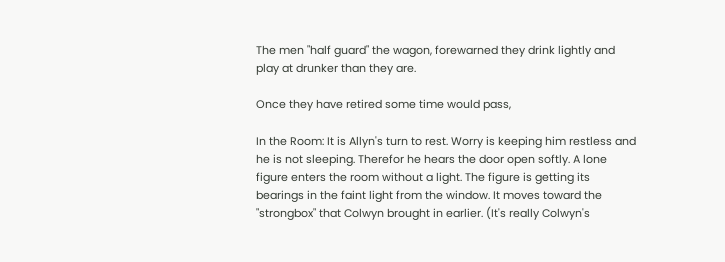The men "half guard" the wagon, forewarned they drink lightly and play at drunker than they are.

Once they have retired some time would pass,

In the Room: It is Allyn's turn to rest. Worry is keeping him restless and he is not sleeping. Therefor he hears the door open softly. A lone figure enters the room without a light. The figure is getting its bearings in the faint light from the window. It moves toward the "strongbox" that Colwyn brought in earlier. (It's really Colwyn's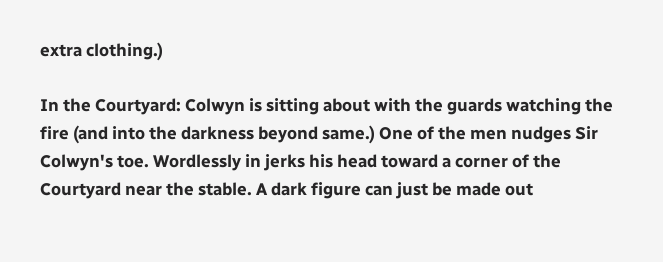extra clothing.)

In the Courtyard: Colwyn is sitting about with the guards watching the fire (and into the darkness beyond same.) One of the men nudges Sir Colwyn's toe. Wordlessly in jerks his head toward a corner of the Courtyard near the stable. A dark figure can just be made out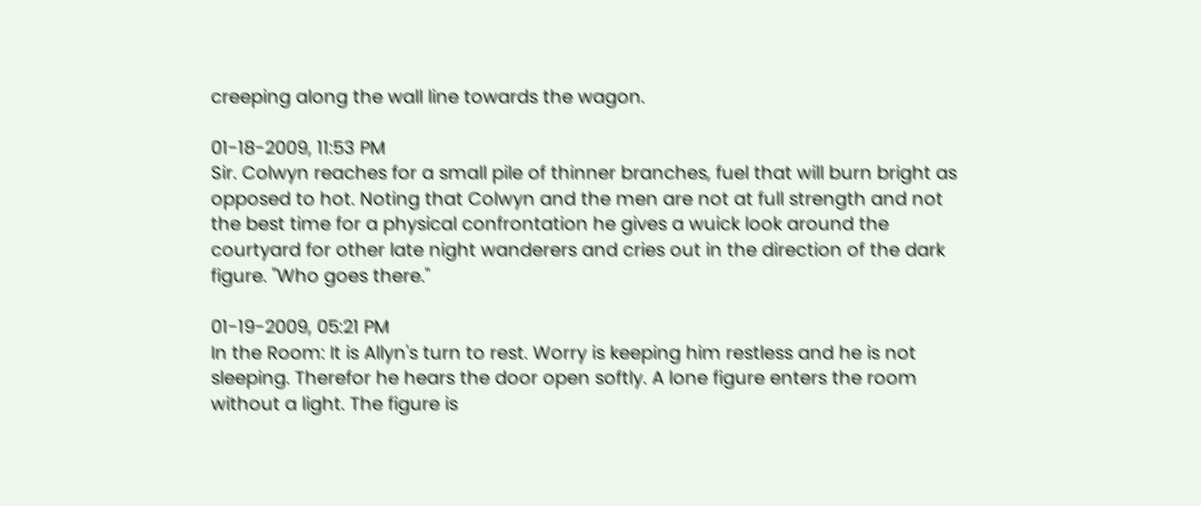creeping along the wall line towards the wagon.

01-18-2009, 11:53 PM
Sir. Colwyn reaches for a small pile of thinner branches, fuel that will burn bright as opposed to hot. Noting that Colwyn and the men are not at full strength and not the best time for a physical confrontation he gives a wuick look around the courtyard for other late night wanderers and cries out in the direction of the dark figure. "Who goes there."

01-19-2009, 05:21 PM
In the Room: It is Allyn's turn to rest. Worry is keeping him restless and he is not sleeping. Therefor he hears the door open softly. A lone figure enters the room without a light. The figure is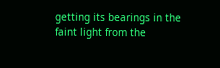getting its bearings in the faint light from the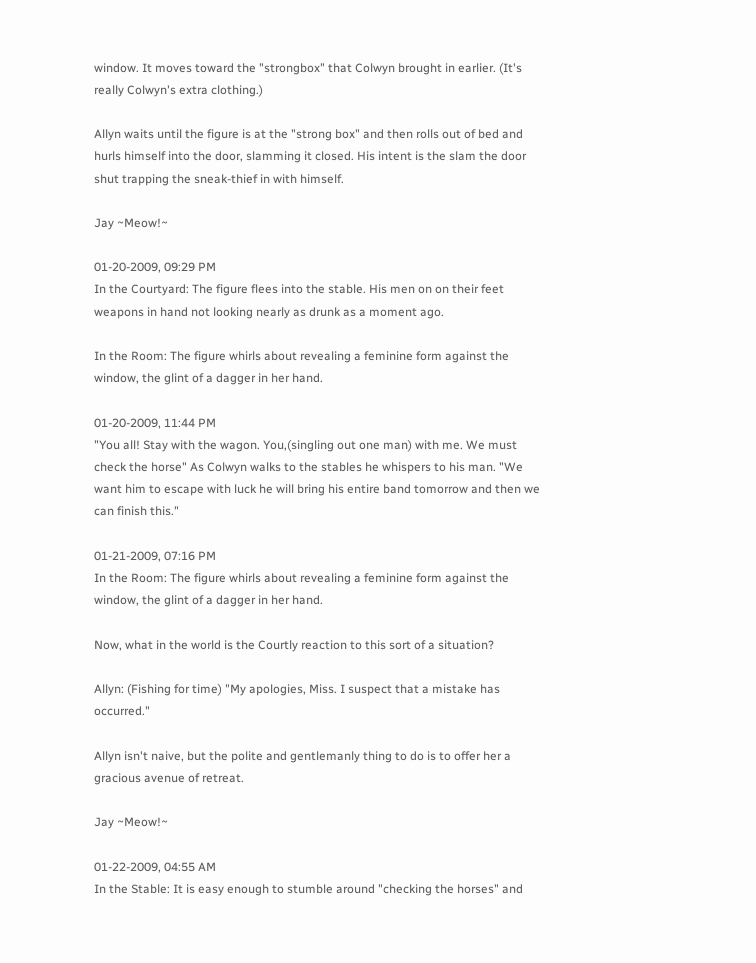window. It moves toward the "strongbox" that Colwyn brought in earlier. (It's really Colwyn's extra clothing.)

Allyn waits until the figure is at the "strong box" and then rolls out of bed and hurls himself into the door, slamming it closed. His intent is the slam the door shut trapping the sneak-thief in with himself.

Jay ~Meow!~

01-20-2009, 09:29 PM
In the Courtyard: The figure flees into the stable. His men on on their feet weapons in hand not looking nearly as drunk as a moment ago.

In the Room: The figure whirls about revealing a feminine form against the window, the glint of a dagger in her hand.

01-20-2009, 11:44 PM
"You all! Stay with the wagon. You,(singling out one man) with me. We must check the horse" As Colwyn walks to the stables he whispers to his man. "We want him to escape with luck he will bring his entire band tomorrow and then we can finish this."

01-21-2009, 07:16 PM
In the Room: The figure whirls about revealing a feminine form against the window, the glint of a dagger in her hand.

Now, what in the world is the Courtly reaction to this sort of a situation?

Allyn: (Fishing for time) "My apologies, Miss. I suspect that a mistake has occurred."

Allyn isn't naive, but the polite and gentlemanly thing to do is to offer her a gracious avenue of retreat.

Jay ~Meow!~

01-22-2009, 04:55 AM
In the Stable: It is easy enough to stumble around "checking the horses" and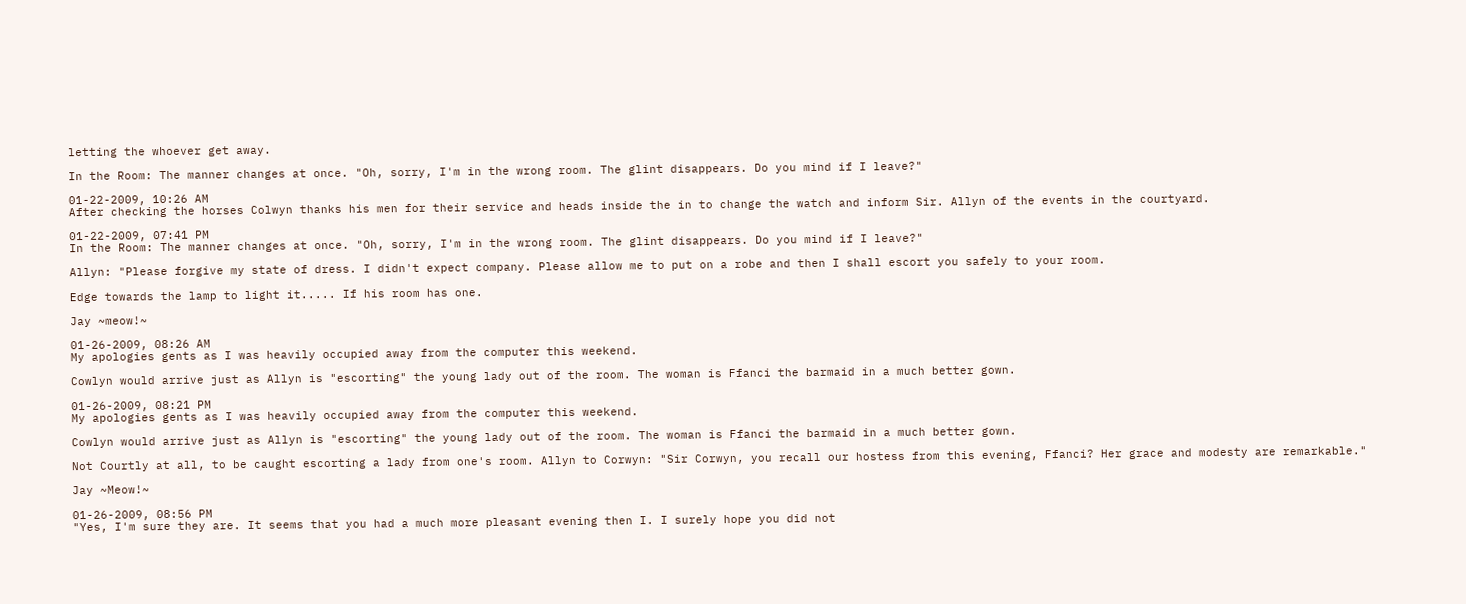letting the whoever get away.

In the Room: The manner changes at once. "Oh, sorry, I'm in the wrong room. The glint disappears. Do you mind if I leave?"

01-22-2009, 10:26 AM
After checking the horses Colwyn thanks his men for their service and heads inside the in to change the watch and inform Sir. Allyn of the events in the courtyard.

01-22-2009, 07:41 PM
In the Room: The manner changes at once. "Oh, sorry, I'm in the wrong room. The glint disappears. Do you mind if I leave?"

Allyn: "Please forgive my state of dress. I didn't expect company. Please allow me to put on a robe and then I shall escort you safely to your room.

Edge towards the lamp to light it..... If his room has one.

Jay ~meow!~

01-26-2009, 08:26 AM
My apologies gents as I was heavily occupied away from the computer this weekend.

Cowlyn would arrive just as Allyn is "escorting" the young lady out of the room. The woman is Ffanci the barmaid in a much better gown.

01-26-2009, 08:21 PM
My apologies gents as I was heavily occupied away from the computer this weekend.

Cowlyn would arrive just as Allyn is "escorting" the young lady out of the room. The woman is Ffanci the barmaid in a much better gown.

Not Courtly at all, to be caught escorting a lady from one's room. Allyn to Corwyn: "Sir Corwyn, you recall our hostess from this evening, Ffanci? Her grace and modesty are remarkable."

Jay ~Meow!~

01-26-2009, 08:56 PM
"Yes, I'm sure they are. It seems that you had a much more pleasant evening then I. I surely hope you did not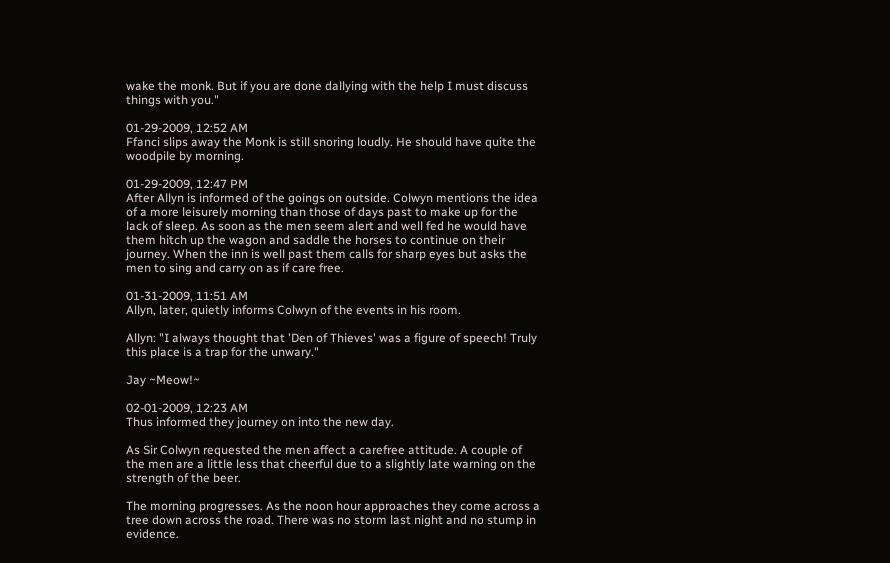wake the monk. But if you are done dallying with the help I must discuss things with you."

01-29-2009, 12:52 AM
Ffanci slips away the Monk is still snoring loudly. He should have quite the woodpile by morning.

01-29-2009, 12:47 PM
After Allyn is informed of the goings on outside. Colwyn mentions the idea of a more leisurely morning than those of days past to make up for the lack of sleep. As soon as the men seem alert and well fed he would have them hitch up the wagon and saddle the horses to continue on their journey. When the inn is well past them calls for sharp eyes but asks the men to sing and carry on as if care free.

01-31-2009, 11:51 AM
Allyn, later, quietly informs Colwyn of the events in his room.

Allyn: "I always thought that 'Den of Thieves' was a figure of speech! Truly this place is a trap for the unwary."

Jay ~Meow!~

02-01-2009, 12:23 AM
Thus informed they journey on into the new day.

As Sir Colwyn requested the men affect a carefree attitude. A couple of the men are a little less that cheerful due to a slightly late warning on the strength of the beer.

The morning progresses. As the noon hour approaches they come across a tree down across the road. There was no storm last night and no stump in evidence.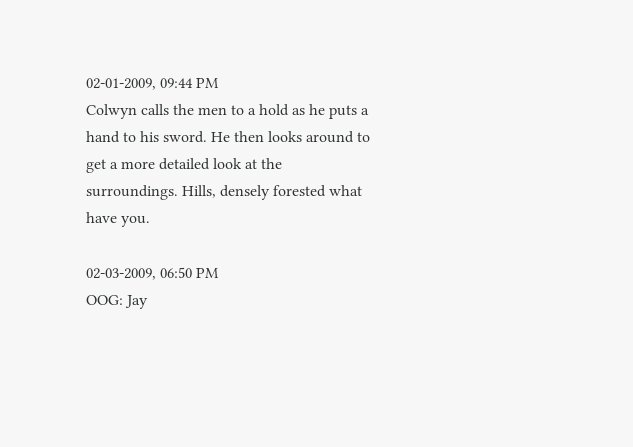02-01-2009, 09:44 PM
Colwyn calls the men to a hold as he puts a hand to his sword. He then looks around to get a more detailed look at the surroundings. Hills, densely forested what have you.

02-03-2009, 06:50 PM
OOG: Jay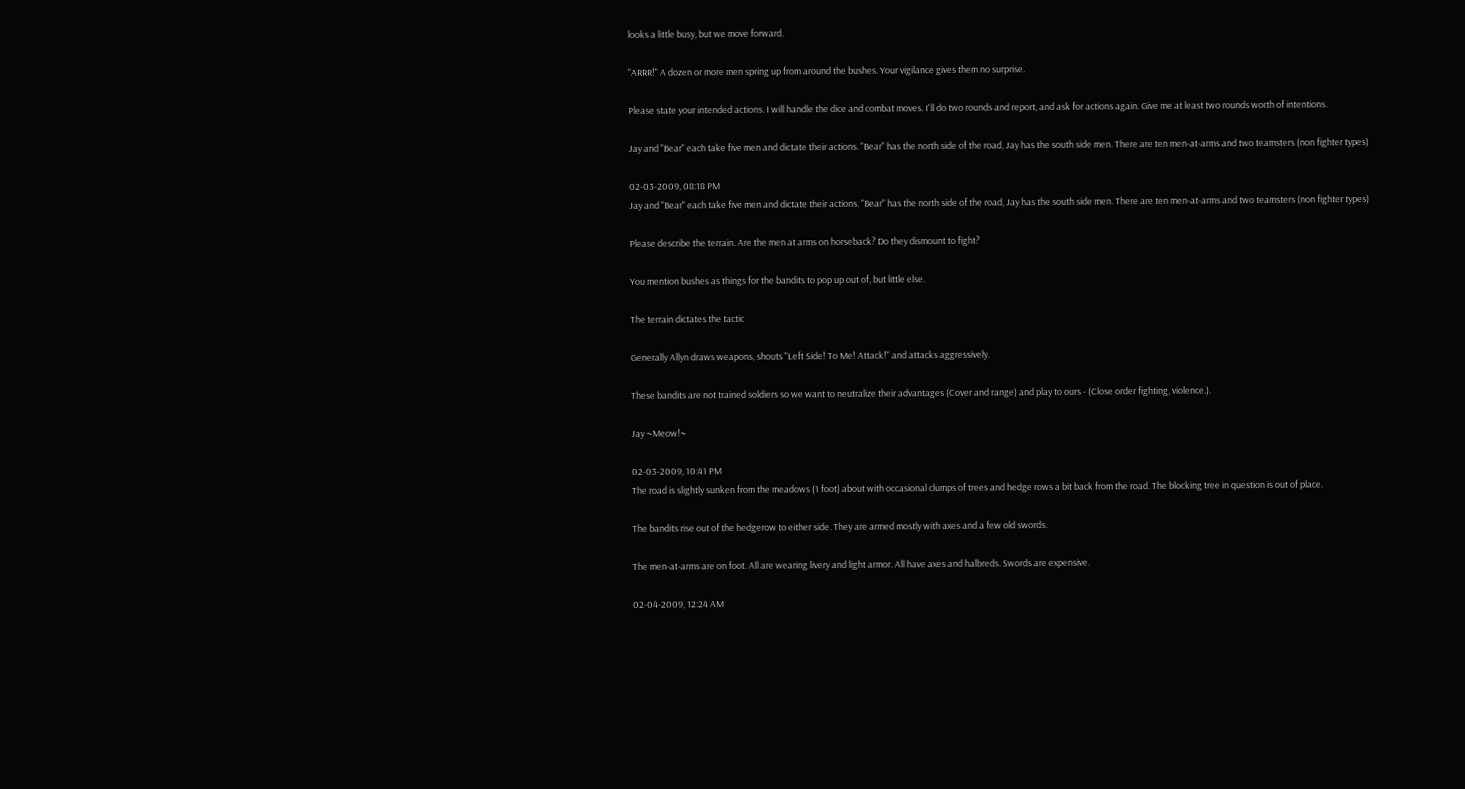looks a little busy, but we move forward.

"ARRR!" A dozen or more men spring up from around the bushes. Your vigilance gives them no surprise.

Please state your intended actions. I will handle the dice and combat moves. I'll do two rounds and report, and ask for actions again. Give me at least two rounds worth of intentions.

Jay and "Bear" each take five men and dictate their actions. "Bear" has the north side of the road, Jay has the south side men. There are ten men-at-arms and two teamsters (non fighter types)

02-03-2009, 08:18 PM
Jay and "Bear" each take five men and dictate their actions. "Bear" has the north side of the road, Jay has the south side men. There are ten men-at-arms and two teamsters (non fighter types)

Please describe the terrain. Are the men at arms on horseback? Do they dismount to fight?

You mention bushes as things for the bandits to pop up out of, but little else.

The terrain dictates the tactic

Generally Allyn draws weapons, shouts "Left Side! To Me! Attack!" and attacks aggressively.

These bandits are not trained soldiers so we want to neutralize their advantages (Cover and range) and play to ours - (Close order fighting, violence.).

Jay ~Meow!~

02-03-2009, 10:41 PM
The road is slightly sunken from the meadows (1 foot) about with occasional clumps of trees and hedge rows a bit back from the road. The blocking tree in question is out of place.

The bandits rise out of the hedgerow to either side. They are armed mostly with axes and a few old swords.

The men-at-arms are on foot. All are wearing livery and light armor. All have axes and halbreds. Swords are expensive.

02-04-2009, 12:24 AM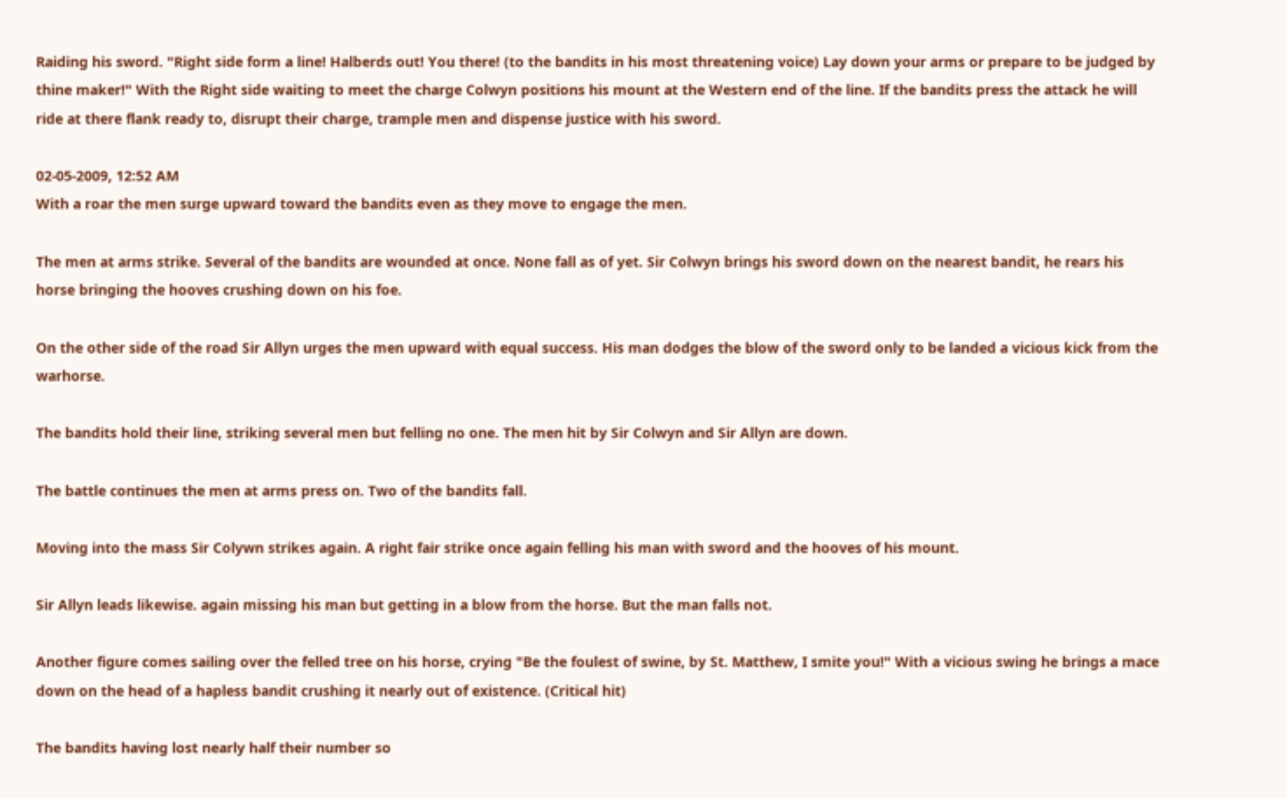Raiding his sword. "Right side form a line! Halberds out! You there! (to the bandits in his most threatening voice) Lay down your arms or prepare to be judged by thine maker!" With the Right side waiting to meet the charge Colwyn positions his mount at the Western end of the line. If the bandits press the attack he will ride at there flank ready to, disrupt their charge, trample men and dispense justice with his sword.

02-05-2009, 12:52 AM
With a roar the men surge upward toward the bandits even as they move to engage the men.

The men at arms strike. Several of the bandits are wounded at once. None fall as of yet. Sir Colwyn brings his sword down on the nearest bandit, he rears his horse bringing the hooves crushing down on his foe.

On the other side of the road Sir Allyn urges the men upward with equal success. His man dodges the blow of the sword only to be landed a vicious kick from the warhorse.

The bandits hold their line, striking several men but felling no one. The men hit by Sir Colwyn and Sir Allyn are down.

The battle continues the men at arms press on. Two of the bandits fall.

Moving into the mass Sir Colywn strikes again. A right fair strike once again felling his man with sword and the hooves of his mount.

Sir Allyn leads likewise. again missing his man but getting in a blow from the horse. But the man falls not.

Another figure comes sailing over the felled tree on his horse, crying "Be the foulest of swine, by St. Matthew, I smite you!" With a vicious swing he brings a mace down on the head of a hapless bandit crushing it nearly out of existence. (Critical hit)

The bandits having lost nearly half their number so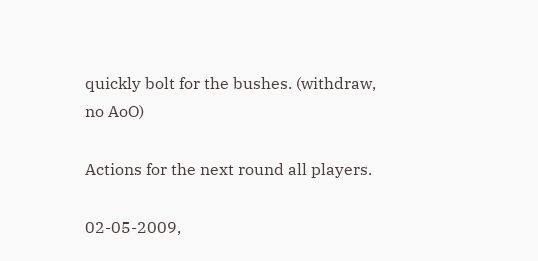quickly bolt for the bushes. (withdraw, no AoO)

Actions for the next round all players.

02-05-2009,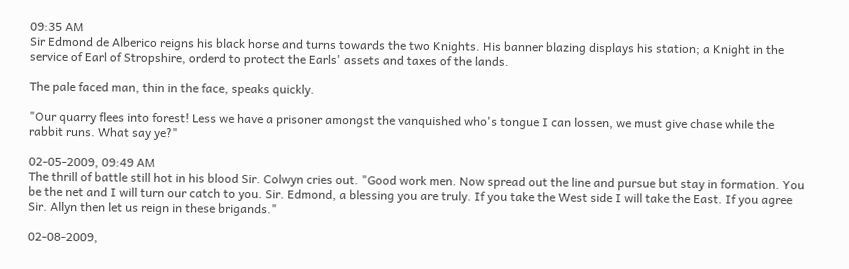09:35 AM
Sir Edmond de Alberico reigns his black horse and turns towards the two Knights. His banner blazing displays his station; a Knight in the service of Earl of Stropshire, orderd to protect the Earls' assets and taxes of the lands.

The pale faced man, thin in the face, speaks quickly.

"Our quarry flees into forest! Less we have a prisoner amongst the vanquished who's tongue I can lossen, we must give chase while the rabbit runs. What say ye?"

02-05-2009, 09:49 AM
The thrill of battle still hot in his blood Sir. Colwyn cries out. "Good work men. Now spread out the line and pursue but stay in formation. You be the net and I will turn our catch to you. Sir. Edmond, a blessing you are truly. If you take the West side I will take the East. If you agree Sir. Allyn then let us reign in these brigands."

02-08-2009,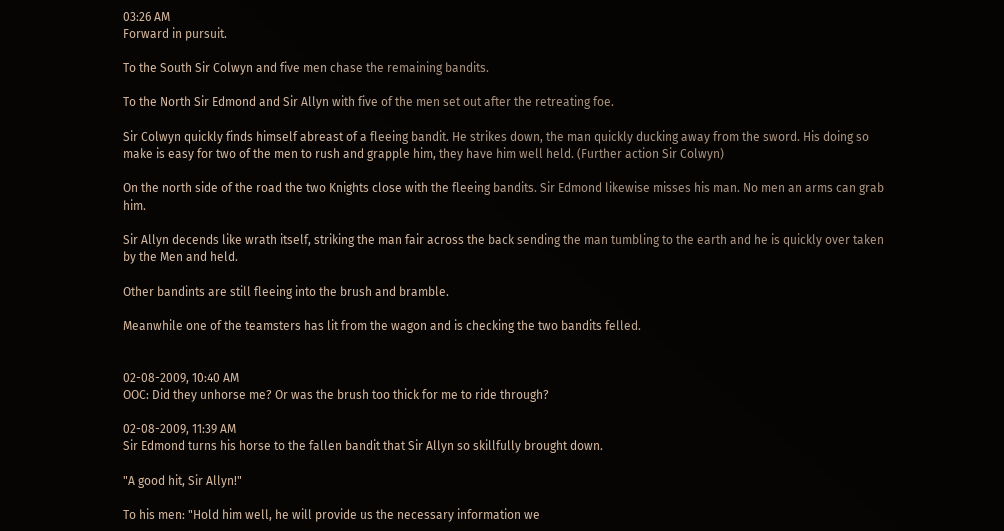03:26 AM
Forward in pursuit.

To the South Sir Colwyn and five men chase the remaining bandits.

To the North Sir Edmond and Sir Allyn with five of the men set out after the retreating foe.

Sir Colwyn quickly finds himself abreast of a fleeing bandit. He strikes down, the man quickly ducking away from the sword. His doing so make is easy for two of the men to rush and grapple him, they have him well held. (Further action Sir Colwyn)

On the north side of the road the two Knights close with the fleeing bandits. Sir Edmond likewise misses his man. No men an arms can grab him.

Sir Allyn decends like wrath itself, striking the man fair across the back sending the man tumbling to the earth and he is quickly over taken by the Men and held.

Other bandints are still fleeing into the brush and bramble.

Meanwhile one of the teamsters has lit from the wagon and is checking the two bandits felled.


02-08-2009, 10:40 AM
OOC: Did they unhorse me? Or was the brush too thick for me to ride through?

02-08-2009, 11:39 AM
Sir Edmond turns his horse to the fallen bandit that Sir Allyn so skillfully brought down.

"A good hit, Sir Allyn!"

To his men: "Hold him well, he will provide us the necessary information we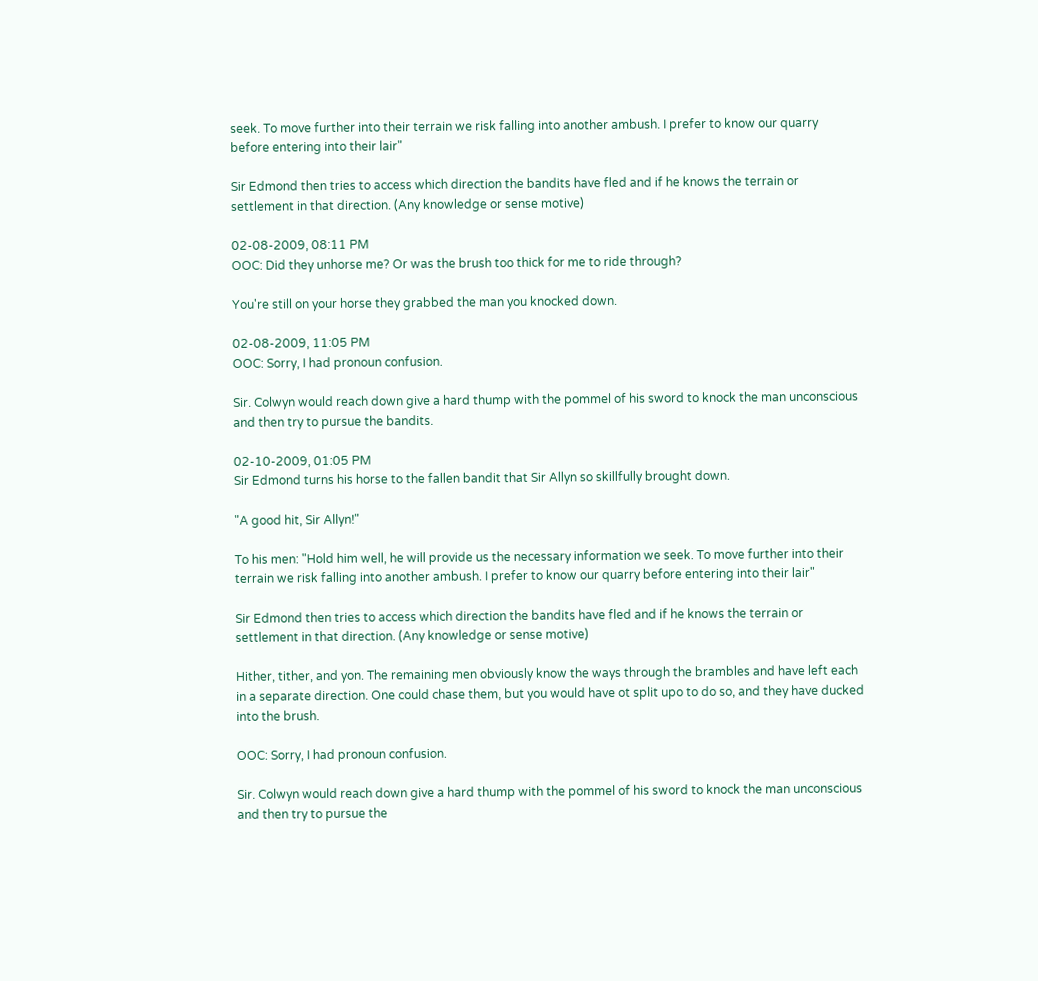seek. To move further into their terrain we risk falling into another ambush. I prefer to know our quarry before entering into their lair"

Sir Edmond then tries to access which direction the bandits have fled and if he knows the terrain or settlement in that direction. (Any knowledge or sense motive)

02-08-2009, 08:11 PM
OOC: Did they unhorse me? Or was the brush too thick for me to ride through?

You're still on your horse they grabbed the man you knocked down.

02-08-2009, 11:05 PM
OOC: Sorry, I had pronoun confusion.

Sir. Colwyn would reach down give a hard thump with the pommel of his sword to knock the man unconscious and then try to pursue the bandits.

02-10-2009, 01:05 PM
Sir Edmond turns his horse to the fallen bandit that Sir Allyn so skillfully brought down.

"A good hit, Sir Allyn!"

To his men: "Hold him well, he will provide us the necessary information we seek. To move further into their terrain we risk falling into another ambush. I prefer to know our quarry before entering into their lair"

Sir Edmond then tries to access which direction the bandits have fled and if he knows the terrain or settlement in that direction. (Any knowledge or sense motive)

Hither, tither, and yon. The remaining men obviously know the ways through the brambles and have left each in a separate direction. One could chase them, but you would have ot split upo to do so, and they have ducked into the brush.

OOC: Sorry, I had pronoun confusion.

Sir. Colwyn would reach down give a hard thump with the pommel of his sword to knock the man unconscious and then try to pursue the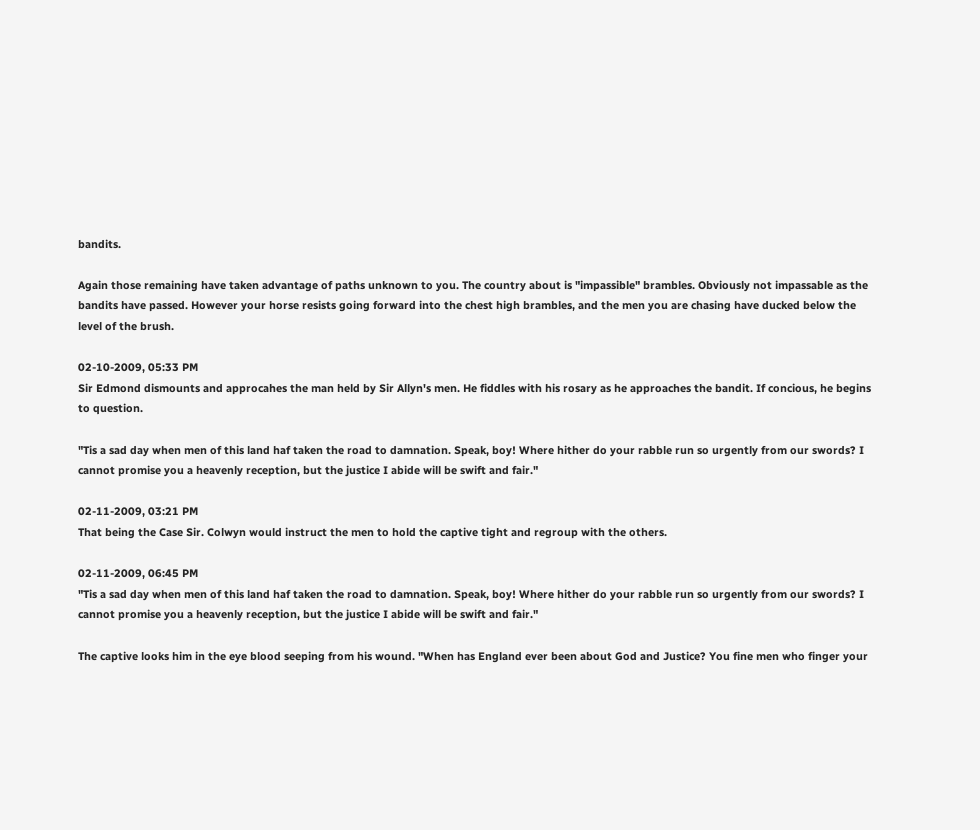bandits.

Again those remaining have taken advantage of paths unknown to you. The country about is "impassible" brambles. Obviously not impassable as the bandits have passed. However your horse resists going forward into the chest high brambles, and the men you are chasing have ducked below the level of the brush.

02-10-2009, 05:33 PM
Sir Edmond dismounts and approcahes the man held by Sir Allyn's men. He fiddles with his rosary as he approaches the bandit. If concious, he begins to question.

"Tis a sad day when men of this land haf taken the road to damnation. Speak, boy! Where hither do your rabble run so urgently from our swords? I cannot promise you a heavenly reception, but the justice I abide will be swift and fair."

02-11-2009, 03:21 PM
That being the Case Sir. Colwyn would instruct the men to hold the captive tight and regroup with the others.

02-11-2009, 06:45 PM
"Tis a sad day when men of this land haf taken the road to damnation. Speak, boy! Where hither do your rabble run so urgently from our swords? I cannot promise you a heavenly reception, but the justice I abide will be swift and fair."

The captive looks him in the eye blood seeping from his wound. "When has England ever been about God and Justice? You fine men who finger your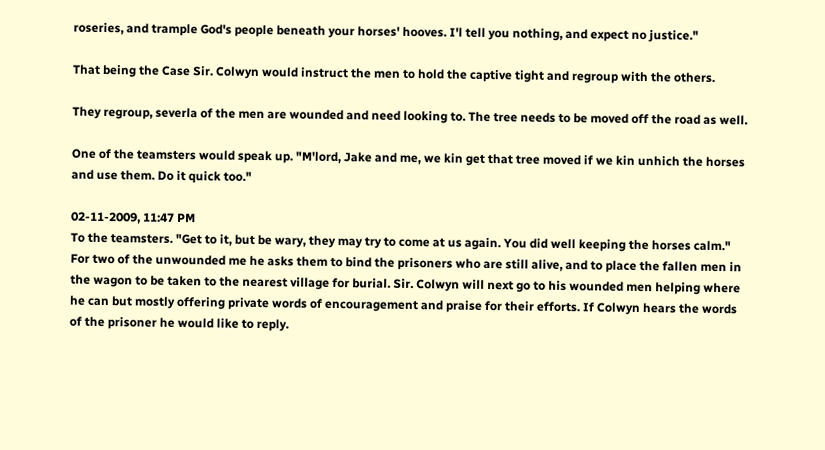roseries, and trample God's people beneath your horses' hooves. I'l tell you nothing, and expect no justice."

That being the Case Sir. Colwyn would instruct the men to hold the captive tight and regroup with the others.

They regroup, severla of the men are wounded and need looking to. The tree needs to be moved off the road as well.

One of the teamsters would speak up. "M'lord, Jake and me, we kin get that tree moved if we kin unhich the horses and use them. Do it quick too."

02-11-2009, 11:47 PM
To the teamsters. "Get to it, but be wary, they may try to come at us again. You did well keeping the horses calm." For two of the unwounded me he asks them to bind the prisoners who are still alive, and to place the fallen men in the wagon to be taken to the nearest village for burial. Sir. Colwyn will next go to his wounded men helping where he can but mostly offering private words of encouragement and praise for their efforts. If Colwyn hears the words of the prisoner he would like to reply.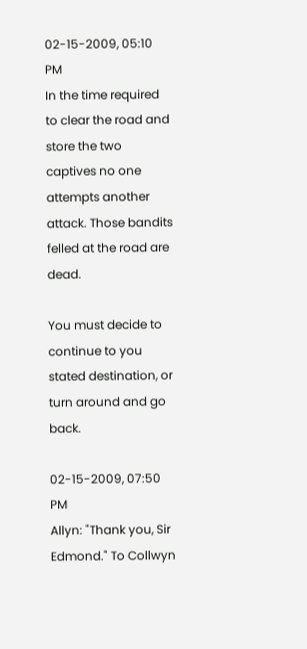02-15-2009, 05:10 PM
In the time required to clear the road and store the two captives no one attempts another attack. Those bandits felled at the road are dead.

You must decide to continue to you stated destination, or turn around and go back.

02-15-2009, 07:50 PM
Allyn: "Thank you, Sir Edmond." To Collwyn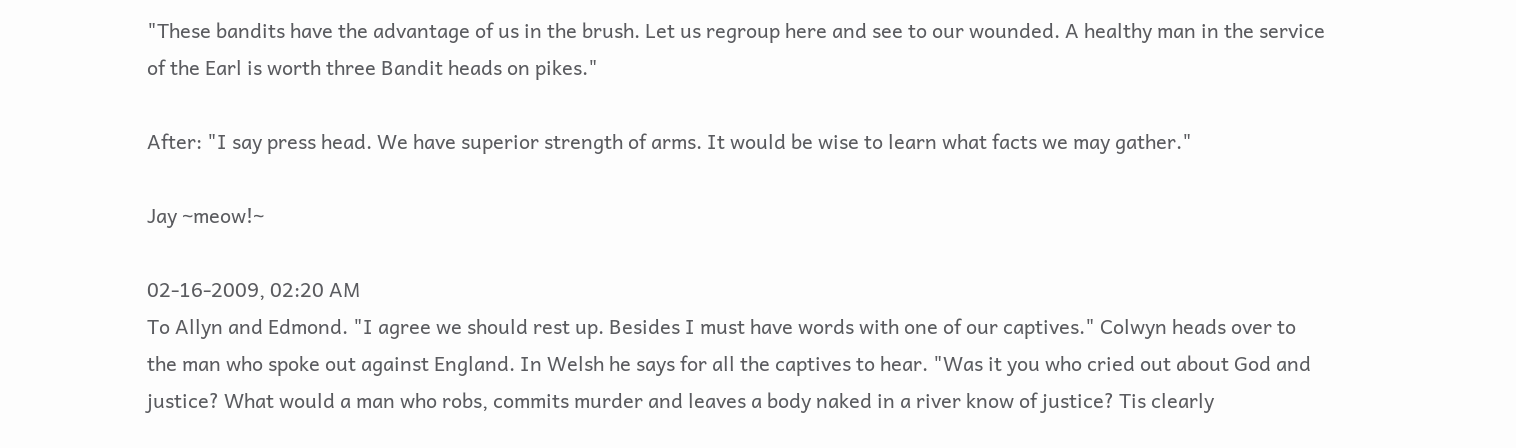"These bandits have the advantage of us in the brush. Let us regroup here and see to our wounded. A healthy man in the service of the Earl is worth three Bandit heads on pikes."

After: "I say press head. We have superior strength of arms. It would be wise to learn what facts we may gather."

Jay ~meow!~

02-16-2009, 02:20 AM
To Allyn and Edmond. "I agree we should rest up. Besides I must have words with one of our captives." Colwyn heads over to the man who spoke out against England. In Welsh he says for all the captives to hear. "Was it you who cried out about God and justice? What would a man who robs, commits murder and leaves a body naked in a river know of justice? Tis clearly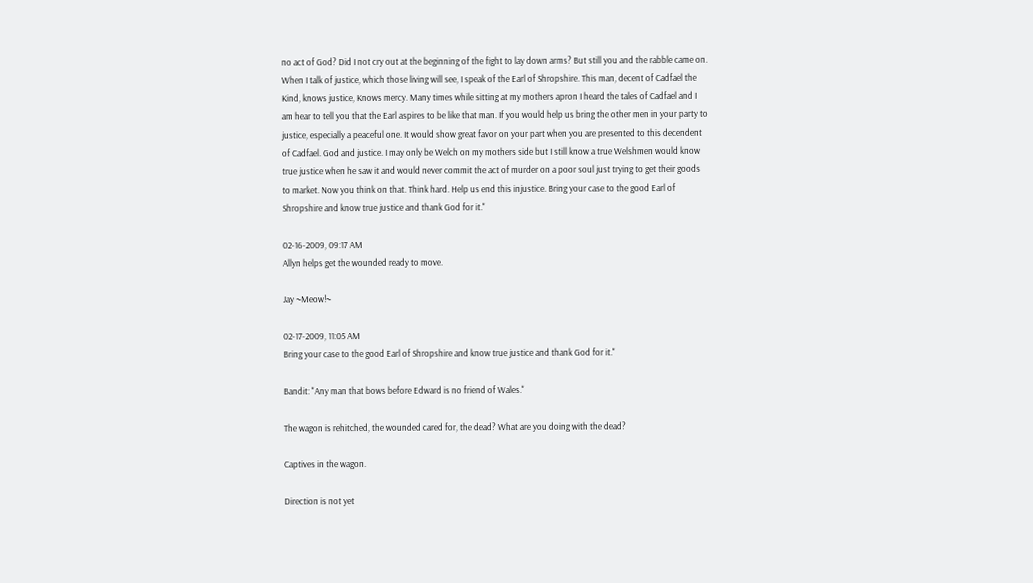no act of God? Did I not cry out at the beginning of the fight to lay down arms? But still you and the rabble came on. When I talk of justice, which those living will see, I speak of the Earl of Shropshire. This man, decent of Cadfael the Kind, knows justice, Knows mercy. Many times while sitting at my mothers apron I heard the tales of Cadfael and I am hear to tell you that the Earl aspires to be like that man. If you would help us bring the other men in your party to justice, especially a peaceful one. It would show great favor on your part when you are presented to this decendent of Cadfael. God and justice. I may only be Welch on my mothers side but I still know a true Welshmen would know true justice when he saw it and would never commit the act of murder on a poor soul just trying to get their goods to market. Now you think on that. Think hard. Help us end this injustice. Bring your case to the good Earl of Shropshire and know true justice and thank God for it."

02-16-2009, 09:17 AM
Allyn helps get the wounded ready to move.

Jay ~Meow!~

02-17-2009, 11:05 AM
Bring your case to the good Earl of Shropshire and know true justice and thank God for it."

Bandit: "Any man that bows before Edward is no friend of Wales."

The wagon is rehitched, the wounded cared for, the dead? What are you doing with the dead?

Captives in the wagon.

Direction is not yet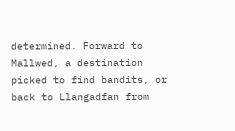determined. Forward to Mallwed, a destination picked to find bandits, or back to Llangadfan from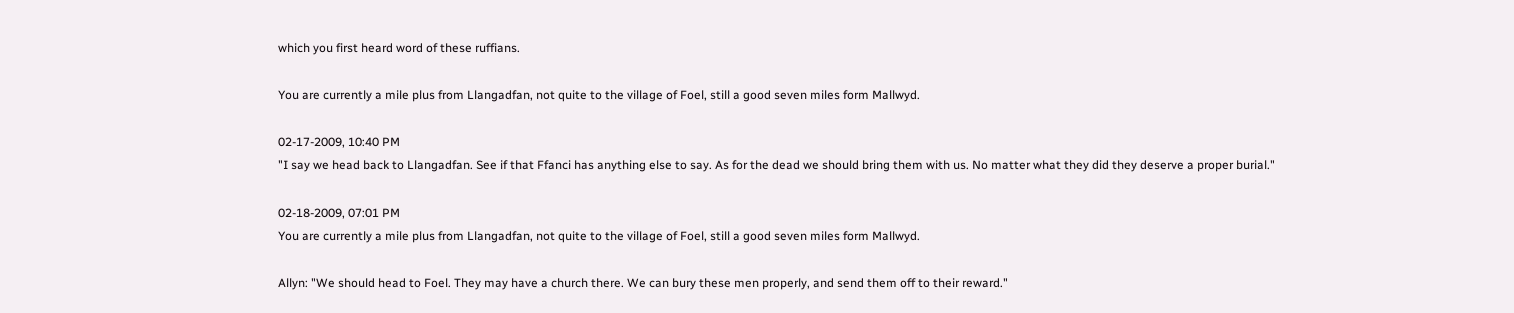which you first heard word of these ruffians.

You are currently a mile plus from Llangadfan, not quite to the village of Foel, still a good seven miles form Mallwyd.

02-17-2009, 10:40 PM
"I say we head back to Llangadfan. See if that Ffanci has anything else to say. As for the dead we should bring them with us. No matter what they did they deserve a proper burial."

02-18-2009, 07:01 PM
You are currently a mile plus from Llangadfan, not quite to the village of Foel, still a good seven miles form Mallwyd.

Allyn: "We should head to Foel. They may have a church there. We can bury these men properly, and send them off to their reward."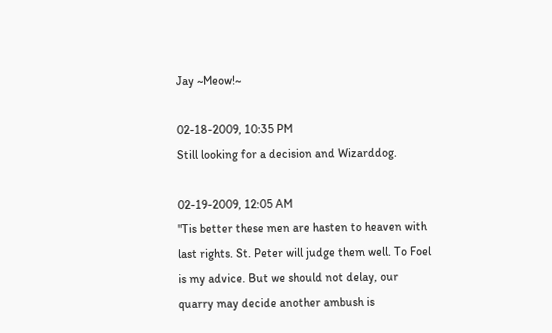Jay ~Meow!~

02-18-2009, 10:35 PM
Still looking for a decision and Wizarddog.

02-19-2009, 12:05 AM
"Tis better these men are hasten to heaven with last rights. St. Peter will judge them well. To Foel is my advice. But we should not delay, our quarry may decide another ambush is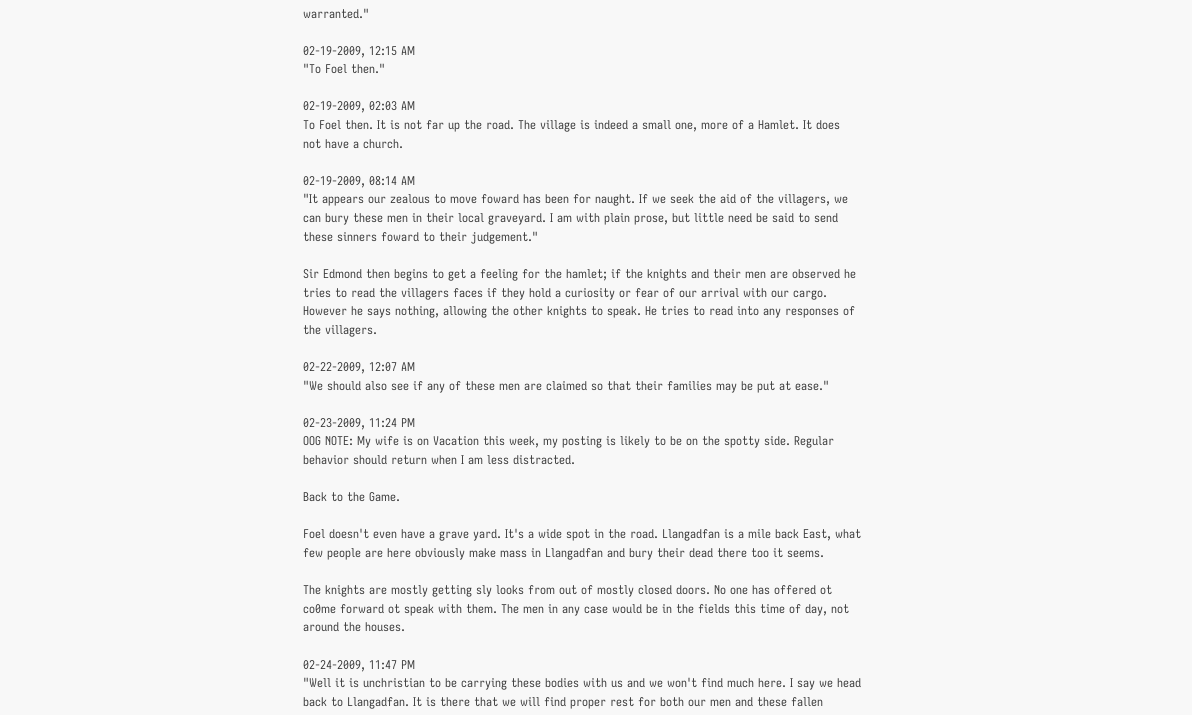warranted."

02-19-2009, 12:15 AM
"To Foel then."

02-19-2009, 02:03 AM
To Foel then. It is not far up the road. The village is indeed a small one, more of a Hamlet. It does not have a church.

02-19-2009, 08:14 AM
"It appears our zealous to move foward has been for naught. If we seek the aid of the villagers, we can bury these men in their local graveyard. I am with plain prose, but little need be said to send these sinners foward to their judgement."

Sir Edmond then begins to get a feeling for the hamlet; if the knights and their men are observed he tries to read the villagers faces if they hold a curiosity or fear of our arrival with our cargo. However he says nothing, allowing the other knights to speak. He tries to read into any responses of the villagers.

02-22-2009, 12:07 AM
"We should also see if any of these men are claimed so that their families may be put at ease."

02-23-2009, 11:24 PM
OOG NOTE: My wife is on Vacation this week, my posting is likely to be on the spotty side. Regular behavior should return when I am less distracted.

Back to the Game.

Foel doesn't even have a grave yard. It's a wide spot in the road. Llangadfan is a mile back East, what few people are here obviously make mass in Llangadfan and bury their dead there too it seems.

The knights are mostly getting sly looks from out of mostly closed doors. No one has offered ot co0me forward ot speak with them. The men in any case would be in the fields this time of day, not around the houses.

02-24-2009, 11:47 PM
"Well it is unchristian to be carrying these bodies with us and we won't find much here. I say we head back to Llangadfan. It is there that we will find proper rest for both our men and these fallen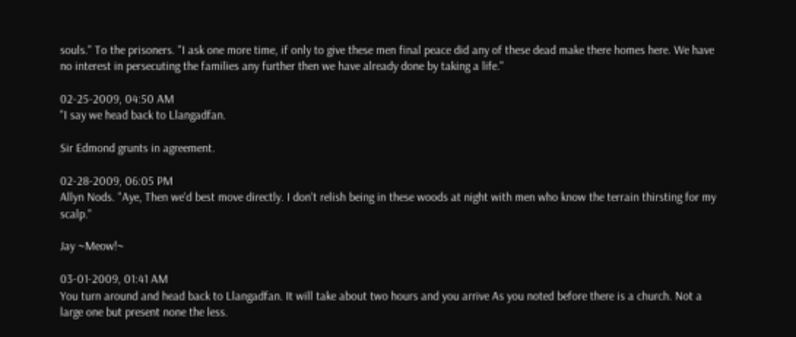souls." To the prisoners. "I ask one more time, if only to give these men final peace did any of these dead make there homes here. We have no interest in persecuting the families any further then we have already done by taking a life."

02-25-2009, 04:50 AM
"I say we head back to Llangadfan.

Sir Edmond grunts in agreement.

02-28-2009, 06:05 PM
Allyn Nods. "Aye, Then we'd best move directly. I don't relish being in these woods at night with men who know the terrain thirsting for my scalp."

Jay ~Meow!~

03-01-2009, 01:41 AM
You turn around and head back to Llangadfan. It will take about two hours and you arrive As you noted before there is a church. Not a large one but present none the less.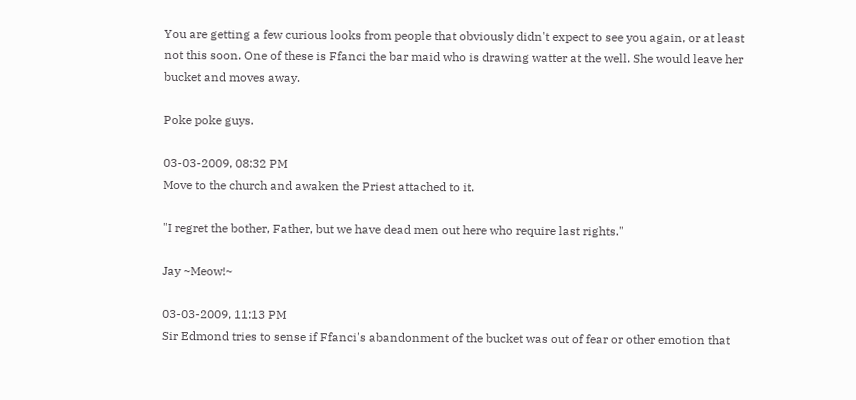You are getting a few curious looks from people that obviously didn't expect to see you again, or at least not this soon. One of these is Ffanci the bar maid who is drawing watter at the well. She would leave her bucket and moves away.

Poke poke guys.

03-03-2009, 08:32 PM
Move to the church and awaken the Priest attached to it.

"I regret the bother, Father, but we have dead men out here who require last rights."

Jay ~Meow!~

03-03-2009, 11:13 PM
Sir Edmond tries to sense if Ffanci's abandonment of the bucket was out of fear or other emotion that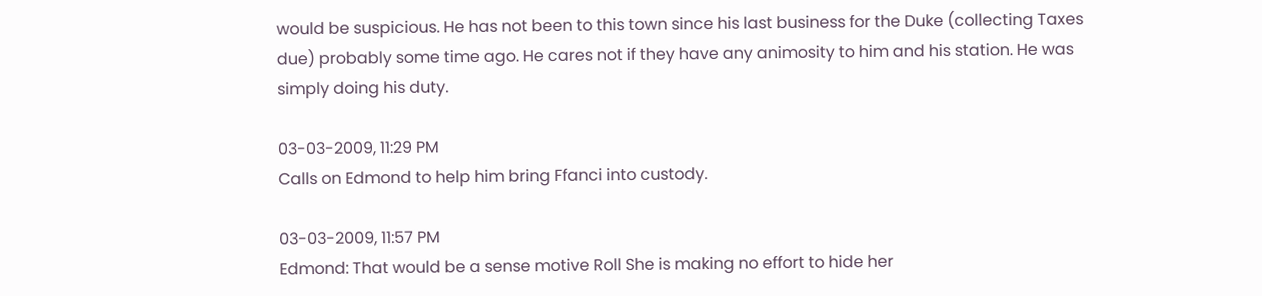would be suspicious. He has not been to this town since his last business for the Duke (collecting Taxes due) probably some time ago. He cares not if they have any animosity to him and his station. He was simply doing his duty.

03-03-2009, 11:29 PM
Calls on Edmond to help him bring Ffanci into custody.

03-03-2009, 11:57 PM
Edmond: That would be a sense motive Roll She is making no effort to hide her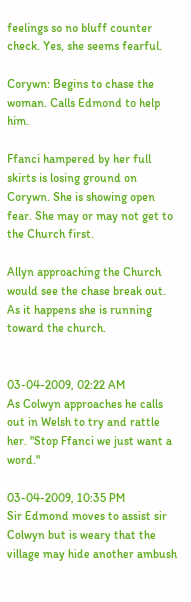feelings so no bluff counter check. Yes, she seems fearful.

Corywn: Begins to chase the woman. Calls Edmond to help him.

Ffanci hampered by her full skirts is losing ground on Corywn. She is showing open fear. She may or may not get to the Church first.

Allyn approaching the Church would see the chase break out. As it happens she is running toward the church.


03-04-2009, 02:22 AM
As Colwyn approaches he calls out in Welsh to try and rattle her. "Stop Ffanci we just want a word."

03-04-2009, 10:35 PM
Sir Edmond moves to assist sir Colwyn but is weary that the village may hide another ambush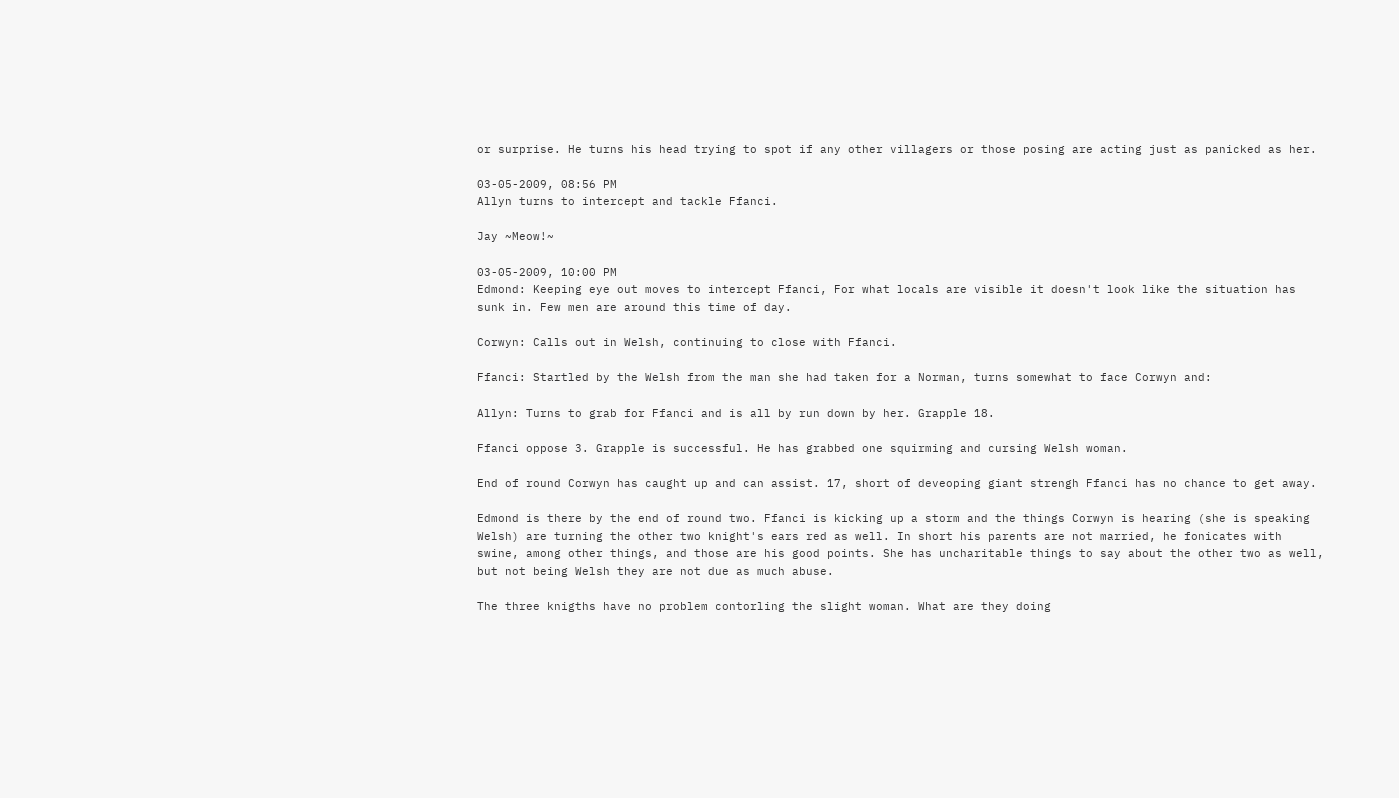or surprise. He turns his head trying to spot if any other villagers or those posing are acting just as panicked as her.

03-05-2009, 08:56 PM
Allyn turns to intercept and tackle Ffanci.

Jay ~Meow!~

03-05-2009, 10:00 PM
Edmond: Keeping eye out moves to intercept Ffanci, For what locals are visible it doesn't look like the situation has sunk in. Few men are around this time of day.

Corwyn: Calls out in Welsh, continuing to close with Ffanci.

Ffanci: Startled by the Welsh from the man she had taken for a Norman, turns somewhat to face Corwyn and:

Allyn: Turns to grab for Ffanci and is all by run down by her. Grapple 18.

Ffanci oppose 3. Grapple is successful. He has grabbed one squirming and cursing Welsh woman.

End of round Corwyn has caught up and can assist. 17, short of deveoping giant strengh Ffanci has no chance to get away.

Edmond is there by the end of round two. Ffanci is kicking up a storm and the things Corwyn is hearing (she is speaking Welsh) are turning the other two knight's ears red as well. In short his parents are not married, he fonicates with swine, among other things, and those are his good points. She has uncharitable things to say about the other two as well, but not being Welsh they are not due as much abuse.

The three knigths have no problem contorling the slight woman. What are they doing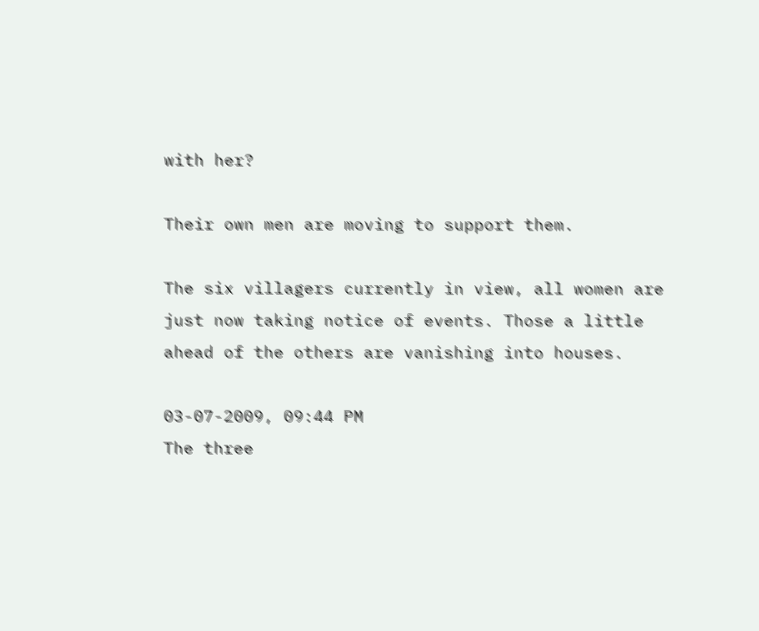with her?

Their own men are moving to support them.

The six villagers currently in view, all women are just now taking notice of events. Those a little ahead of the others are vanishing into houses.

03-07-2009, 09:44 PM
The three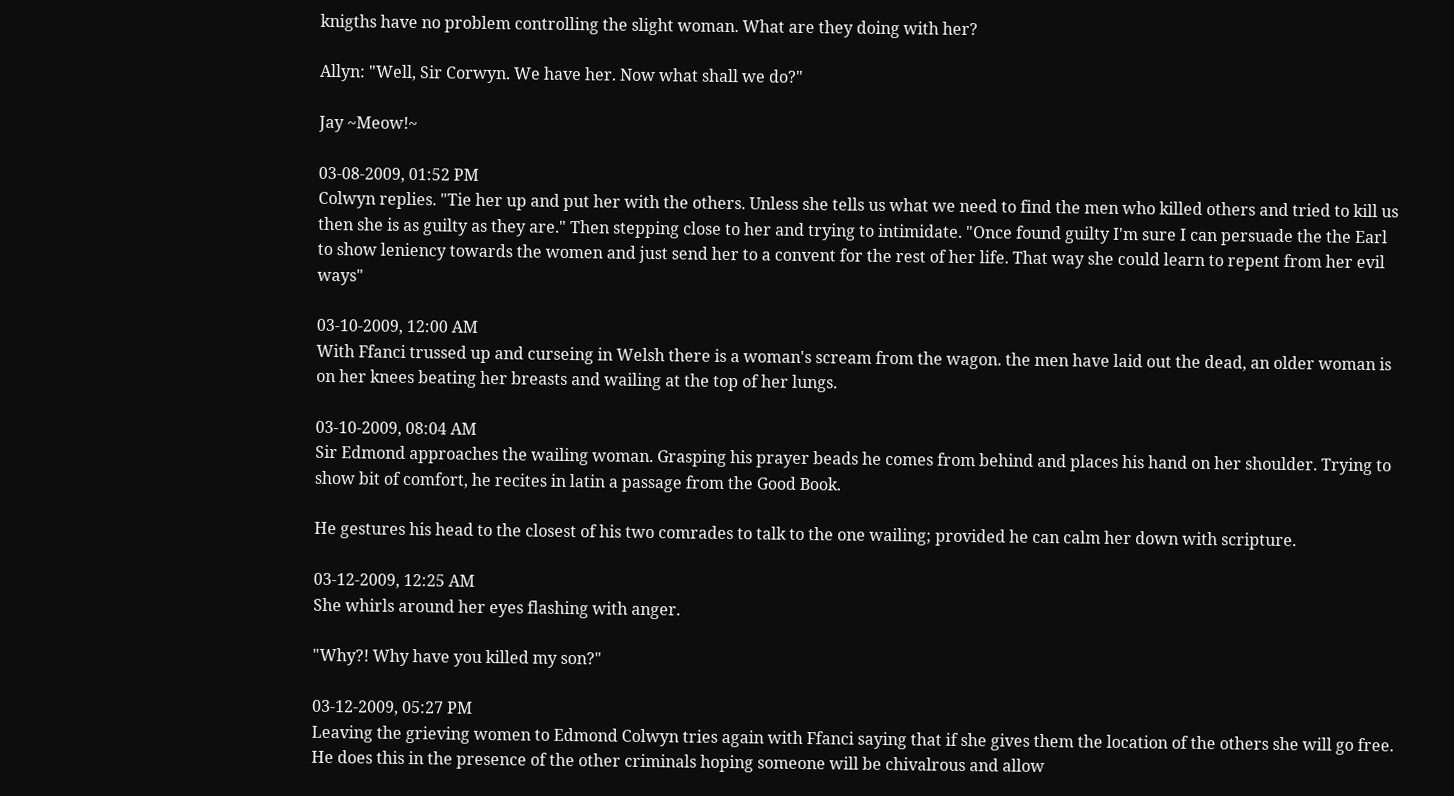knigths have no problem controlling the slight woman. What are they doing with her?

Allyn: "Well, Sir Corwyn. We have her. Now what shall we do?"

Jay ~Meow!~

03-08-2009, 01:52 PM
Colwyn replies. "Tie her up and put her with the others. Unless she tells us what we need to find the men who killed others and tried to kill us then she is as guilty as they are." Then stepping close to her and trying to intimidate. "Once found guilty I'm sure I can persuade the the Earl to show leniency towards the women and just send her to a convent for the rest of her life. That way she could learn to repent from her evil ways"

03-10-2009, 12:00 AM
With Ffanci trussed up and curseing in Welsh there is a woman's scream from the wagon. the men have laid out the dead, an older woman is on her knees beating her breasts and wailing at the top of her lungs.

03-10-2009, 08:04 AM
Sir Edmond approaches the wailing woman. Grasping his prayer beads he comes from behind and places his hand on her shoulder. Trying to show bit of comfort, he recites in latin a passage from the Good Book.

He gestures his head to the closest of his two comrades to talk to the one wailing; provided he can calm her down with scripture.

03-12-2009, 12:25 AM
She whirls around her eyes flashing with anger.

"Why?! Why have you killed my son?"

03-12-2009, 05:27 PM
Leaving the grieving women to Edmond Colwyn tries again with Ffanci saying that if she gives them the location of the others she will go free. He does this in the presence of the other criminals hoping someone will be chivalrous and allow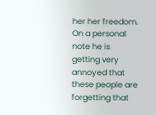her her freedom. On a personal note he is getting very annoyed that these people are forgetting that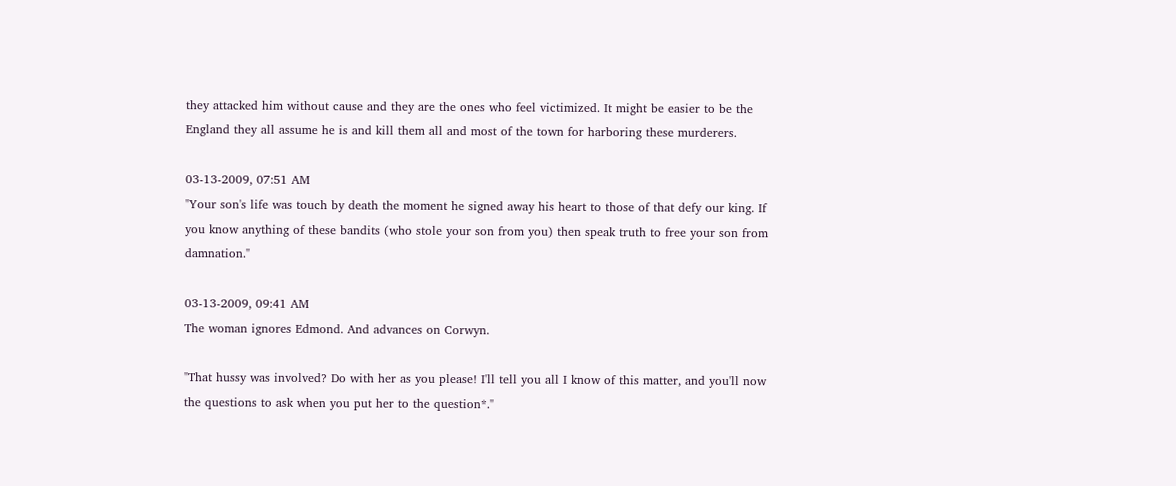they attacked him without cause and they are the ones who feel victimized. It might be easier to be the England they all assume he is and kill them all and most of the town for harboring these murderers.

03-13-2009, 07:51 AM
"Your son's life was touch by death the moment he signed away his heart to those of that defy our king. If you know anything of these bandits (who stole your son from you) then speak truth to free your son from damnation."

03-13-2009, 09:41 AM
The woman ignores Edmond. And advances on Corwyn.

"That hussy was involved? Do with her as you please! I'll tell you all I know of this matter, and you'll now the questions to ask when you put her to the question*."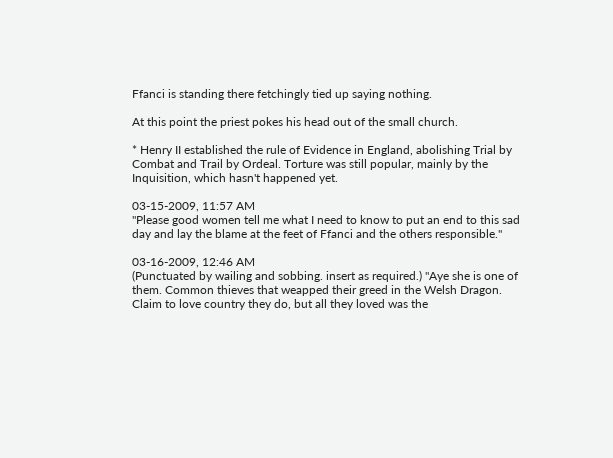Ffanci is standing there fetchingly tied up saying nothing.

At this point the priest pokes his head out of the small church.

* Henry II established the rule of Evidence in England, abolishing Trial by Combat and Trail by Ordeal. Torture was still popular, mainly by the Inquisition, which hasn't happened yet.

03-15-2009, 11:57 AM
"Please good women tell me what I need to know to put an end to this sad day and lay the blame at the feet of Ffanci and the others responsible."

03-16-2009, 12:46 AM
(Punctuated by wailing and sobbing. insert as required.) "Aye she is one of them. Common thieves that weapped their greed in the Welsh Dragon. Claim to love country they do, but all they loved was the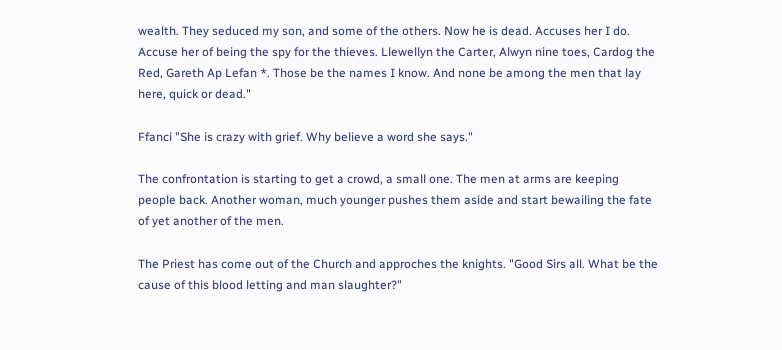wealth. They seduced my son, and some of the others. Now he is dead. Accuses her I do. Accuse her of being the spy for the thieves. Llewellyn the Carter, Alwyn nine toes, Cardog the Red, Gareth Ap Lefan *. Those be the names I know. And none be among the men that lay here, quick or dead."

Ffanci "She is crazy with grief. Why believe a word she says."

The confrontation is starting to get a crowd, a small one. The men at arms are keeping people back. Another woman, much younger pushes them aside and start bewailing the fate of yet another of the men.

The Priest has come out of the Church and approches the knights. "Good Sirs all. What be the cause of this blood letting and man slaughter?"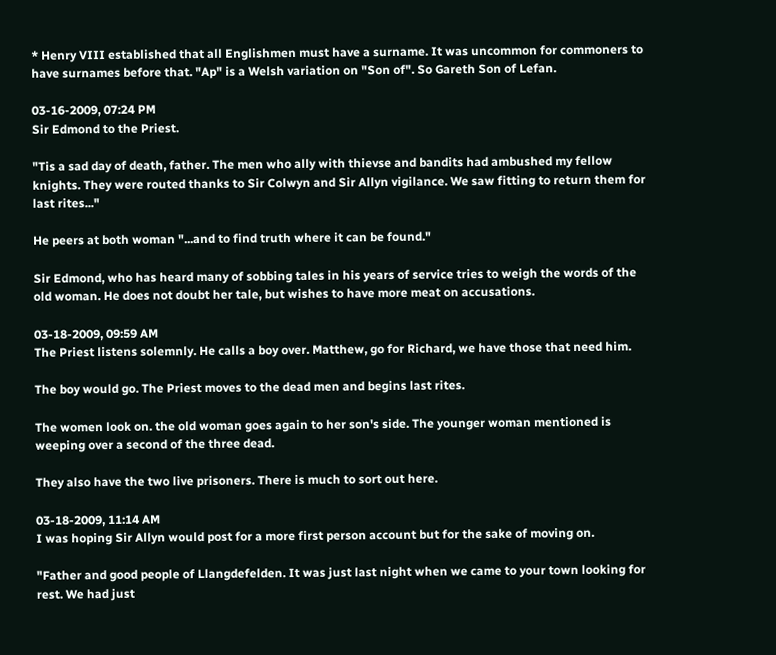* Henry VIII established that all Englishmen must have a surname. It was uncommon for commoners to have surnames before that. "Ap" is a Welsh variation on "Son of". So Gareth Son of Lefan.

03-16-2009, 07:24 PM
Sir Edmond to the Priest.

"Tis a sad day of death, father. The men who ally with thievse and bandits had ambushed my fellow knights. They were routed thanks to Sir Colwyn and Sir Allyn vigilance. We saw fitting to return them for last rites..."

He peers at both woman "...and to find truth where it can be found."

Sir Edmond, who has heard many of sobbing tales in his years of service tries to weigh the words of the old woman. He does not doubt her tale, but wishes to have more meat on accusations.

03-18-2009, 09:59 AM
The Priest listens solemnly. He calls a boy over. Matthew, go for Richard, we have those that need him.

The boy would go. The Priest moves to the dead men and begins last rites.

The women look on. the old woman goes again to her son's side. The younger woman mentioned is weeping over a second of the three dead.

They also have the two live prisoners. There is much to sort out here.

03-18-2009, 11:14 AM
I was hoping Sir Allyn would post for a more first person account but for the sake of moving on.

"Father and good people of Llangdefelden. It was just last night when we came to your town looking for rest. We had just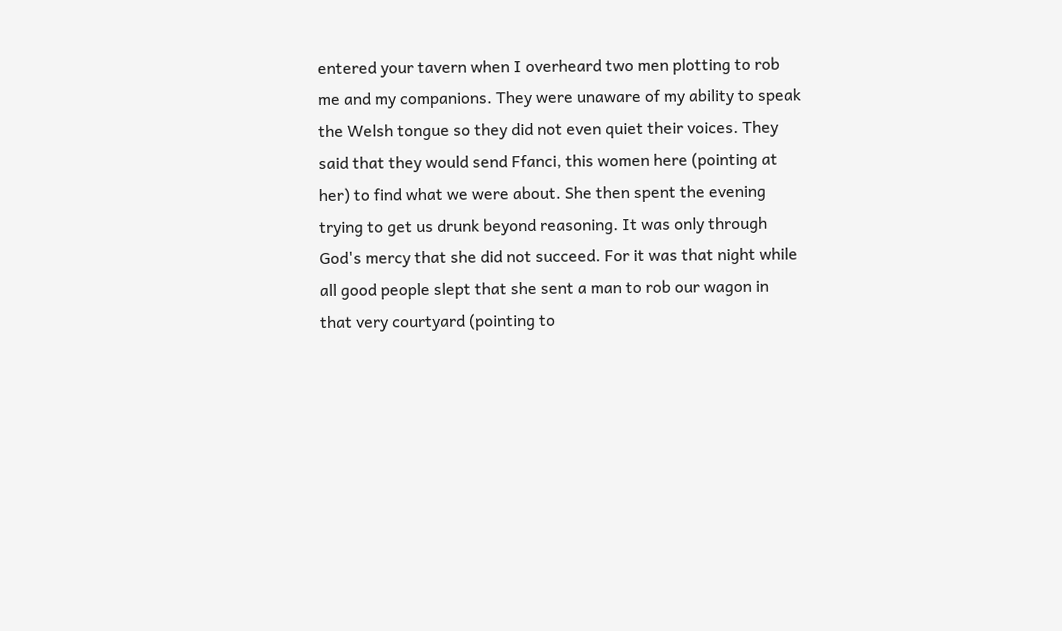entered your tavern when I overheard two men plotting to rob me and my companions. They were unaware of my ability to speak the Welsh tongue so they did not even quiet their voices. They said that they would send Ffanci, this women here (pointing at her) to find what we were about. She then spent the evening trying to get us drunk beyond reasoning. It was only through God's mercy that she did not succeed. For it was that night while all good people slept that she sent a man to rob our wagon in that very courtyard (pointing to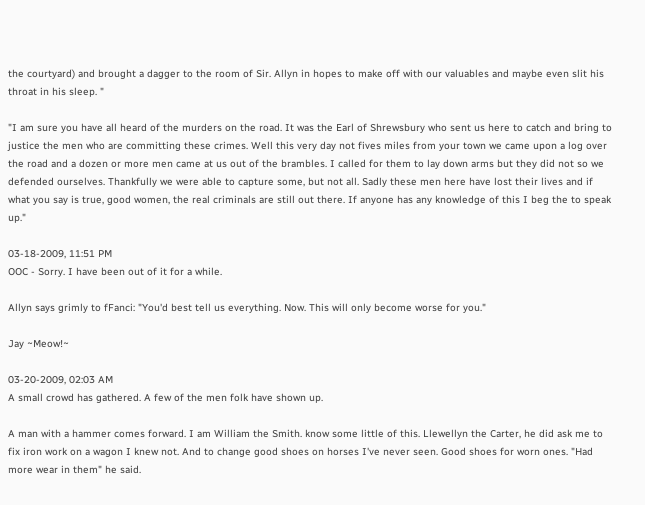the courtyard) and brought a dagger to the room of Sir. Allyn in hopes to make off with our valuables and maybe even slit his throat in his sleep. "

"I am sure you have all heard of the murders on the road. It was the Earl of Shrewsbury who sent us here to catch and bring to justice the men who are committing these crimes. Well this very day not fives miles from your town we came upon a log over the road and a dozen or more men came at us out of the brambles. I called for them to lay down arms but they did not so we defended ourselves. Thankfully we were able to capture some, but not all. Sadly these men here have lost their lives and if what you say is true, good women, the real criminals are still out there. If anyone has any knowledge of this I beg the to speak up."

03-18-2009, 11:51 PM
OOC - Sorry. I have been out of it for a while.

Allyn says grimly to fFanci: "You'd best tell us everything. Now. This will only become worse for you."

Jay ~Meow!~

03-20-2009, 02:03 AM
A small crowd has gathered. A few of the men folk have shown up.

A man with a hammer comes forward. I am William the Smith. know some little of this. Llewellyn the Carter, he did ask me to fix iron work on a wagon I knew not. And to change good shoes on horses I've never seen. Good shoes for worn ones. "Had more wear in them" he said.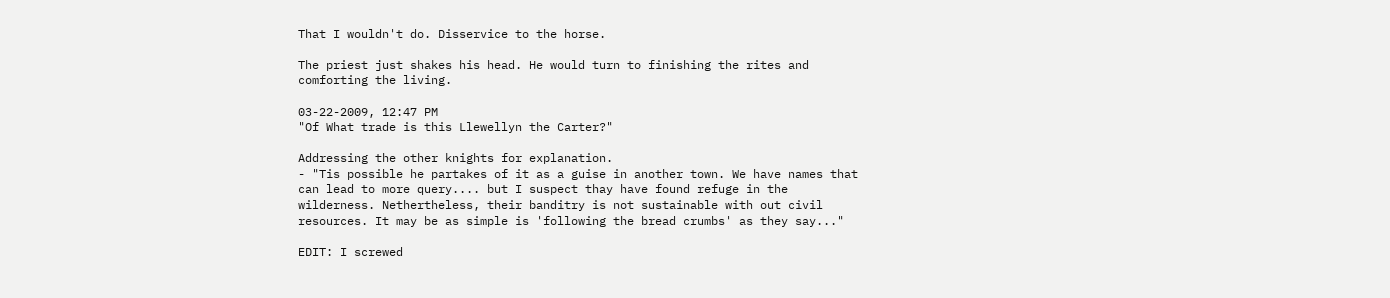That I wouldn't do. Disservice to the horse.

The priest just shakes his head. He would turn to finishing the rites and comforting the living.

03-22-2009, 12:47 PM
"Of What trade is this Llewellyn the Carter?"

Addressing the other knights for explanation.
- "Tis possible he partakes of it as a guise in another town. We have names that can lead to more query.... but I suspect thay have found refuge in the wilderness. Nethertheless, their banditry is not sustainable with out civil resources. It may be as simple is 'following the bread crumbs' as they say..."

EDIT: I screwed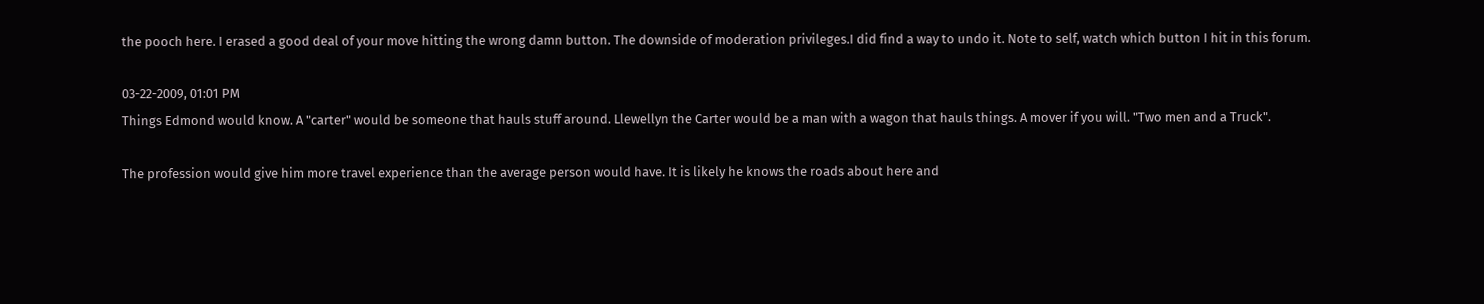the pooch here. I erased a good deal of your move hitting the wrong damn button. The downside of moderation privileges.I did find a way to undo it. Note to self, watch which button I hit in this forum.

03-22-2009, 01:01 PM
Things Edmond would know. A "carter" would be someone that hauls stuff around. Llewellyn the Carter would be a man with a wagon that hauls things. A mover if you will. "Two men and a Truck".

The profession would give him more travel experience than the average person would have. It is likely he knows the roads about here and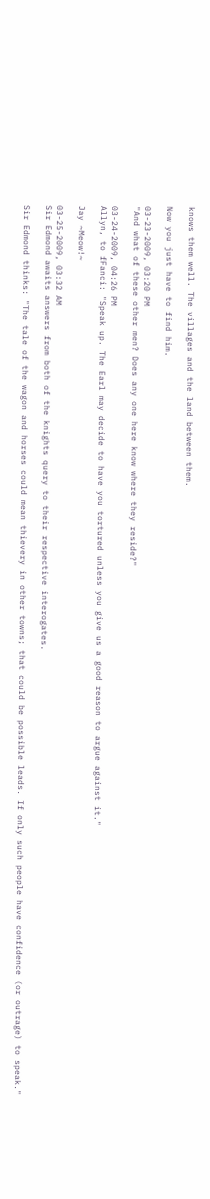knows them well. The villages and the land between them.

Now you just have to find him.

03-23-2009, 03:20 PM
"And what of these other men? Does any one here know where they reside?"

03-24-2009, 04:26 PM
Allyn, to fFanci: "Speak up. The Earl may decide to have you tortured unless you give us a good reason to argue against it."

Jay ~Meow!~

03-25-2009, 03:32 AM
Sir Edmond awaits answers from both of the knights query to their respective interogates.

Sir Edmond thinks: "The tale of the wagon and horses could mean thievery in other towns; that could be possible leads. If only such people have confidence (or outrage) to speak."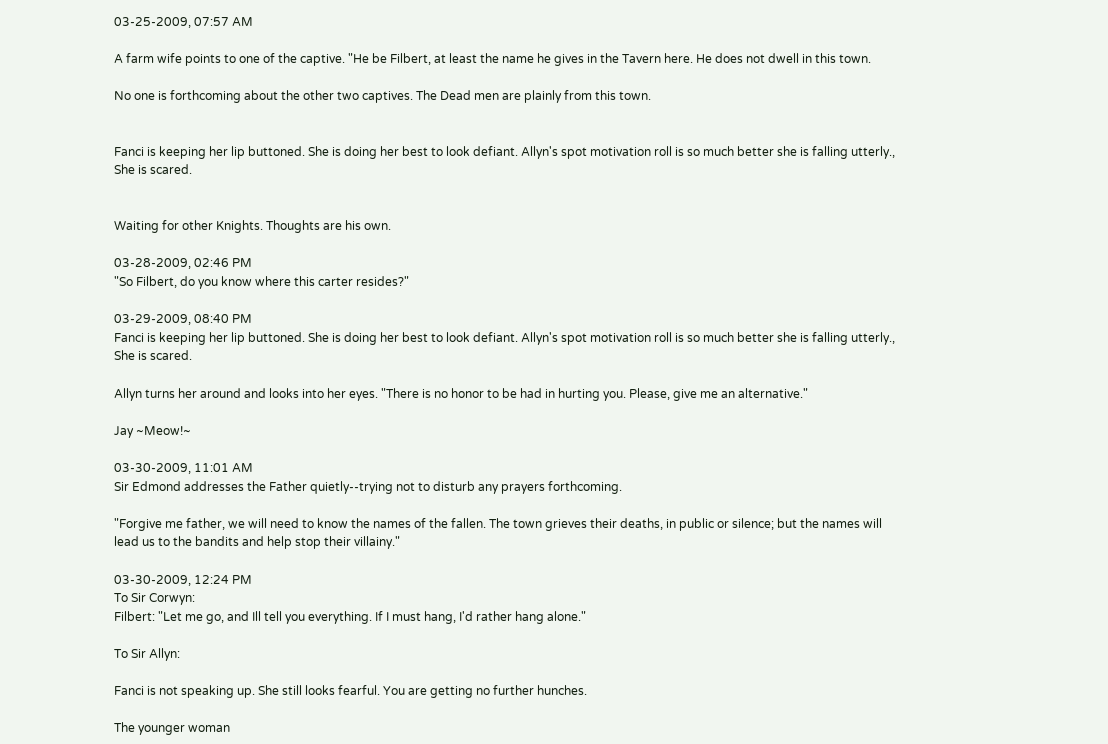03-25-2009, 07:57 AM

A farm wife points to one of the captive. "He be Filbert, at least the name he gives in the Tavern here. He does not dwell in this town.

No one is forthcoming about the other two captives. The Dead men are plainly from this town.


Fanci is keeping her lip buttoned. She is doing her best to look defiant. Allyn's spot motivation roll is so much better she is falling utterly., She is scared.


Waiting for other Knights. Thoughts are his own.

03-28-2009, 02:46 PM
"So Filbert, do you know where this carter resides?"

03-29-2009, 08:40 PM
Fanci is keeping her lip buttoned. She is doing her best to look defiant. Allyn's spot motivation roll is so much better she is falling utterly., She is scared.

Allyn turns her around and looks into her eyes. "There is no honor to be had in hurting you. Please, give me an alternative."

Jay ~Meow!~

03-30-2009, 11:01 AM
Sir Edmond addresses the Father quietly--trying not to disturb any prayers forthcoming.

"Forgive me father, we will need to know the names of the fallen. The town grieves their deaths, in public or silence; but the names will lead us to the bandits and help stop their villainy."

03-30-2009, 12:24 PM
To Sir Corwyn:
Filbert: "Let me go, and Ill tell you everything. If I must hang, I'd rather hang alone."

To Sir Allyn:

Fanci is not speaking up. She still looks fearful. You are getting no further hunches.

The younger woman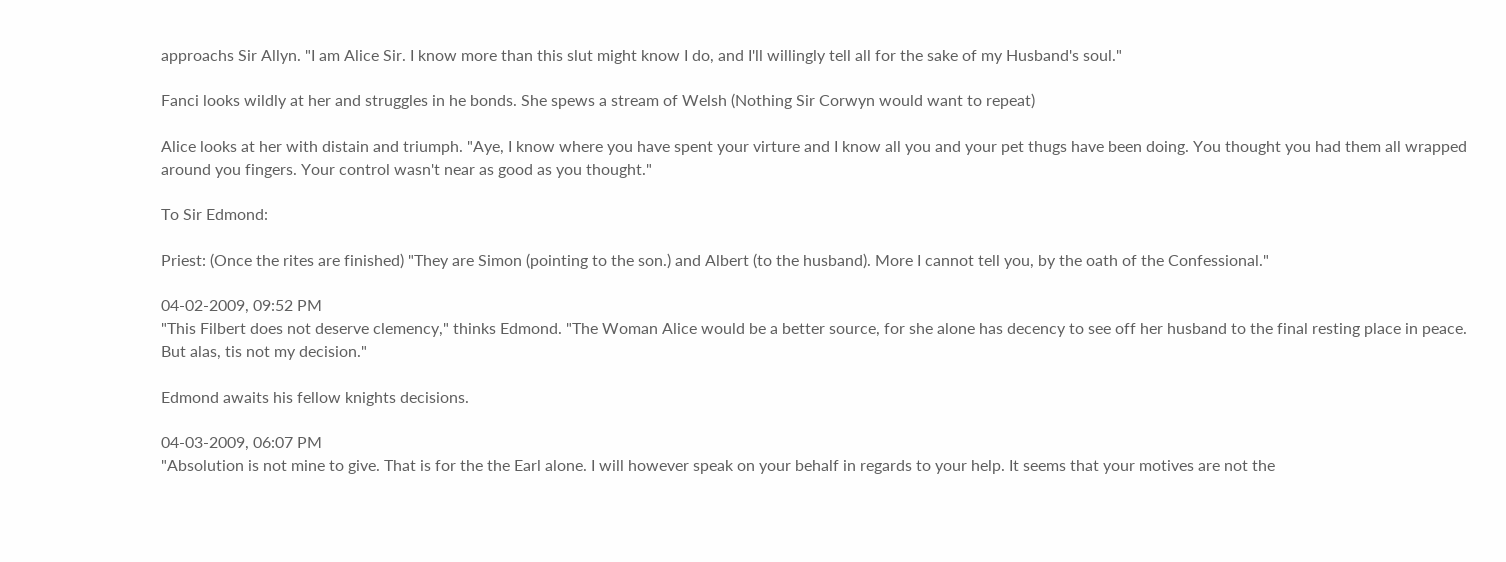approachs Sir Allyn. "I am Alice Sir. I know more than this slut might know I do, and I'll willingly tell all for the sake of my Husband's soul."

Fanci looks wildly at her and struggles in he bonds. She spews a stream of Welsh (Nothing Sir Corwyn would want to repeat)

Alice looks at her with distain and triumph. "Aye, I know where you have spent your virture and I know all you and your pet thugs have been doing. You thought you had them all wrapped around you fingers. Your control wasn't near as good as you thought."

To Sir Edmond:

Priest: (Once the rites are finished) "They are Simon (pointing to the son.) and Albert (to the husband). More I cannot tell you, by the oath of the Confessional."

04-02-2009, 09:52 PM
"This Filbert does not deserve clemency," thinks Edmond. "The Woman Alice would be a better source, for she alone has decency to see off her husband to the final resting place in peace. But alas, tis not my decision."

Edmond awaits his fellow knights decisions.

04-03-2009, 06:07 PM
"Absolution is not mine to give. That is for the the Earl alone. I will however speak on your behalf in regards to your help. It seems that your motives are not the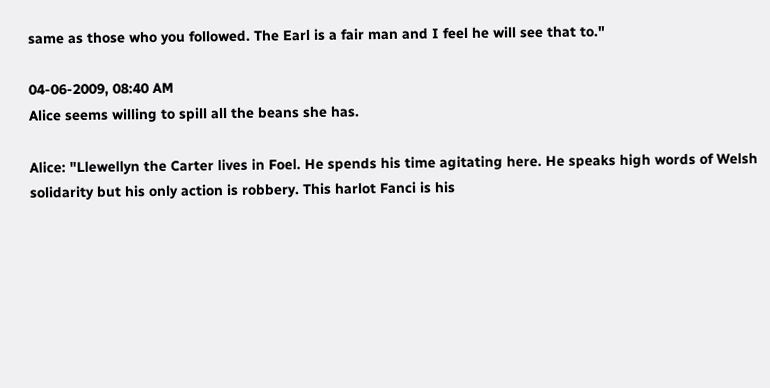same as those who you followed. The Earl is a fair man and I feel he will see that to."

04-06-2009, 08:40 AM
Alice seems willing to spill all the beans she has.

Alice: "Llewellyn the Carter lives in Foel. He spends his time agitating here. He speaks high words of Welsh solidarity but his only action is robbery. This harlot Fanci is his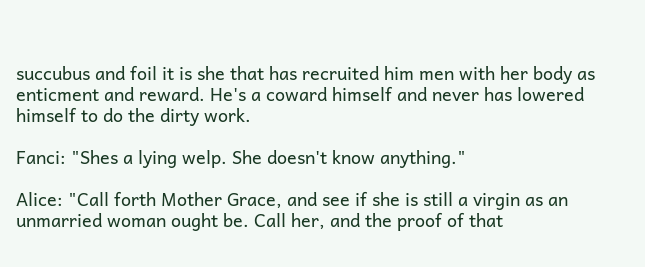succubus and foil it is she that has recruited him men with her body as enticment and reward. He's a coward himself and never has lowered himself to do the dirty work.

Fanci: "Shes a lying welp. She doesn't know anything."

Alice: "Call forth Mother Grace, and see if she is still a virgin as an unmarried woman ought be. Call her, and the proof of that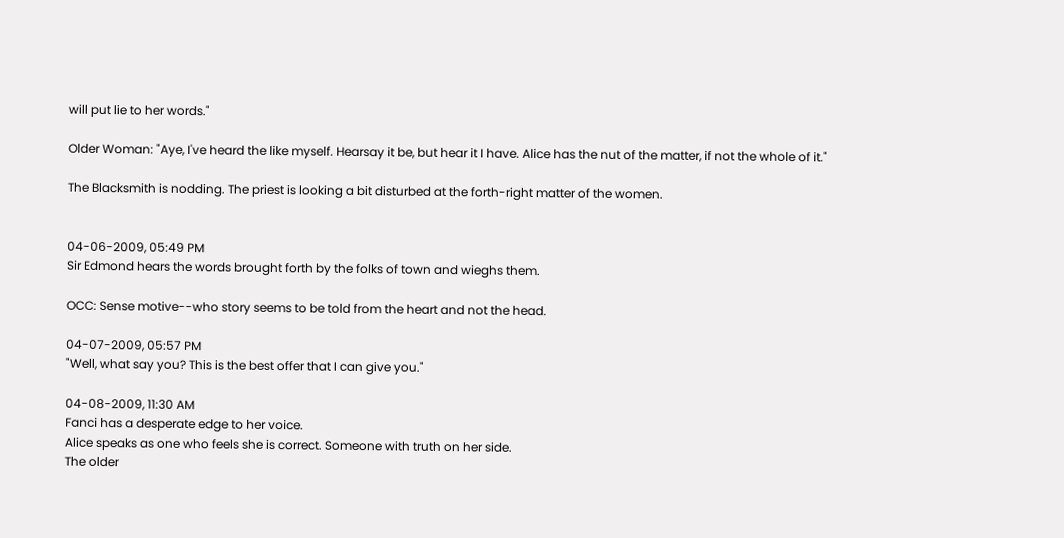will put lie to her words."

Older Woman: "Aye, I've heard the like myself. Hearsay it be, but hear it I have. Alice has the nut of the matter, if not the whole of it."

The Blacksmith is nodding. The priest is looking a bit disturbed at the forth-right matter of the women.


04-06-2009, 05:49 PM
Sir Edmond hears the words brought forth by the folks of town and wieghs them.

OCC: Sense motive--who story seems to be told from the heart and not the head.

04-07-2009, 05:57 PM
"Well, what say you? This is the best offer that I can give you."

04-08-2009, 11:30 AM
Fanci has a desperate edge to her voice.
Alice speaks as one who feels she is correct. Someone with truth on her side.
The older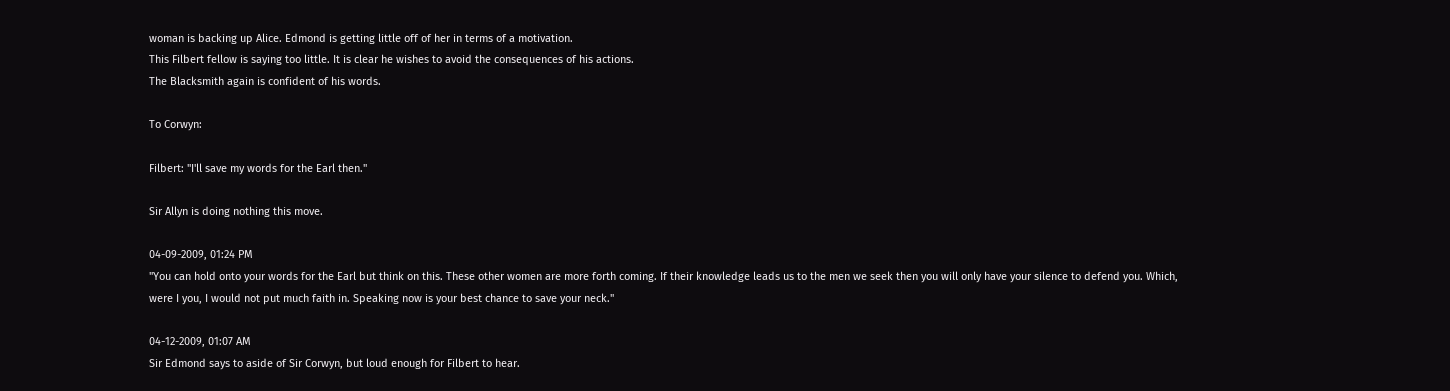woman is backing up Alice. Edmond is getting little off of her in terms of a motivation.
This Filbert fellow is saying too little. It is clear he wishes to avoid the consequences of his actions.
The Blacksmith again is confident of his words.

To Corwyn:

Filbert: "I'll save my words for the Earl then."

Sir Allyn is doing nothing this move.

04-09-2009, 01:24 PM
"You can hold onto your words for the Earl but think on this. These other women are more forth coming. If their knowledge leads us to the men we seek then you will only have your silence to defend you. Which, were I you, I would not put much faith in. Speaking now is your best chance to save your neck."

04-12-2009, 01:07 AM
Sir Edmond says to aside of Sir Corwyn, but loud enough for Filbert to hear.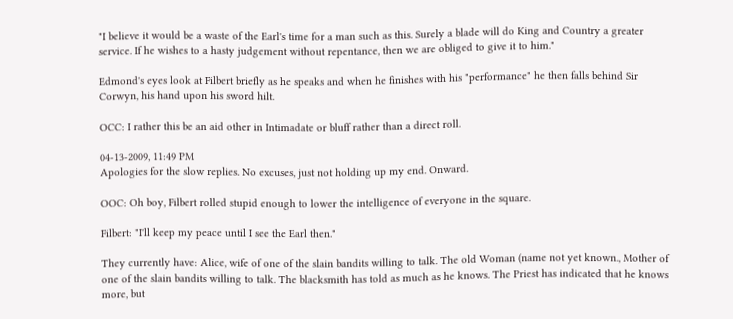"I believe it would be a waste of the Earl's time for a man such as this. Surely a blade will do King and Country a greater service. If he wishes to a hasty judgement without repentance, then we are obliged to give it to him."

Edmond's eyes look at Filbert briefly as he speaks and when he finishes with his "performance" he then falls behind Sir Corwyn, his hand upon his sword hilt.

OCC: I rather this be an aid other in Intimadate or bluff rather than a direct roll.

04-13-2009, 11:49 PM
Apologies for the slow replies. No excuses, just not holding up my end. Onward.

OOC: Oh boy, Filbert rolled stupid enough to lower the intelligence of everyone in the square.

Filbert: "I'll keep my peace until I see the Earl then."

They currently have: Alice, wife of one of the slain bandits willing to talk. The old Woman (name not yet known., Mother of one of the slain bandits willing to talk. The blacksmith has told as much as he knows. The Priest has indicated that he knows more, but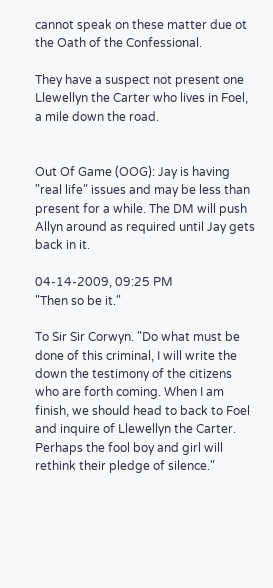cannot speak on these matter due ot the Oath of the Confessional.

They have a suspect not present one Llewellyn the Carter who lives in Foel, a mile down the road.


Out Of Game (OOG): Jay is having "real life" issues and may be less than present for a while. The DM will push Allyn around as required until Jay gets back in it.

04-14-2009, 09:25 PM
"Then so be it."

To Sir Sir Corwyn. "Do what must be done of this criminal, I will write the down the testimony of the citizens who are forth coming. When I am finish, we should head to back to Foel and inquire of Llewellyn the Carter. Perhaps the fool boy and girl will rethink their pledge of silence."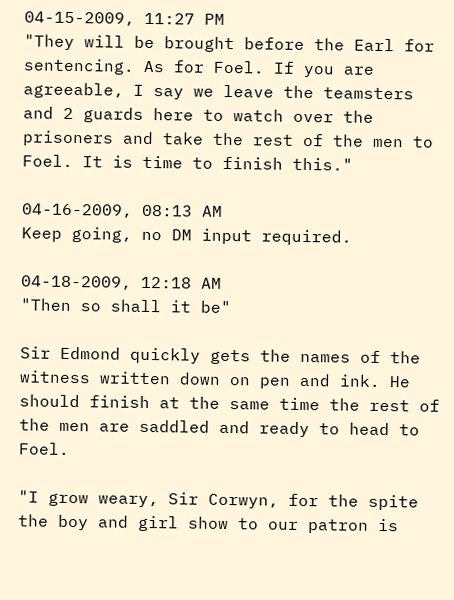04-15-2009, 11:27 PM
"They will be brought before the Earl for sentencing. As for Foel. If you are agreeable, I say we leave the teamsters and 2 guards here to watch over the prisoners and take the rest of the men to Foel. It is time to finish this."

04-16-2009, 08:13 AM
Keep going, no DM input required.

04-18-2009, 12:18 AM
"Then so shall it be"

Sir Edmond quickly gets the names of the witness written down on pen and ink. He should finish at the same time the rest of the men are saddled and ready to head to Foel.

"I grow weary, Sir Corwyn, for the spite the boy and girl show to our patron is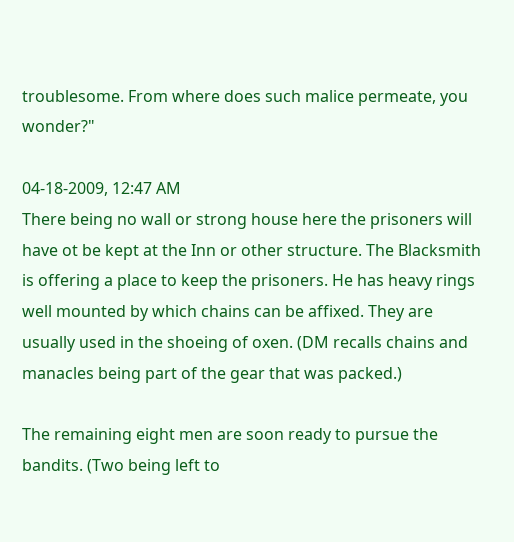troublesome. From where does such malice permeate, you wonder?"

04-18-2009, 12:47 AM
There being no wall or strong house here the prisoners will have ot be kept at the Inn or other structure. The Blacksmith is offering a place to keep the prisoners. He has heavy rings well mounted by which chains can be affixed. They are usually used in the shoeing of oxen. (DM recalls chains and manacles being part of the gear that was packed.)

The remaining eight men are soon ready to pursue the bandits. (Two being left to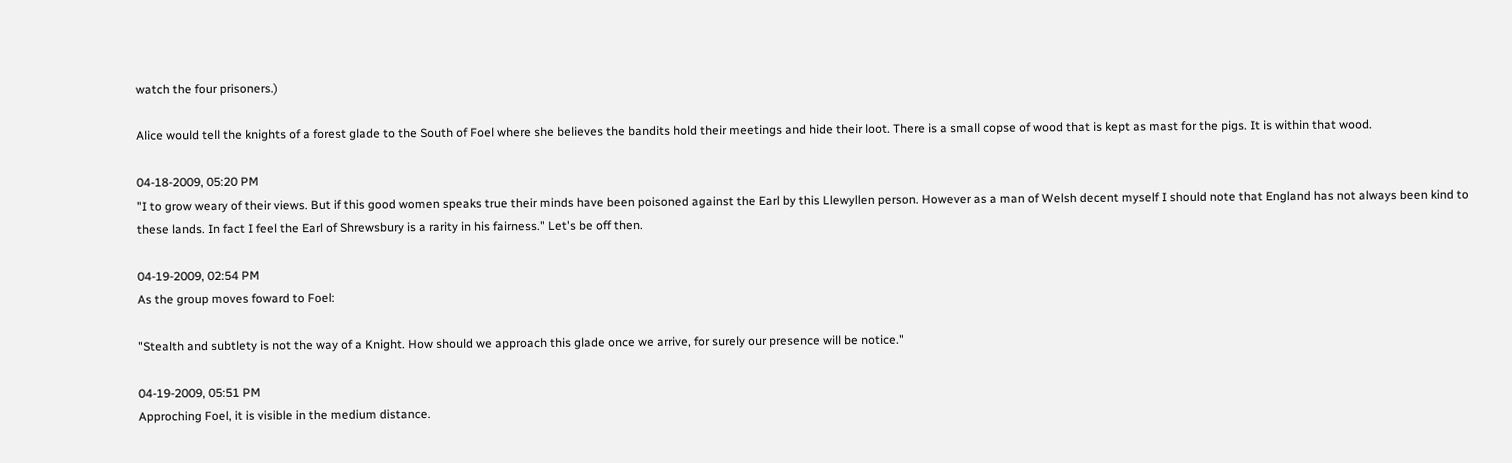watch the four prisoners.)

Alice would tell the knights of a forest glade to the South of Foel where she believes the bandits hold their meetings and hide their loot. There is a small copse of wood that is kept as mast for the pigs. It is within that wood.

04-18-2009, 05:20 PM
"I to grow weary of their views. But if this good women speaks true their minds have been poisoned against the Earl by this Llewyllen person. However as a man of Welsh decent myself I should note that England has not always been kind to these lands. In fact I feel the Earl of Shrewsbury is a rarity in his fairness." Let's be off then.

04-19-2009, 02:54 PM
As the group moves foward to Foel:

"Stealth and subtlety is not the way of a Knight. How should we approach this glade once we arrive, for surely our presence will be notice."

04-19-2009, 05:51 PM
Approching Foel, it is visible in the medium distance.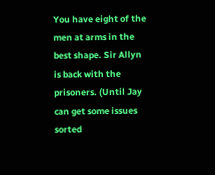You have eight of the men at arms in the best shape. Sir Allyn is back with the prisoners. (Until Jay can get some issues sorted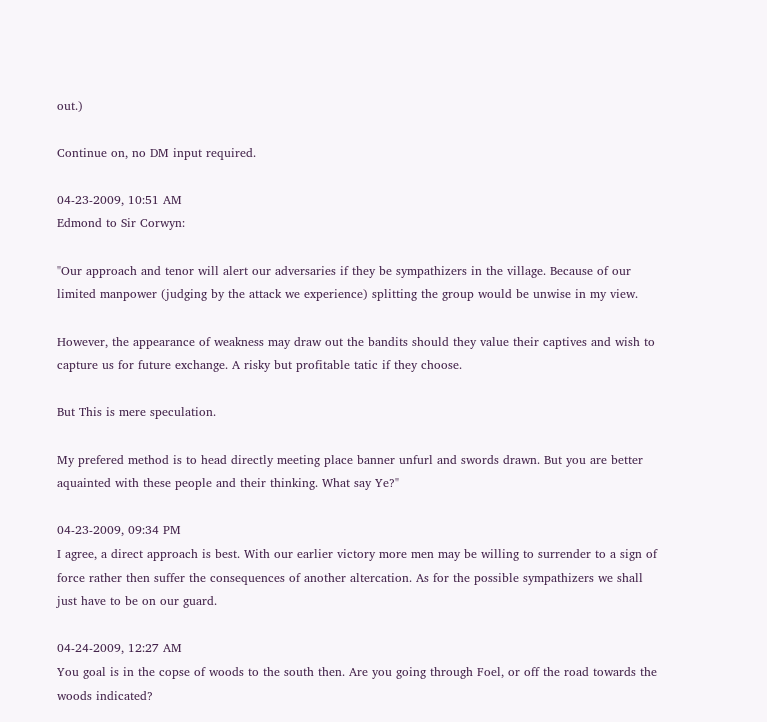out.)

Continue on, no DM input required.

04-23-2009, 10:51 AM
Edmond to Sir Corwyn:

"Our approach and tenor will alert our adversaries if they be sympathizers in the village. Because of our limited manpower (judging by the attack we experience) splitting the group would be unwise in my view.

However, the appearance of weakness may draw out the bandits should they value their captives and wish to capture us for future exchange. A risky but profitable tatic if they choose.

But This is mere speculation.

My prefered method is to head directly meeting place banner unfurl and swords drawn. But you are better aquainted with these people and their thinking. What say Ye?"

04-23-2009, 09:34 PM
I agree, a direct approach is best. With our earlier victory more men may be willing to surrender to a sign of force rather then suffer the consequences of another altercation. As for the possible sympathizers we shall just have to be on our guard.

04-24-2009, 12:27 AM
You goal is in the copse of woods to the south then. Are you going through Foel, or off the road towards the woods indicated?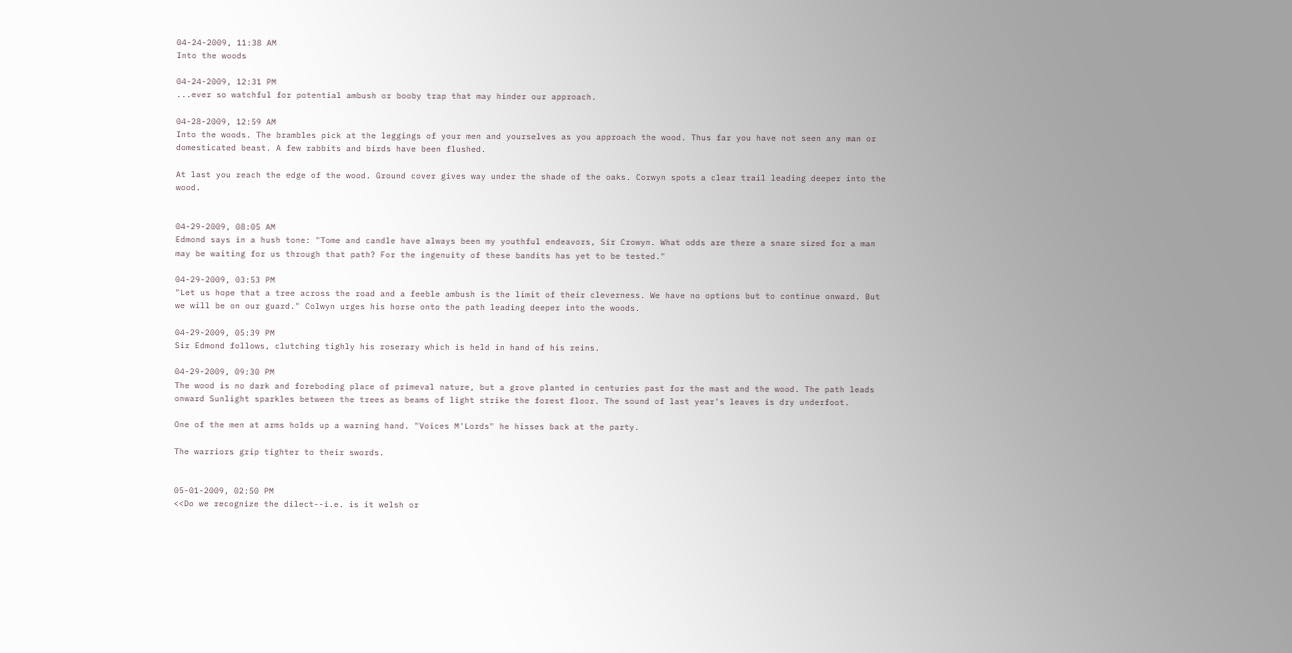04-24-2009, 11:38 AM
Into the woods

04-24-2009, 12:31 PM
...ever so watchful for potential ambush or booby trap that may hinder our approach.

04-28-2009, 12:59 AM
Into the woods. The brambles pick at the leggings of your men and yourselves as you approach the wood. Thus far you have not seen any man or domesticated beast. A few rabbits and birds have been flushed.

At last you reach the edge of the wood. Ground cover gives way under the shade of the oaks. Corwyn spots a clear trail leading deeper into the wood.


04-29-2009, 08:05 AM
Edmond says in a hush tone: "Tome and candle have always been my youthful endeavors, Sir Crowyn. What odds are there a snare sized for a man may be waiting for us through that path? For the ingenuity of these bandits has yet to be tested."

04-29-2009, 03:53 PM
"Let us hope that a tree across the road and a feeble ambush is the limit of their cleverness. We have no options but to continue onward. But we will be on our guard." Colwyn urges his horse onto the path leading deeper into the woods.

04-29-2009, 05:39 PM
Sir Edmond follows, clutching tighly his roserary which is held in hand of his reins.

04-29-2009, 09:30 PM
The wood is no dark and foreboding place of primeval nature, but a grove planted in centuries past for the mast and the wood. The path leads onward Sunlight sparkles between the trees as beams of light strike the forest floor. The sound of last year's leaves is dry underfoot.

One of the men at arms holds up a warning hand. "Voices M'Lords" he hisses back at the party.

The warriors grip tighter to their swords.


05-01-2009, 02:50 PM
<<Do we recognize the dilect--i.e. is it welsh or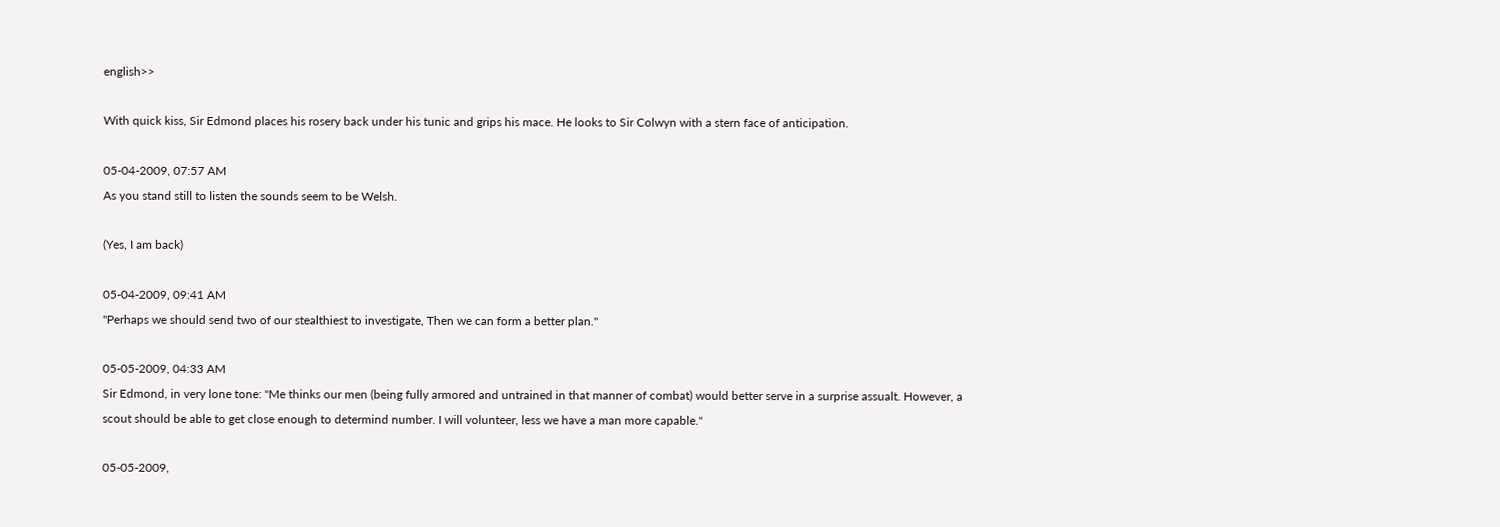english>>

With quick kiss, Sir Edmond places his rosery back under his tunic and grips his mace. He looks to Sir Colwyn with a stern face of anticipation.

05-04-2009, 07:57 AM
As you stand still to listen the sounds seem to be Welsh.

(Yes, I am back)

05-04-2009, 09:41 AM
"Perhaps we should send two of our stealthiest to investigate, Then we can form a better plan."

05-05-2009, 04:33 AM
Sir Edmond, in very lone tone: "Me thinks our men (being fully armored and untrained in that manner of combat) would better serve in a surprise assualt. However, a scout should be able to get close enough to determind number. I will volunteer, less we have a man more capable."

05-05-2009,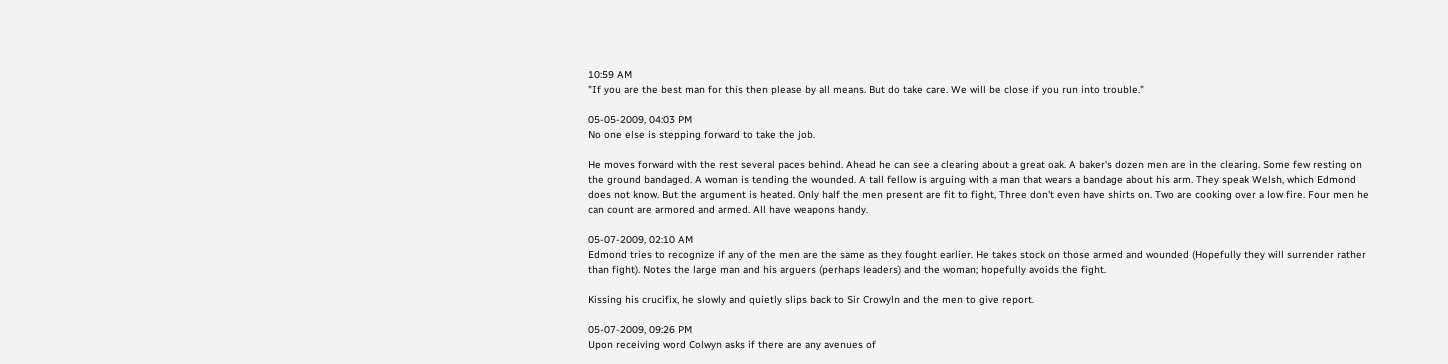10:59 AM
"If you are the best man for this then please by all means. But do take care. We will be close if you run into trouble."

05-05-2009, 04:03 PM
No one else is stepping forward to take the job.

He moves forward with the rest several paces behind. Ahead he can see a clearing about a great oak. A baker's dozen men are in the clearing. Some few resting on the ground bandaged. A woman is tending the wounded. A tall fellow is arguing with a man that wears a bandage about his arm. They speak Welsh, which Edmond does not know. But the argument is heated. Only half the men present are fit to fight, Three don't even have shirts on. Two are cooking over a low fire. Four men he can count are armored and armed. All have weapons handy.

05-07-2009, 02:10 AM
Edmond tries to recognize if any of the men are the same as they fought earlier. He takes stock on those armed and wounded (Hopefully they will surrender rather than fight). Notes the large man and his arguers (perhaps leaders) and the woman; hopefully avoids the fight.

Kissing his crucifix, he slowly and quietly slips back to Sir Crowyln and the men to give report.

05-07-2009, 09:26 PM
Upon receiving word Colwyn asks if there are any avenues of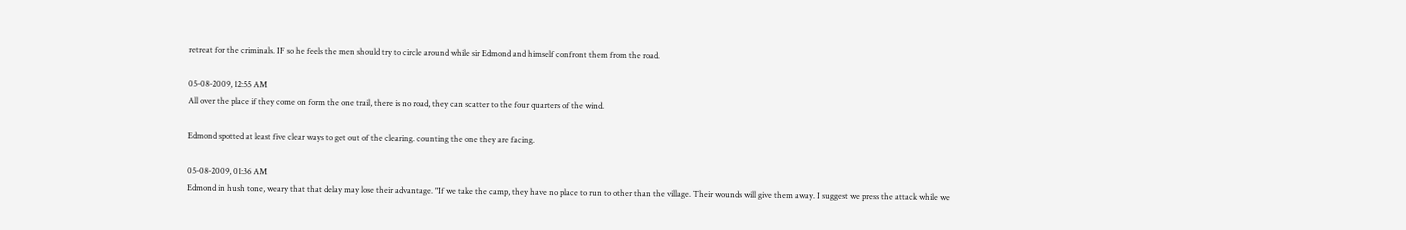retreat for the criminals. IF so he feels the men should try to circle around while sir Edmond and himself confront them from the road.

05-08-2009, 12:55 AM
All over the place if they come on form the one trail, there is no road, they can scatter to the four quarters of the wind.

Edmond spotted at least five clear ways to get out of the clearing. counting the one they are facing.

05-08-2009, 01:36 AM
Edmond in hush tone, weary that that delay may lose their advantage. "If we take the camp, they have no place to run to other than the village. Their wounds will give them away. I suggest we press the attack while we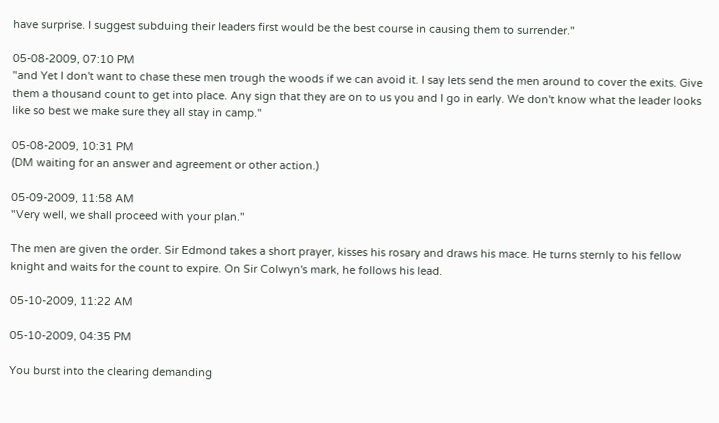have surprise. I suggest subduing their leaders first would be the best course in causing them to surrender."

05-08-2009, 07:10 PM
"and Yet I don't want to chase these men trough the woods if we can avoid it. I say lets send the men around to cover the exits. Give them a thousand count to get into place. Any sign that they are on to us you and I go in early. We don't know what the leader looks like so best we make sure they all stay in camp."

05-08-2009, 10:31 PM
(DM waiting for an answer and agreement or other action.)

05-09-2009, 11:58 AM
"Very well, we shall proceed with your plan."

The men are given the order. Sir Edmond takes a short prayer, kisses his rosary and draws his mace. He turns sternly to his fellow knight and waits for the count to expire. On Sir Colwyn's mark, he follows his lead.

05-10-2009, 11:22 AM

05-10-2009, 04:35 PM

You burst into the clearing demanding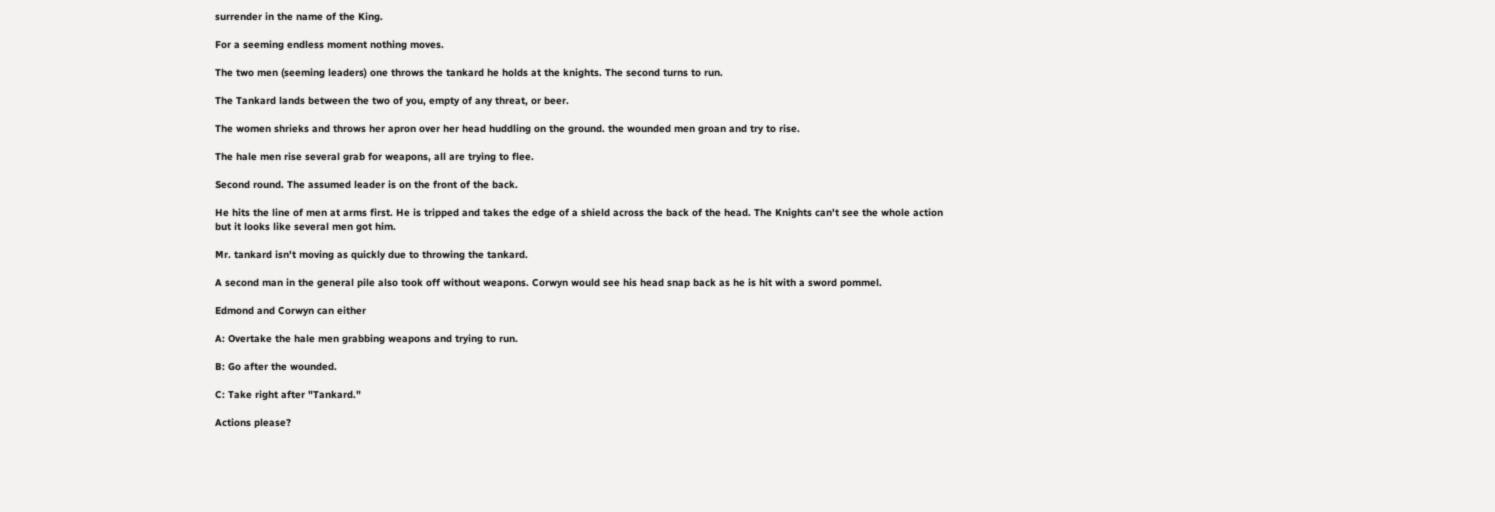surrender in the name of the King.

For a seeming endless moment nothing moves.

The two men (seeming leaders) one throws the tankard he holds at the knights. The second turns to run.

The Tankard lands between the two of you, empty of any threat, or beer.

The women shrieks and throws her apron over her head huddling on the ground. the wounded men groan and try to rise.

The hale men rise several grab for weapons, all are trying to flee.

Second round. The assumed leader is on the front of the back.

He hits the line of men at arms first. He is tripped and takes the edge of a shield across the back of the head. The Knights can't see the whole action but it looks like several men got him.

Mr. tankard isn't moving as quickly due to throwing the tankard.

A second man in the general pile also took off without weapons. Corwyn would see his head snap back as he is hit with a sword pommel.

Edmond and Corwyn can either

A: Overtake the hale men grabbing weapons and trying to run.

B: Go after the wounded.

C: Take right after "Tankard."

Actions please?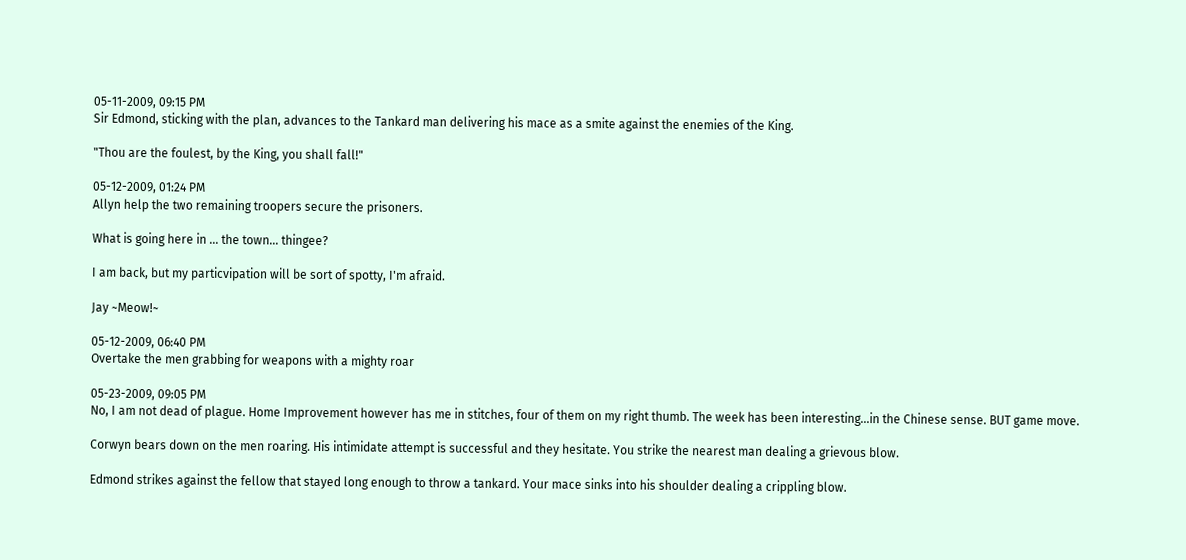05-11-2009, 09:15 PM
Sir Edmond, sticking with the plan, advances to the Tankard man delivering his mace as a smite against the enemies of the King.

"Thou are the foulest, by the King, you shall fall!"

05-12-2009, 01:24 PM
Allyn help the two remaining troopers secure the prisoners.

What is going here in ... the town... thingee?

I am back, but my particvipation will be sort of spotty, I'm afraid.

Jay ~Meow!~

05-12-2009, 06:40 PM
Overtake the men grabbing for weapons with a mighty roar

05-23-2009, 09:05 PM
No, I am not dead of plague. Home Improvement however has me in stitches, four of them on my right thumb. The week has been interesting...in the Chinese sense. BUT game move.

Corwyn bears down on the men roaring. His intimidate attempt is successful and they hesitate. You strike the nearest man dealing a grievous blow.

Edmond strikes against the fellow that stayed long enough to throw a tankard. Your mace sinks into his shoulder dealing a crippling blow.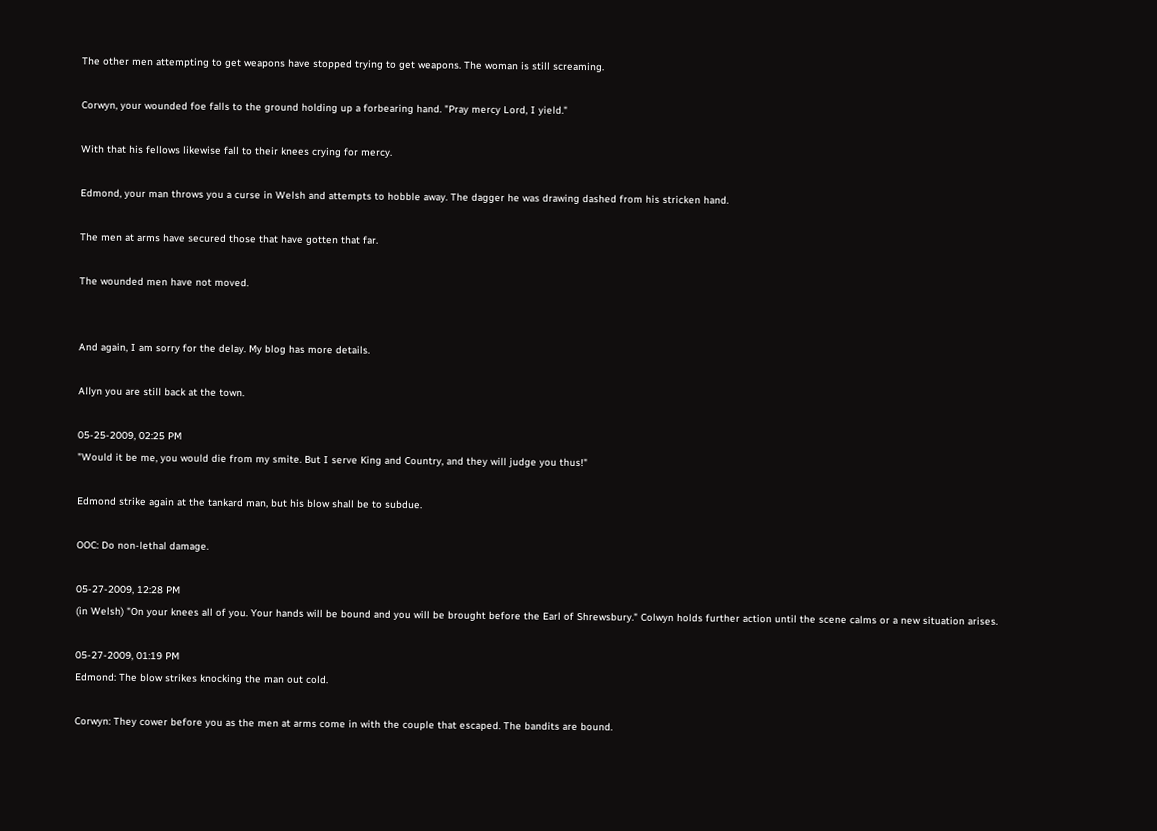The other men attempting to get weapons have stopped trying to get weapons. The woman is still screaming.

Corwyn, your wounded foe falls to the ground holding up a forbearing hand. "Pray mercy Lord, I yield."

With that his fellows likewise fall to their knees crying for mercy.

Edmond, your man throws you a curse in Welsh and attempts to hobble away. The dagger he was drawing dashed from his stricken hand.

The men at arms have secured those that have gotten that far.

The wounded men have not moved.


And again, I am sorry for the delay. My blog has more details.

Allyn you are still back at the town.

05-25-2009, 02:25 PM
"Would it be me, you would die from my smite. But I serve King and Country, and they will judge you thus!"

Edmond strike again at the tankard man, but his blow shall be to subdue.

OOC: Do non-lethal damage.

05-27-2009, 12:28 PM
(in Welsh) "On your knees all of you. Your hands will be bound and you will be brought before the Earl of Shrewsbury." Colwyn holds further action until the scene calms or a new situation arises.

05-27-2009, 01:19 PM
Edmond: The blow strikes knocking the man out cold.

Corwyn: They cower before you as the men at arms come in with the couple that escaped. The bandits are bound.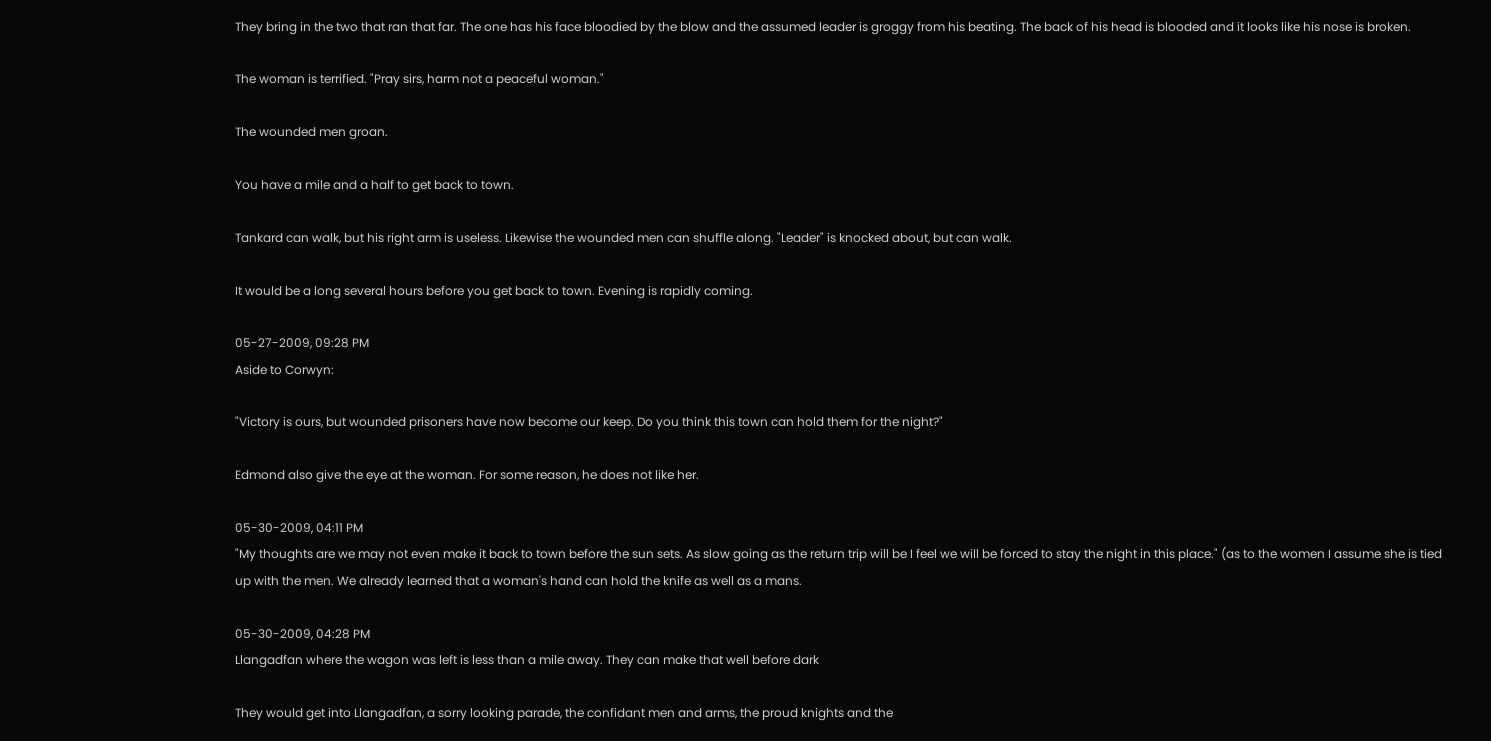They bring in the two that ran that far. The one has his face bloodied by the blow and the assumed leader is groggy from his beating. The back of his head is blooded and it looks like his nose is broken.

The woman is terrified. "Pray sirs, harm not a peaceful woman."

The wounded men groan.

You have a mile and a half to get back to town.

Tankard can walk, but his right arm is useless. Likewise the wounded men can shuffle along. "Leader" is knocked about, but can walk.

It would be a long several hours before you get back to town. Evening is rapidly coming.

05-27-2009, 09:28 PM
Aside to Corwyn:

"Victory is ours, but wounded prisoners have now become our keep. Do you think this town can hold them for the night?"

Edmond also give the eye at the woman. For some reason, he does not like her.

05-30-2009, 04:11 PM
"My thoughts are we may not even make it back to town before the sun sets. As slow going as the return trip will be I feel we will be forced to stay the night in this place." (as to the women I assume she is tied up with the men. We already learned that a woman's hand can hold the knife as well as a mans.

05-30-2009, 04:28 PM
Llangadfan where the wagon was left is less than a mile away. They can make that well before dark

They would get into Llangadfan, a sorry looking parade, the confidant men and arms, the proud knights and the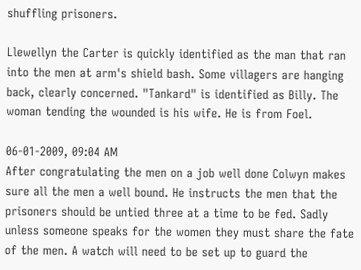shuffling prisoners.

Llewellyn the Carter is quickly identified as the man that ran into the men at arm's shield bash. Some villagers are hanging back, clearly concerned. "Tankard" is identified as Billy. The woman tending the wounded is his wife. He is from Foel.

06-01-2009, 09:04 AM
After congratulating the men on a job well done Colwyn makes sure all the men a well bound. He instructs the men that the prisoners should be untied three at a time to be fed. Sadly unless someone speaks for the women they must share the fate of the men. A watch will need to be set up to guard the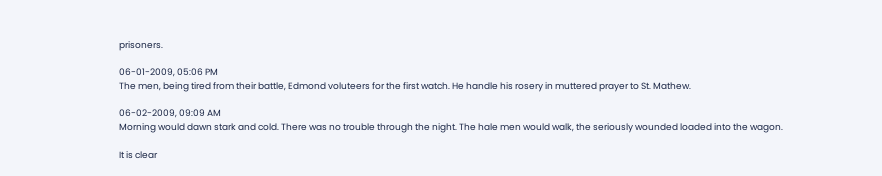prisoners.

06-01-2009, 05:06 PM
The men, being tired from their battle, Edmond voluteers for the first watch. He handle his rosery in muttered prayer to St. Mathew.

06-02-2009, 09:09 AM
Morning would dawn stark and cold. There was no trouble through the night. The hale men would walk, the seriously wounded loaded into the wagon.

It is clear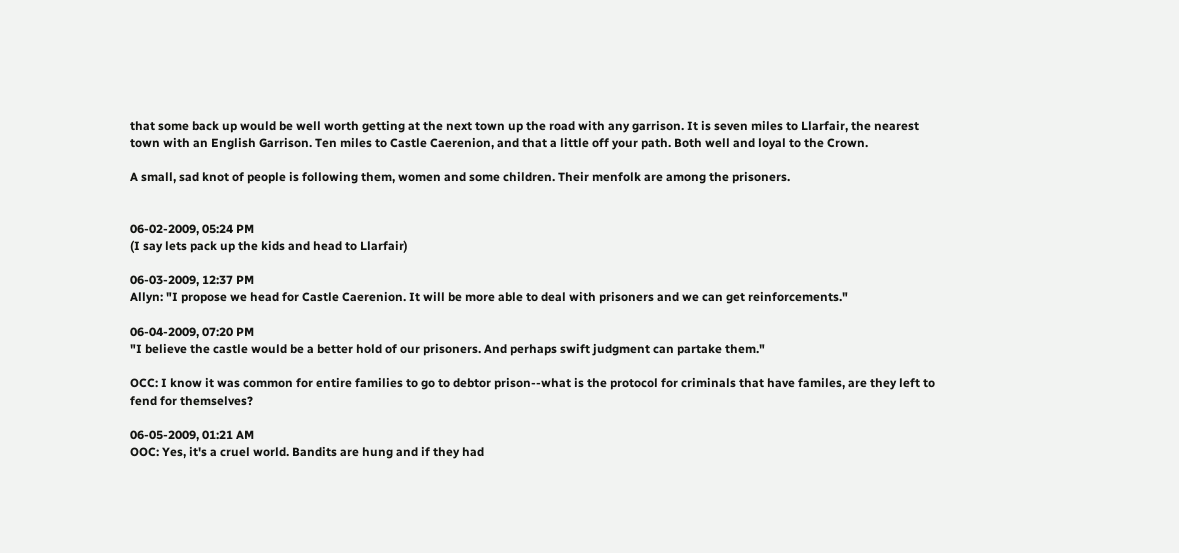that some back up would be well worth getting at the next town up the road with any garrison. It is seven miles to Llarfair, the nearest town with an English Garrison. Ten miles to Castle Caerenion, and that a little off your path. Both well and loyal to the Crown.

A small, sad knot of people is following them, women and some children. Their menfolk are among the prisoners.


06-02-2009, 05:24 PM
(I say lets pack up the kids and head to Llarfair)

06-03-2009, 12:37 PM
Allyn: "I propose we head for Castle Caerenion. It will be more able to deal with prisoners and we can get reinforcements."

06-04-2009, 07:20 PM
"I believe the castle would be a better hold of our prisoners. And perhaps swift judgment can partake them."

OCC: I know it was common for entire families to go to debtor prison--what is the protocol for criminals that have familes, are they left to fend for themselves?

06-05-2009, 01:21 AM
OOC: Yes, it's a cruel world. Bandits are hung and if they had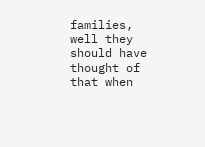families, well they should have thought of that when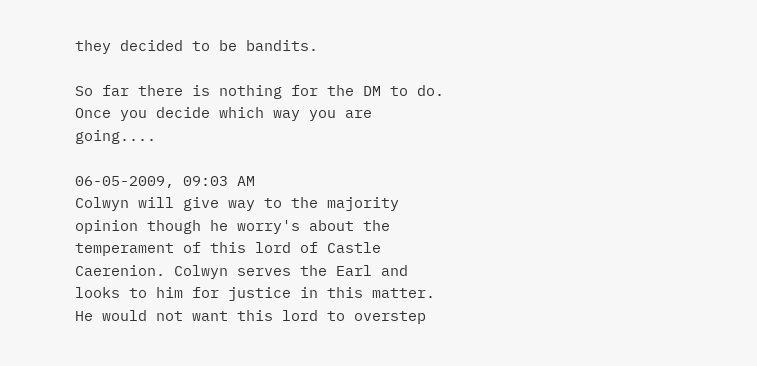they decided to be bandits.

So far there is nothing for the DM to do. Once you decide which way you are going....

06-05-2009, 09:03 AM
Colwyn will give way to the majority opinion though he worry's about the temperament of this lord of Castle Caerenion. Colwyn serves the Earl and looks to him for justice in this matter. He would not want this lord to overstep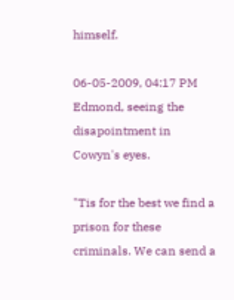himself.

06-05-2009, 04:17 PM
Edmond, seeing the disapointment in Cowyn's eyes.

"Tis for the best we find a prison for these criminals. We can send a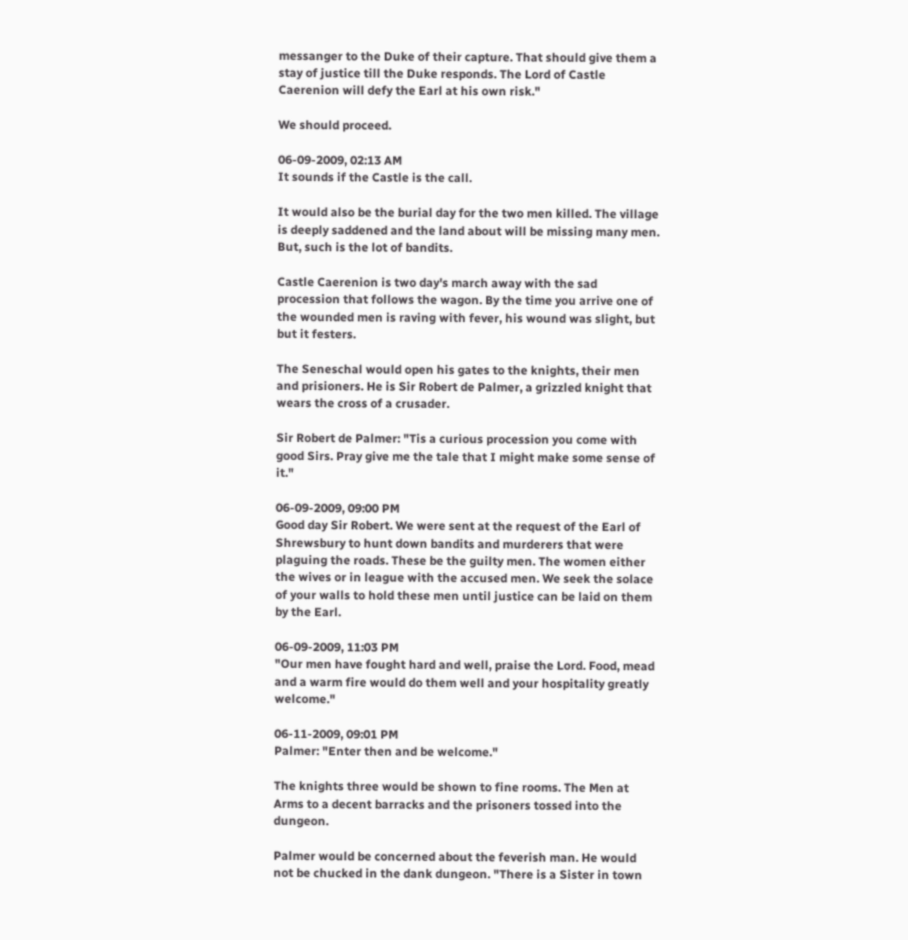messanger to the Duke of their capture. That should give them a stay of justice till the Duke responds. The Lord of Castle Caerenion will defy the Earl at his own risk."

We should proceed.

06-09-2009, 02:13 AM
It sounds if the Castle is the call.

It would also be the burial day for the two men killed. The village is deeply saddened and the land about will be missing many men. But, such is the lot of bandits.

Castle Caerenion is two day's march away with the sad procession that follows the wagon. By the time you arrive one of the wounded men is raving with fever, his wound was slight, but but it festers.

The Seneschal would open his gates to the knights, their men and prisioners. He is Sir Robert de Palmer, a grizzled knight that wears the cross of a crusader.

Sir Robert de Palmer: "Tis a curious procession you come with good Sirs. Pray give me the tale that I might make some sense of it."

06-09-2009, 09:00 PM
Good day Sir Robert. We were sent at the request of the Earl of Shrewsbury to hunt down bandits and murderers that were plaguing the roads. These be the guilty men. The women either the wives or in league with the accused men. We seek the solace of your walls to hold these men until justice can be laid on them by the Earl.

06-09-2009, 11:03 PM
"Our men have fought hard and well, praise the Lord. Food, mead and a warm fire would do them well and your hospitality greatly welcome."

06-11-2009, 09:01 PM
Palmer: "Enter then and be welcome."

The knights three would be shown to fine rooms. The Men at Arms to a decent barracks and the prisoners tossed into the dungeon.

Palmer would be concerned about the feverish man. He would not be chucked in the dank dungeon. "There is a Sister in town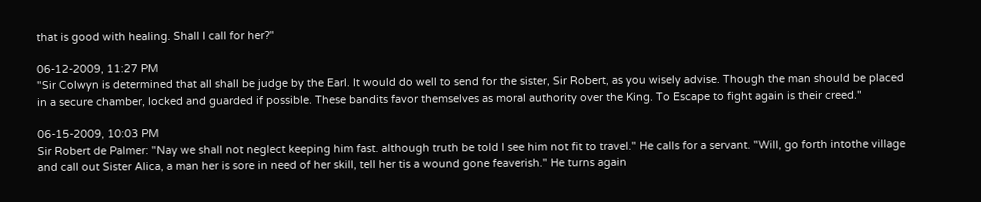that is good with healing. Shall I call for her?"

06-12-2009, 11:27 PM
"Sir Colwyn is determined that all shall be judge by the Earl. It would do well to send for the sister, Sir Robert, as you wisely advise. Though the man should be placed in a secure chamber, locked and guarded if possible. These bandits favor themselves as moral authority over the King. To Escape to fight again is their creed."

06-15-2009, 10:03 PM
Sir Robert de Palmer: "Nay we shall not neglect keeping him fast. although truth be told I see him not fit to travel." He calls for a servant. "Will, go forth intothe village and call out Sister Alica, a man her is sore in need of her skill, tell her tis a wound gone feaverish." He turns again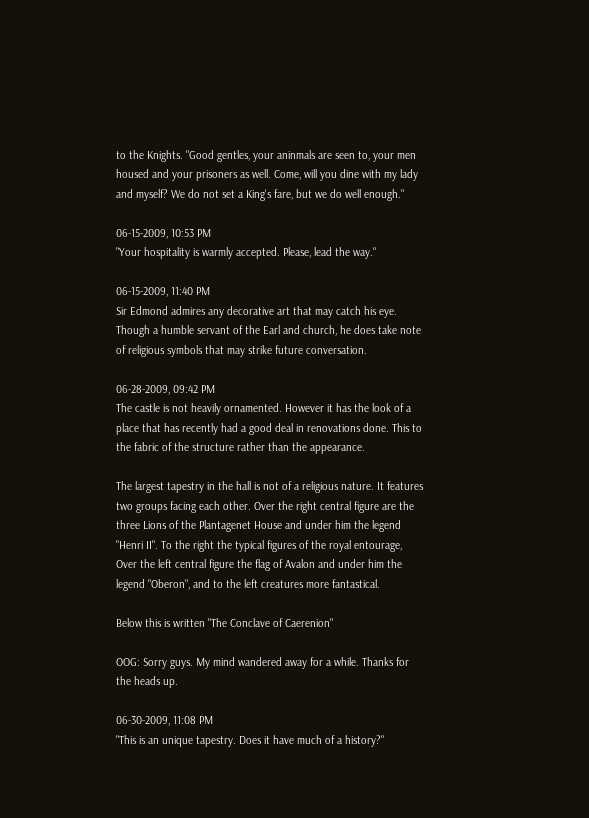to the Knights. "Good gentles, your aninmals are seen to, your men housed and your prisoners as well. Come, will you dine with my lady and myself? We do not set a King's fare, but we do well enough."

06-15-2009, 10:53 PM
"Your hospitality is warmly accepted. Please, lead the way."

06-15-2009, 11:40 PM
Sir Edmond admires any decorative art that may catch his eye. Though a humble servant of the Earl and church, he does take note of religious symbols that may strike future conversation.

06-28-2009, 09:42 PM
The castle is not heavily ornamented. However it has the look of a place that has recently had a good deal in renovations done. This to the fabric of the structure rather than the appearance.

The largest tapestry in the hall is not of a religious nature. It features two groups facing each other. Over the right central figure are the three Lions of the Plantagenet House and under him the legend "Henri II". To the right the typical figures of the royal entourage, Over the left central figure the flag of Avalon and under him the legend "Oberon", and to the left creatures more fantastical.

Below this is written "The Conclave of Caerenion"

OOG: Sorry guys. My mind wandered away for a while. Thanks for the heads up.

06-30-2009, 11:08 PM
"This is an unique tapestry. Does it have much of a history?"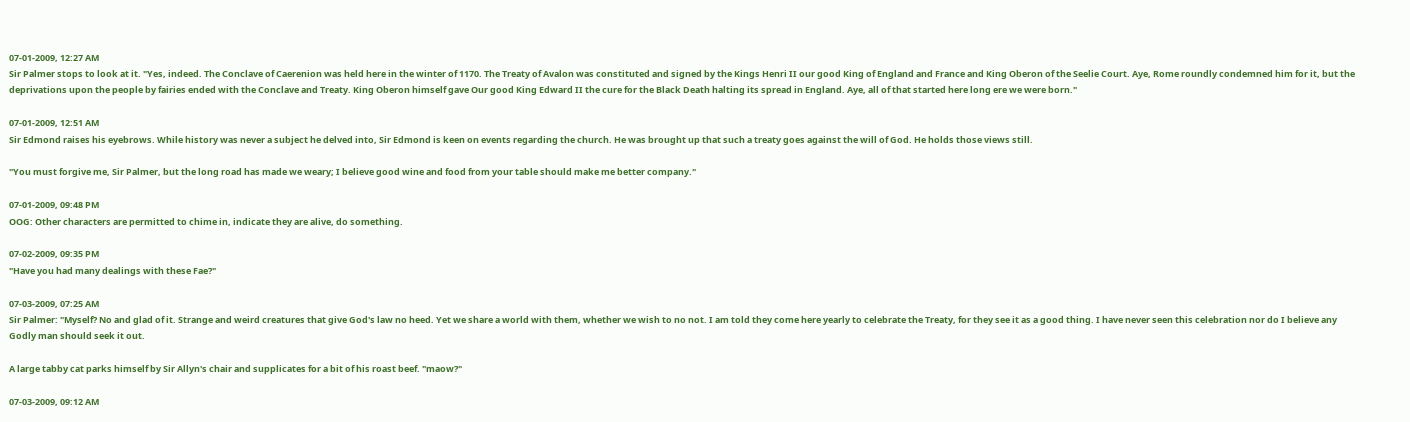07-01-2009, 12:27 AM
Sir Palmer stops to look at it. "Yes, indeed. The Conclave of Caerenion was held here in the winter of 1170. The Treaty of Avalon was constituted and signed by the Kings Henri II our good King of England and France and King Oberon of the Seelie Court. Aye, Rome roundly condemned him for it, but the deprivations upon the people by fairies ended with the Conclave and Treaty. King Oberon himself gave Our good King Edward II the cure for the Black Death halting its spread in England. Aye, all of that started here long ere we were born."

07-01-2009, 12:51 AM
Sir Edmond raises his eyebrows. While history was never a subject he delved into, Sir Edmond is keen on events regarding the church. He was brought up that such a treaty goes against the will of God. He holds those views still.

"You must forgive me, Sir Palmer, but the long road has made we weary; I believe good wine and food from your table should make me better company."

07-01-2009, 09:48 PM
OOG: Other characters are permitted to chime in, indicate they are alive, do something.

07-02-2009, 09:35 PM
"Have you had many dealings with these Fae?"

07-03-2009, 07:25 AM
Sir Palmer: "Myself? No and glad of it. Strange and weird creatures that give God's law no heed. Yet we share a world with them, whether we wish to no not. I am told they come here yearly to celebrate the Treaty, for they see it as a good thing. I have never seen this celebration nor do I believe any Godly man should seek it out.

A large tabby cat parks himself by Sir Allyn's chair and supplicates for a bit of his roast beef. "maow?"

07-03-2009, 09:12 AM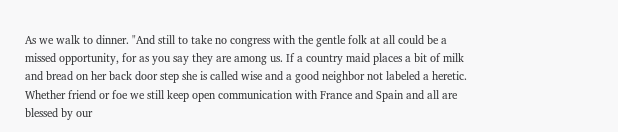As we walk to dinner. "And still to take no congress with the gentle folk at all could be a missed opportunity, for as you say they are among us. If a country maid places a bit of milk and bread on her back door step she is called wise and a good neighbor not labeled a heretic. Whether friend or foe we still keep open communication with France and Spain and all are blessed by our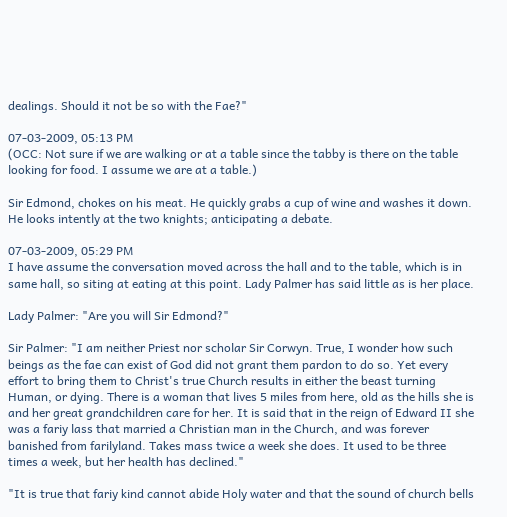dealings. Should it not be so with the Fae?"

07-03-2009, 05:13 PM
(OCC: Not sure if we are walking or at a table since the tabby is there on the table looking for food. I assume we are at a table.)

Sir Edmond, chokes on his meat. He quickly grabs a cup of wine and washes it down. He looks intently at the two knights; anticipating a debate.

07-03-2009, 05:29 PM
I have assume the conversation moved across the hall and to the table, which is in same hall, so siting at eating at this point. Lady Palmer has said little as is her place.

Lady Palmer: "Are you will Sir Edmond?"

Sir Palmer: "I am neither Priest nor scholar Sir Corwyn. True, I wonder how such beings as the fae can exist of God did not grant them pardon to do so. Yet every effort to bring them to Christ's true Church results in either the beast turning Human, or dying. There is a woman that lives 5 miles from here, old as the hills she is and her great grandchildren care for her. It is said that in the reign of Edward II she was a fariy lass that married a Christian man in the Church, and was forever banished from farilyland. Takes mass twice a week she does. It used to be three times a week, but her health has declined."

"It is true that fariy kind cannot abide Holy water and that the sound of church bells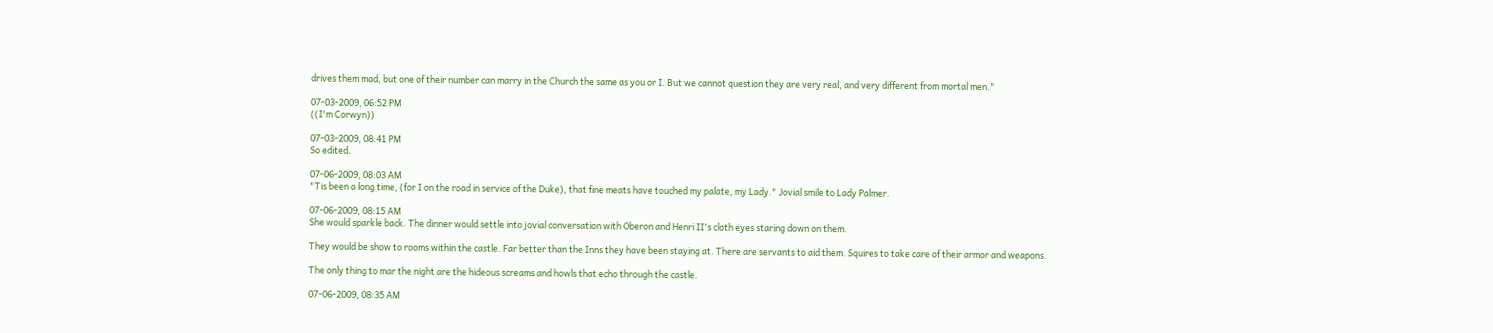drives them mad, but one of their number can marry in the Church the same as you or I. But we cannot question they are very real, and very different from mortal men."

07-03-2009, 06:52 PM
((I'm Corwyn))

07-03-2009, 08:41 PM
So edited.

07-06-2009, 08:03 AM
"Tis been a long time, (for I on the road in service of the Duke), that fine meats have touched my palate, my Lady." Jovial smile to Lady Palmer.

07-06-2009, 08:15 AM
She would sparkle back. The dinner would settle into jovial conversation with Oberon and Henri II's cloth eyes staring down on them.

They would be show to rooms within the castle. Far better than the Inns they have been staying at. There are servants to aid them. Squires to take care of their armor and weapons.

The only thing to mar the night are the hideous screams and howls that echo through the castle.

07-06-2009, 08:35 AM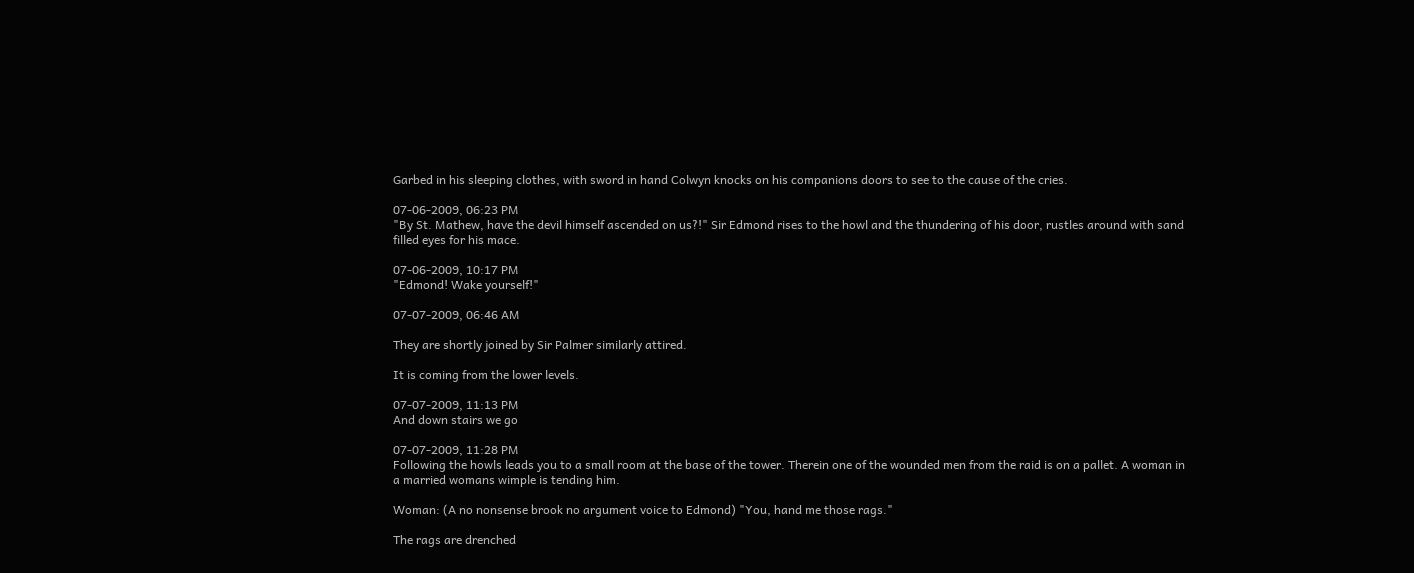Garbed in his sleeping clothes, with sword in hand Colwyn knocks on his companions doors to see to the cause of the cries.

07-06-2009, 06:23 PM
"By St. Mathew, have the devil himself ascended on us?!" Sir Edmond rises to the howl and the thundering of his door, rustles around with sand filled eyes for his mace.

07-06-2009, 10:17 PM
"Edmond! Wake yourself!"

07-07-2009, 06:46 AM

They are shortly joined by Sir Palmer similarly attired.

It is coming from the lower levels.

07-07-2009, 11:13 PM
And down stairs we go

07-07-2009, 11:28 PM
Following the howls leads you to a small room at the base of the tower. Therein one of the wounded men from the raid is on a pallet. A woman in a married womans wimple is tending him.

Woman: (A no nonsense brook no argument voice to Edmond) "You, hand me those rags."

The rags are drenched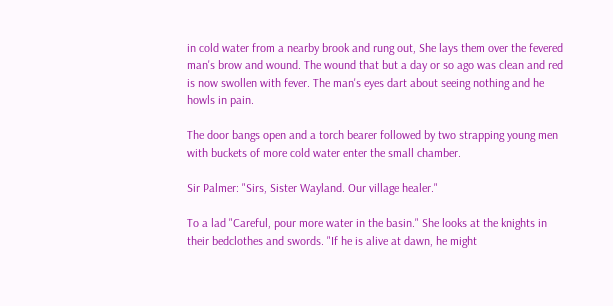in cold water from a nearby brook and rung out, She lays them over the fevered man's brow and wound. The wound that but a day or so ago was clean and red is now swollen with fever. The man's eyes dart about seeing nothing and he howls in pain.

The door bangs open and a torch bearer followed by two strapping young men with buckets of more cold water enter the small chamber.

Sir Palmer: "Sirs, Sister Wayland. Our village healer."

To a lad "Careful, pour more water in the basin." She looks at the knights in their bedclothes and swords. "If he is alive at dawn, he might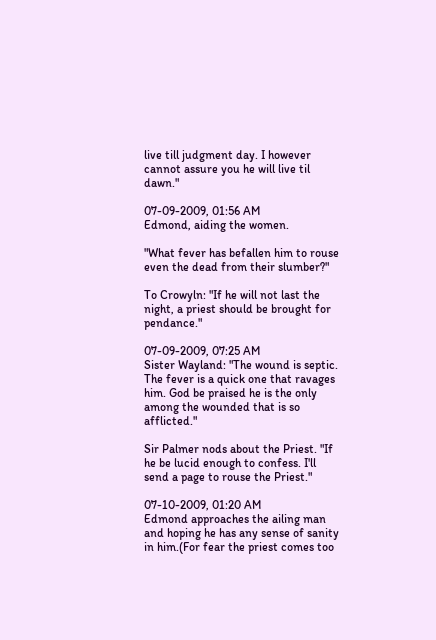live till judgment day. I however cannot assure you he will live til dawn."

07-09-2009, 01:56 AM
Edmond, aiding the women.

"What fever has befallen him to rouse even the dead from their slumber?"

To Crowyln: "If he will not last the night, a priest should be brought for pendance."

07-09-2009, 07:25 AM
Sister Wayland: "The wound is septic. The fever is a quick one that ravages him. God be praised he is the only among the wounded that is so afflicted."

Sir Palmer nods about the Priest. "If he be lucid enough to confess. I'll send a page to rouse the Priest."

07-10-2009, 01:20 AM
Edmond approaches the ailing man and hoping he has any sense of sanity in him.(For fear the priest comes too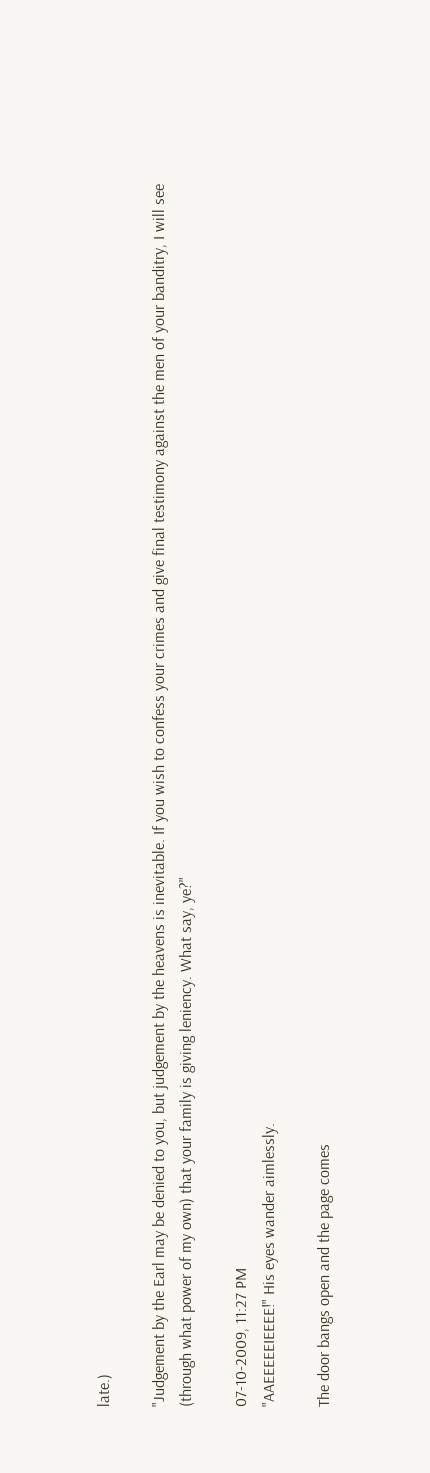late.)

"Judgement by the Earl may be denied to you, but judgement by the heavens is inevitable. If you wish to confess your crimes and give final testimony against the men of your banditry, I will see (through what power of my own) that your family is giving leniency. What say, ye?"

07-10-2009, 11:27 PM
"AAEEEEEIEEEE!" His eyes wander aimlessly.

The door bangs open and the page comes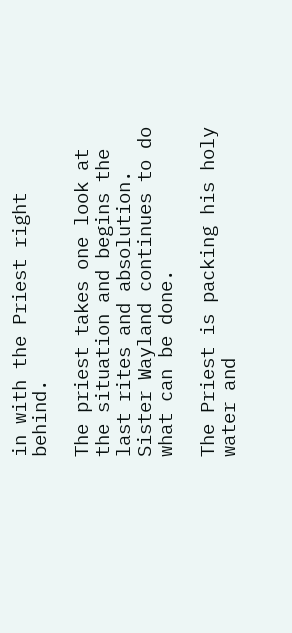in with the Priest right behind.

The priest takes one look at the situation and begins the last rites and absolution. Sister Wayland continues to do what can be done.

The Priest is packing his holy water and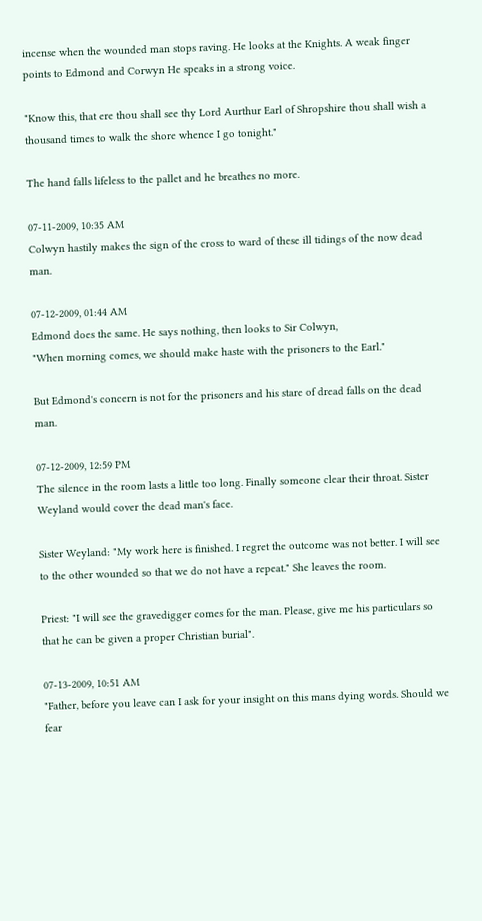incense when the wounded man stops raving. He looks at the Knights. A weak finger points to Edmond and Corwyn He speaks in a strong voice.

"Know this, that ere thou shall see thy Lord Aurthur Earl of Shropshire thou shall wish a thousand times to walk the shore whence I go tonight."

The hand falls lifeless to the pallet and he breathes no more.

07-11-2009, 10:35 AM
Colwyn hastily makes the sign of the cross to ward of these ill tidings of the now dead man.

07-12-2009, 01:44 AM
Edmond does the same. He says nothing, then looks to Sir Colwyn,
"When morning comes, we should make haste with the prisoners to the Earl."

But Edmond's concern is not for the prisoners and his stare of dread falls on the dead man.

07-12-2009, 12:59 PM
The silence in the room lasts a little too long. Finally someone clear their throat. Sister Weyland would cover the dead man's face.

Sister Weyland: "My work here is finished. I regret the outcome was not better. I will see to the other wounded so that we do not have a repeat." She leaves the room.

Priest: "I will see the gravedigger comes for the man. Please, give me his particulars so that he can be given a proper Christian burial".

07-13-2009, 10:51 AM
"Father, before you leave can I ask for your insight on this mans dying words. Should we fear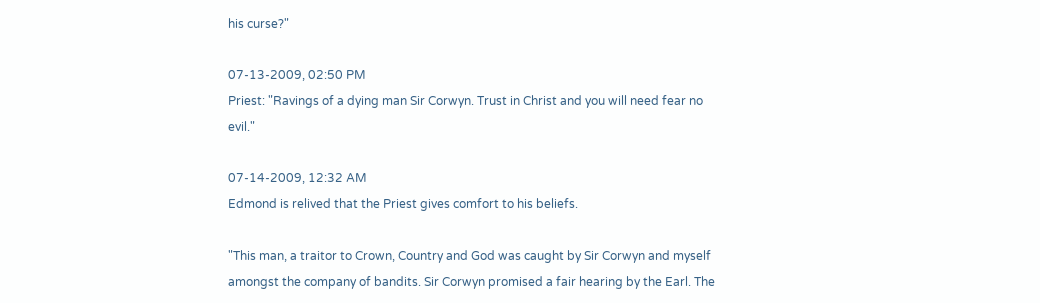his curse?"

07-13-2009, 02:50 PM
Priest: "Ravings of a dying man Sir Corwyn. Trust in Christ and you will need fear no evil."

07-14-2009, 12:32 AM
Edmond is relived that the Priest gives comfort to his beliefs.

"This man, a traitor to Crown, Country and God was caught by Sir Corwyn and myself amongst the company of bandits. Sir Corwyn promised a fair hearing by the Earl. The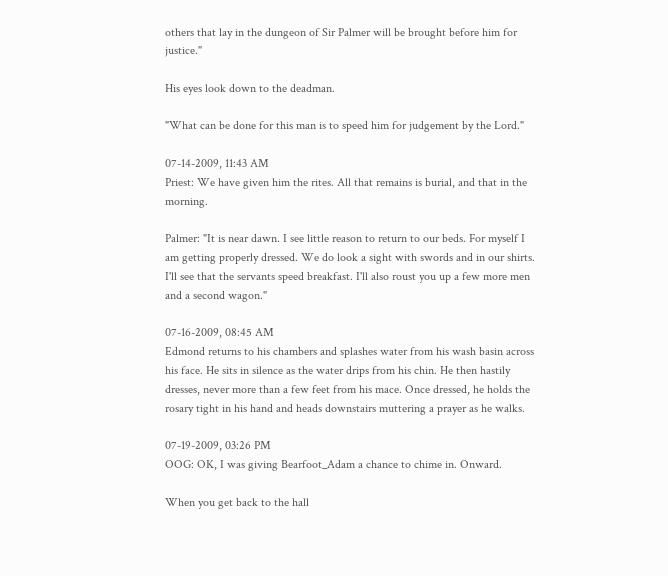others that lay in the dungeon of Sir Palmer will be brought before him for justice."

His eyes look down to the deadman.

"What can be done for this man is to speed him for judgement by the Lord."

07-14-2009, 11:43 AM
Priest: We have given him the rites. All that remains is burial, and that in the morning.

Palmer: "It is near dawn. I see little reason to return to our beds. For myself I am getting properly dressed. We do look a sight with swords and in our shirts. I'll see that the servants speed breakfast. I'll also roust you up a few more men and a second wagon."

07-16-2009, 08:45 AM
Edmond returns to his chambers and splashes water from his wash basin across his face. He sits in silence as the water drips from his chin. He then hastily dresses, never more than a few feet from his mace. Once dressed, he holds the rosary tight in his hand and heads downstairs muttering a prayer as he walks.

07-19-2009, 03:26 PM
OOG: OK, I was giving Bearfoot_Adam a chance to chime in. Onward.

When you get back to the hall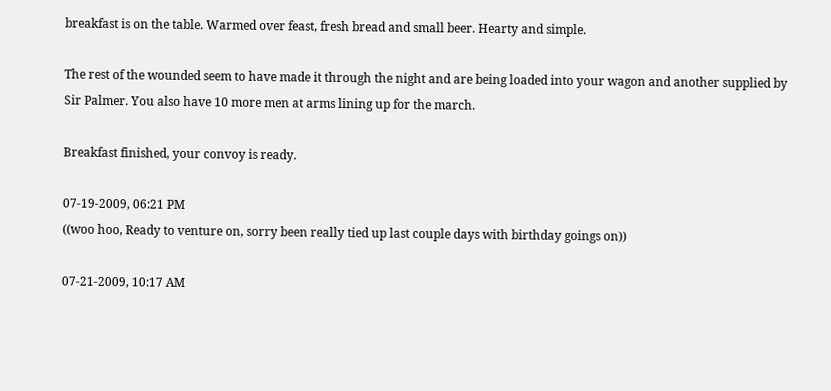breakfast is on the table. Warmed over feast, fresh bread and small beer. Hearty and simple.

The rest of the wounded seem to have made it through the night and are being loaded into your wagon and another supplied by Sir Palmer. You also have 10 more men at arms lining up for the march.

Breakfast finished, your convoy is ready.

07-19-2009, 06:21 PM
((woo hoo, Ready to venture on, sorry been really tied up last couple days with birthday goings on))

07-21-2009, 10:17 AM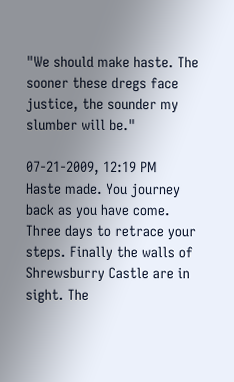"We should make haste. The sooner these dregs face justice, the sounder my slumber will be."

07-21-2009, 12:19 PM
Haste made. You journey back as you have come. Three days to retrace your steps. Finally the walls of Shrewsburry Castle are in sight. The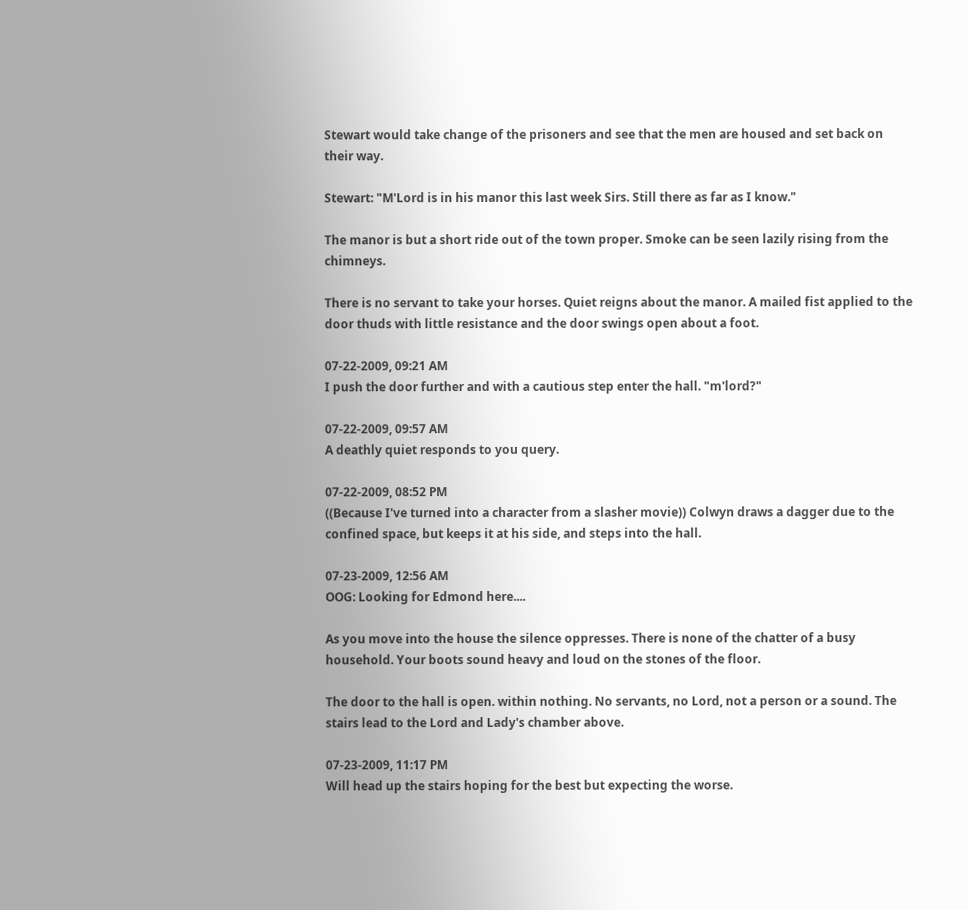Stewart would take change of the prisoners and see that the men are housed and set back on their way.

Stewart: "M'Lord is in his manor this last week Sirs. Still there as far as I know."

The manor is but a short ride out of the town proper. Smoke can be seen lazily rising from the chimneys.

There is no servant to take your horses. Quiet reigns about the manor. A mailed fist applied to the door thuds with little resistance and the door swings open about a foot.

07-22-2009, 09:21 AM
I push the door further and with a cautious step enter the hall. "m'lord?"

07-22-2009, 09:57 AM
A deathly quiet responds to you query.

07-22-2009, 08:52 PM
((Because I've turned into a character from a slasher movie)) Colwyn draws a dagger due to the confined space, but keeps it at his side, and steps into the hall.

07-23-2009, 12:56 AM
OOG: Looking for Edmond here....

As you move into the house the silence oppresses. There is none of the chatter of a busy household. Your boots sound heavy and loud on the stones of the floor.

The door to the hall is open. within nothing. No servants, no Lord, not a person or a sound. The stairs lead to the Lord and Lady's chamber above.

07-23-2009, 11:17 PM
Will head up the stairs hoping for the best but expecting the worse.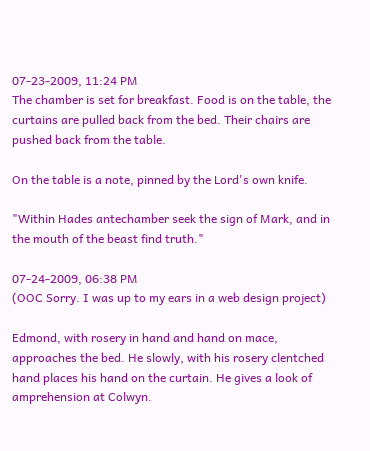07-23-2009, 11:24 PM
The chamber is set for breakfast. Food is on the table, the curtains are pulled back from the bed. Their chairs are pushed back from the table.

On the table is a note, pinned by the Lord's own knife.

"Within Hades antechamber seek the sign of Mark, and in the mouth of the beast find truth."

07-24-2009, 06:38 PM
(OOC Sorry. I was up to my ears in a web design project)

Edmond, with rosery in hand and hand on mace, approaches the bed. He slowly, with his rosery clentched hand places his hand on the curtain. He gives a look of amprehension at Colwyn.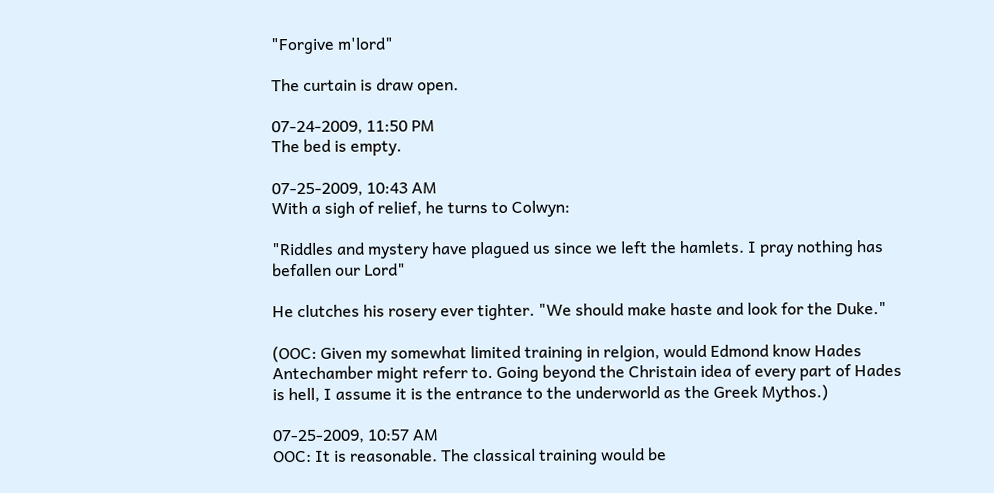"Forgive m'lord"

The curtain is draw open.

07-24-2009, 11:50 PM
The bed is empty.

07-25-2009, 10:43 AM
With a sigh of relief, he turns to Colwyn:

"Riddles and mystery have plagued us since we left the hamlets. I pray nothing has befallen our Lord"

He clutches his rosery ever tighter. "We should make haste and look for the Duke."

(OOC: Given my somewhat limited training in relgion, would Edmond know Hades Antechamber might referr to. Going beyond the Christain idea of every part of Hades is hell, I assume it is the entrance to the underworld as the Greek Mythos.)

07-25-2009, 10:57 AM
OOC: It is reasonable. The classical training would be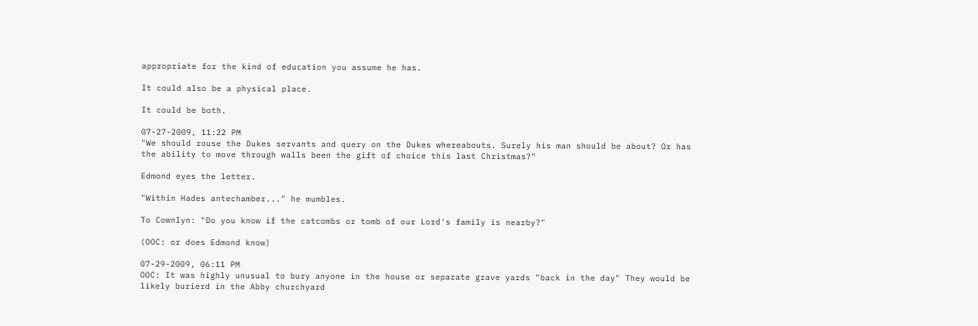appropriate for the kind of education you assume he has.

It could also be a physical place.

It could be both.

07-27-2009, 11:22 PM
"We should rouse the Dukes servants and query on the Dukes whereabouts. Surely his man should be about? Or has the ability to move through walls been the gift of choice this last Christmas?"

Edmond eyes the letter.

"Within Hades antechamber..." he mumbles.

To Cownlyn: "Do you know if the catcombs or tomb of our Lord's family is nearby?"

(OOC: or does Edmond know)

07-29-2009, 06:11 PM
OOC: It was highly unusual to bury anyone in the house or separate grave yards "back in the day" They would be likely burierd in the Abby churchyard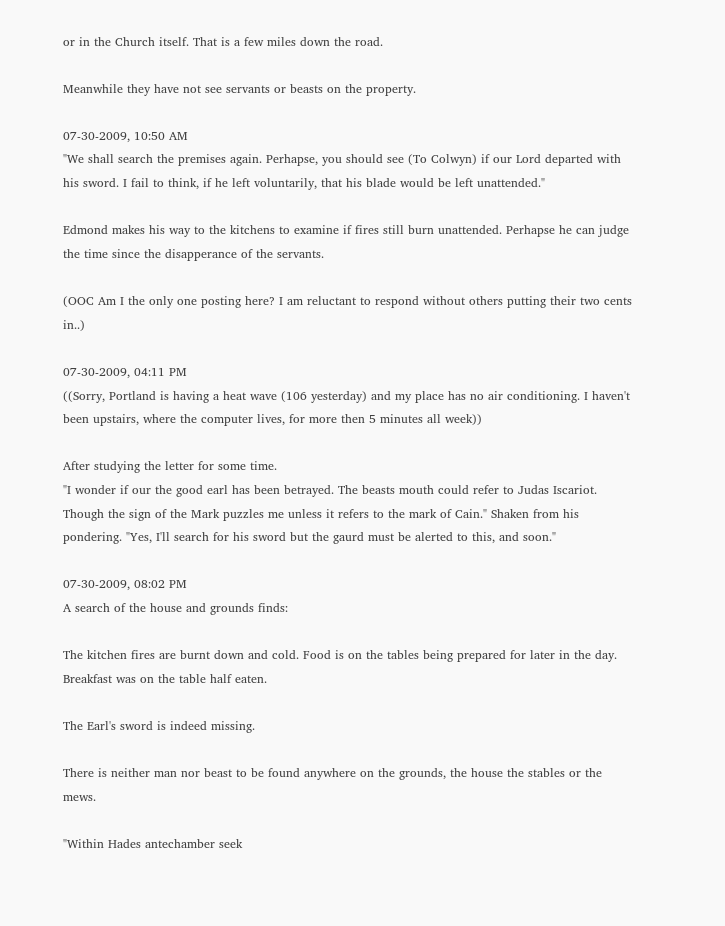or in the Church itself. That is a few miles down the road.

Meanwhile they have not see servants or beasts on the property.

07-30-2009, 10:50 AM
"We shall search the premises again. Perhapse, you should see (To Colwyn) if our Lord departed with his sword. I fail to think, if he left voluntarily, that his blade would be left unattended."

Edmond makes his way to the kitchens to examine if fires still burn unattended. Perhapse he can judge the time since the disapperance of the servants.

(OOC Am I the only one posting here? I am reluctant to respond without others putting their two cents in..)

07-30-2009, 04:11 PM
((Sorry, Portland is having a heat wave (106 yesterday) and my place has no air conditioning. I haven't been upstairs, where the computer lives, for more then 5 minutes all week))

After studying the letter for some time.
"I wonder if our the good earl has been betrayed. The beasts mouth could refer to Judas Iscariot. Though the sign of the Mark puzzles me unless it refers to the mark of Cain." Shaken from his pondering. "Yes, I'll search for his sword but the gaurd must be alerted to this, and soon."

07-30-2009, 08:02 PM
A search of the house and grounds finds:

The kitchen fires are burnt down and cold. Food is on the tables being prepared for later in the day. Breakfast was on the table half eaten.

The Earl's sword is indeed missing.

There is neither man nor beast to be found anywhere on the grounds, the house the stables or the mews.

"Within Hades antechamber seek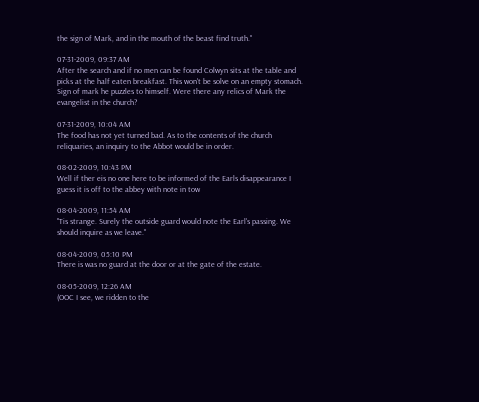the sign of Mark, and in the mouth of the beast find truth."

07-31-2009, 09:37 AM
After the search and if no men can be found Colwyn sits at the table and picks at the half eaten breakfast. This won't be solve on an empty stomach. Sign of mark he puzzles to himself. Were there any relics of Mark the evangelist in the church?

07-31-2009, 10:04 AM
The food has not yet turned bad. As to the contents of the church reliquaries, an inquiry to the Abbot would be in order.

08-02-2009, 10:43 PM
Well if ther eis no one here to be informed of the Earls disappearance I guess it is off to the abbey with note in tow

08-04-2009, 11:54 AM
"Tis strange. Surely the outside guard would note the Earl's passing. We should inquire as we leave."

08-04-2009, 05:10 PM
There is was no guard at the door or at the gate of the estate.

08-05-2009, 12:26 AM
(OOC I see, we ridden to the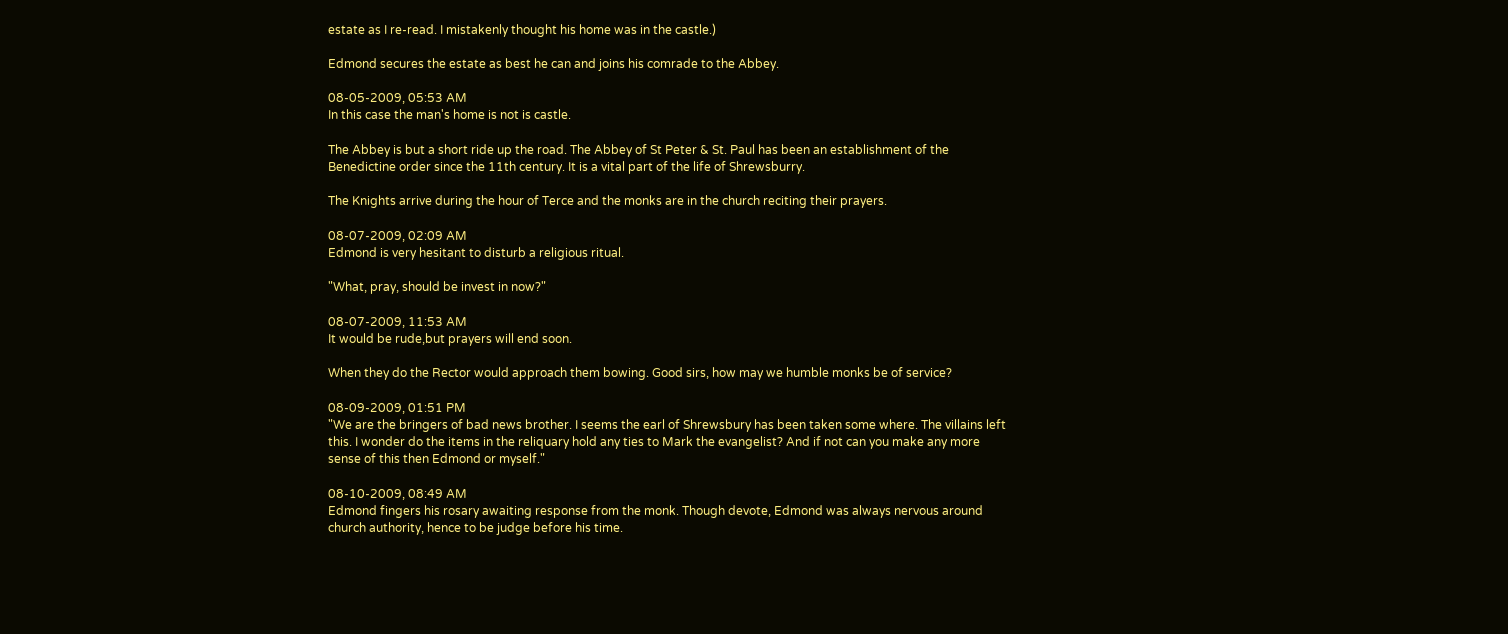estate as I re-read. I mistakenly thought his home was in the castle.)

Edmond secures the estate as best he can and joins his comrade to the Abbey.

08-05-2009, 05:53 AM
In this case the man's home is not is castle.

The Abbey is but a short ride up the road. The Abbey of St Peter & St. Paul has been an establishment of the Benedictine order since the 11th century. It is a vital part of the life of Shrewsburry.

The Knights arrive during the hour of Terce and the monks are in the church reciting their prayers.

08-07-2009, 02:09 AM
Edmond is very hesitant to disturb a religious ritual.

"What, pray, should be invest in now?"

08-07-2009, 11:53 AM
It would be rude,but prayers will end soon.

When they do the Rector would approach them bowing. Good sirs, how may we humble monks be of service?

08-09-2009, 01:51 PM
"We are the bringers of bad news brother. I seems the earl of Shrewsbury has been taken some where. The villains left this. I wonder do the items in the reliquary hold any ties to Mark the evangelist? And if not can you make any more sense of this then Edmond or myself."

08-10-2009, 08:49 AM
Edmond fingers his rosary awaiting response from the monk. Though devote, Edmond was always nervous around church authority, hence to be judge before his time.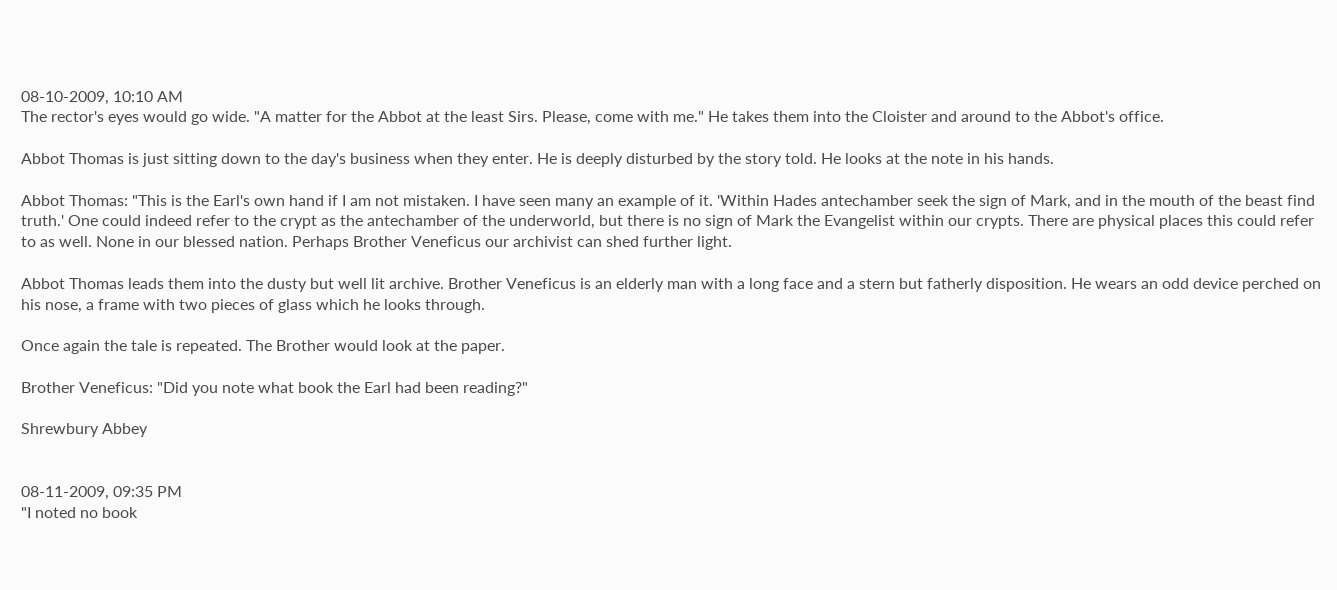08-10-2009, 10:10 AM
The rector's eyes would go wide. "A matter for the Abbot at the least Sirs. Please, come with me." He takes them into the Cloister and around to the Abbot's office.

Abbot Thomas is just sitting down to the day's business when they enter. He is deeply disturbed by the story told. He looks at the note in his hands.

Abbot Thomas: "This is the Earl's own hand if I am not mistaken. I have seen many an example of it. 'Within Hades antechamber seek the sign of Mark, and in the mouth of the beast find truth.' One could indeed refer to the crypt as the antechamber of the underworld, but there is no sign of Mark the Evangelist within our crypts. There are physical places this could refer to as well. None in our blessed nation. Perhaps Brother Veneficus our archivist can shed further light.

Abbot Thomas leads them into the dusty but well lit archive. Brother Veneficus is an elderly man with a long face and a stern but fatherly disposition. He wears an odd device perched on his nose, a frame with two pieces of glass which he looks through.

Once again the tale is repeated. The Brother would look at the paper.

Brother Veneficus: "Did you note what book the Earl had been reading?"

Shrewbury Abbey


08-11-2009, 09:35 PM
"I noted no book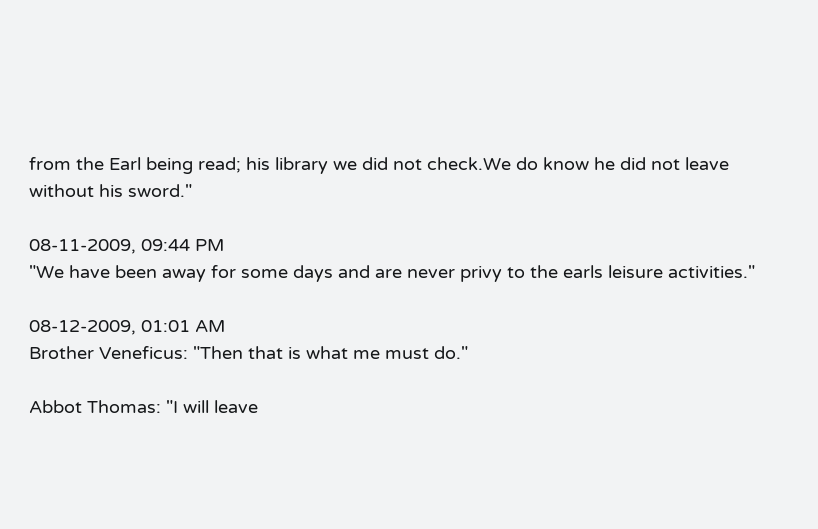from the Earl being read; his library we did not check.We do know he did not leave without his sword."

08-11-2009, 09:44 PM
"We have been away for some days and are never privy to the earls leisure activities."

08-12-2009, 01:01 AM
Brother Veneficus: "Then that is what me must do."

Abbot Thomas: "I will leave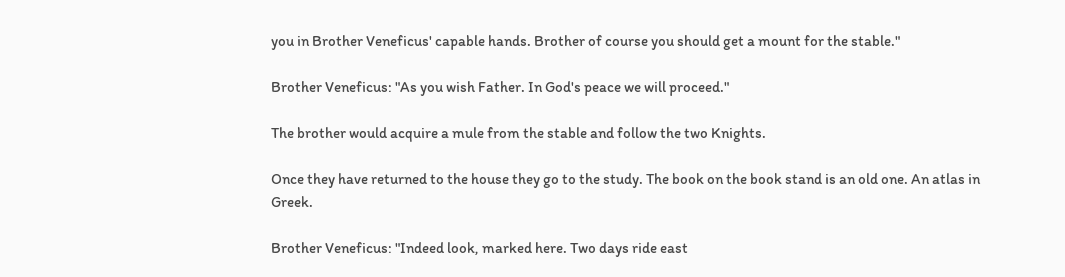you in Brother Veneficus' capable hands. Brother of course you should get a mount for the stable."

Brother Veneficus: "As you wish Father. In God's peace we will proceed."

The brother would acquire a mule from the stable and follow the two Knights.

Once they have returned to the house they go to the study. The book on the book stand is an old one. An atlas in Greek.

Brother Veneficus: "Indeed look, marked here. Two days ride east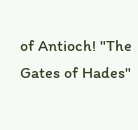of Antioch! "The Gates of Hades"